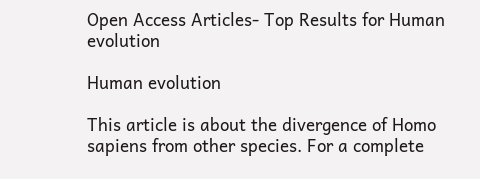Open Access Articles- Top Results for Human evolution

Human evolution

This article is about the divergence of Homo sapiens from other species. For a complete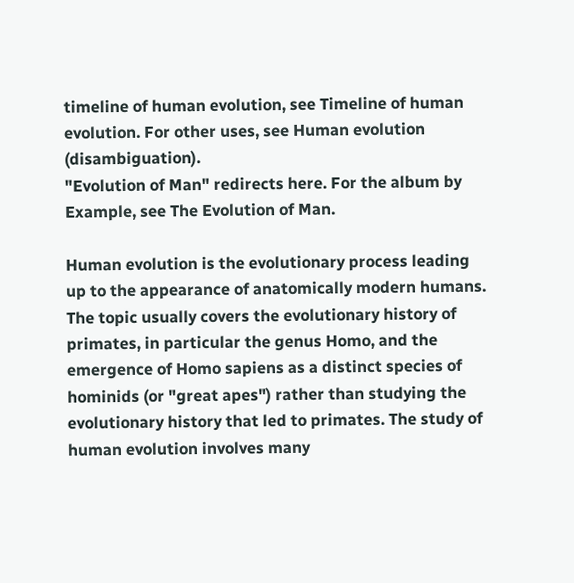timeline of human evolution, see Timeline of human evolution. For other uses, see Human evolution (disambiguation).
"Evolution of Man" redirects here. For the album by Example, see The Evolution of Man.

Human evolution is the evolutionary process leading up to the appearance of anatomically modern humans. The topic usually covers the evolutionary history of primates, in particular the genus Homo, and the emergence of Homo sapiens as a distinct species of hominids (or "great apes") rather than studying the evolutionary history that led to primates. The study of human evolution involves many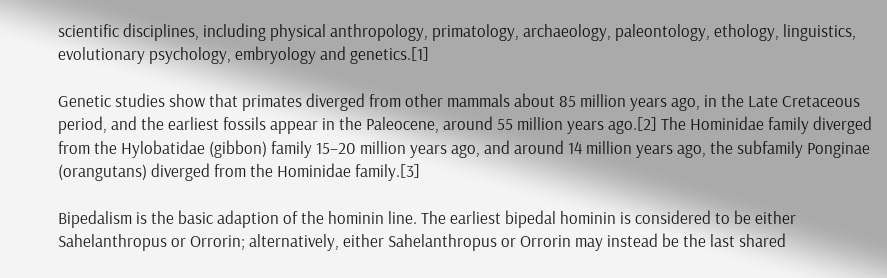scientific disciplines, including physical anthropology, primatology, archaeology, paleontology, ethology, linguistics, evolutionary psychology, embryology and genetics.[1]

Genetic studies show that primates diverged from other mammals about 85 million years ago, in the Late Cretaceous period, and the earliest fossils appear in the Paleocene, around 55 million years ago.[2] The Hominidae family diverged from the Hylobatidae (gibbon) family 15–20 million years ago, and around 14 million years ago, the subfamily Ponginae (orangutans) diverged from the Hominidae family.[3]

Bipedalism is the basic adaption of the hominin line. The earliest bipedal hominin is considered to be either Sahelanthropus or Orrorin; alternatively, either Sahelanthropus or Orrorin may instead be the last shared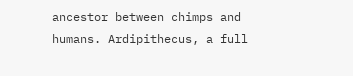ancestor between chimps and humans. Ardipithecus, a full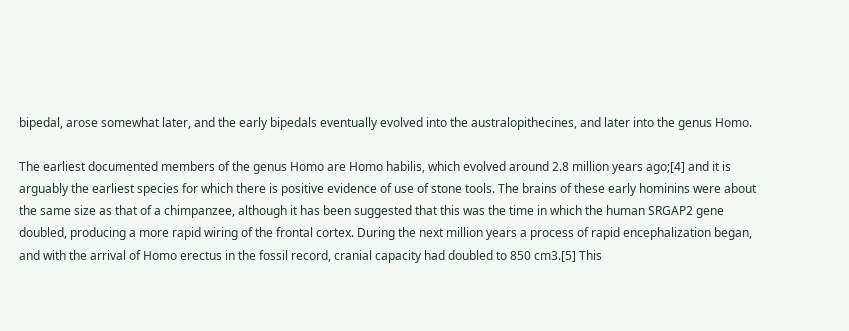bipedal, arose somewhat later, and the early bipedals eventually evolved into the australopithecines, and later into the genus Homo.

The earliest documented members of the genus Homo are Homo habilis, which evolved around 2.8 million years ago;[4] and it is arguably the earliest species for which there is positive evidence of use of stone tools. The brains of these early hominins were about the same size as that of a chimpanzee, although it has been suggested that this was the time in which the human SRGAP2 gene doubled, producing a more rapid wiring of the frontal cortex. During the next million years a process of rapid encephalization began, and with the arrival of Homo erectus in the fossil record, cranial capacity had doubled to 850 cm3.[5] This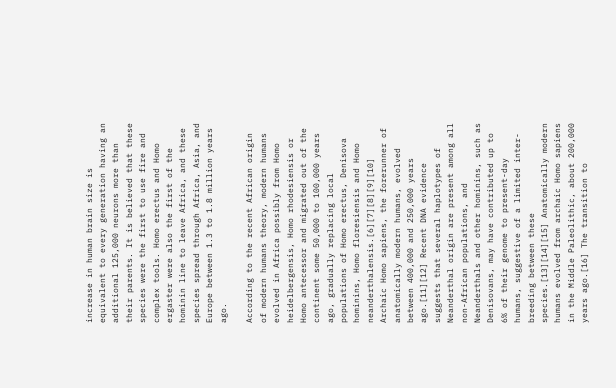increase in human brain size is equivalent to every generation having an additional 125,000 neurons more than their parents. It is believed that these species were the first to use fire and complex tools. Homo erectus and Homo ergaster were also the first of the hominin line to leave Africa, and these species spread through Africa, Asia, and Europe between 1.3 to 1.8 million years ago.

According to the recent African origin of modern humans theory, modern humans evolved in Africa possibly from Homo heidelbergensis, Homo rhodesiensis or Homo antecessor and migrated out of the continent some 50,000 to 100,000 years ago, gradually replacing local populations of Homo erectus, Denisova hominins, Homo floresiensis and Homo neanderthalensis.[6][7][8][9][10] Archaic Homo sapiens, the forerunner of anatomically modern humans, evolved between 400,000 and 250,000 years ago.[11][12] Recent DNA evidence suggests that several haplotypes of Neanderthal origin are present among all non-African populations, and Neanderthals and other hominins, such as Denisovans, may have contributed up to 6% of their genome to present-day humans, suggestive of a limited inter-breeding between these species.[13][14][15] Anatomically modern humans evolved from archaic Homo sapiens in the Middle Paleolithic, about 200,000 years ago.[16] The transition to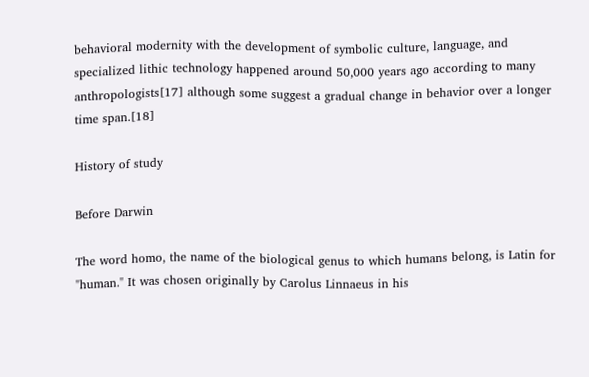behavioral modernity with the development of symbolic culture, language, and specialized lithic technology happened around 50,000 years ago according to many anthropologists[17] although some suggest a gradual change in behavior over a longer time span.[18]

History of study

Before Darwin

The word homo, the name of the biological genus to which humans belong, is Latin for "human." It was chosen originally by Carolus Linnaeus in his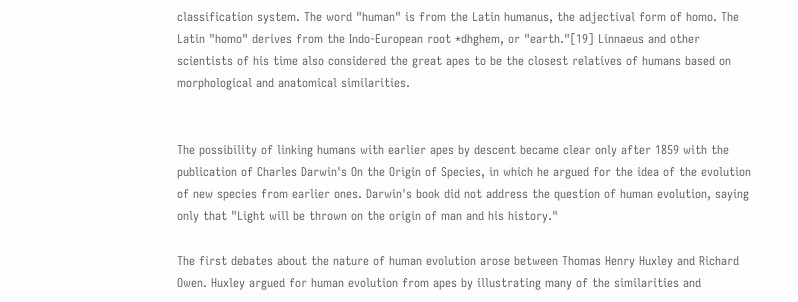classification system. The word "human" is from the Latin humanus, the adjectival form of homo. The Latin "homo" derives from the Indo-European root *dhghem, or "earth."[19] Linnaeus and other scientists of his time also considered the great apes to be the closest relatives of humans based on morphological and anatomical similarities.


The possibility of linking humans with earlier apes by descent became clear only after 1859 with the publication of Charles Darwin's On the Origin of Species, in which he argued for the idea of the evolution of new species from earlier ones. Darwin's book did not address the question of human evolution, saying only that "Light will be thrown on the origin of man and his history."

The first debates about the nature of human evolution arose between Thomas Henry Huxley and Richard Owen. Huxley argued for human evolution from apes by illustrating many of the similarities and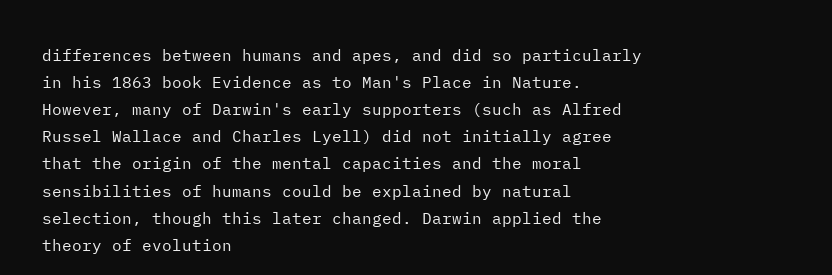differences between humans and apes, and did so particularly in his 1863 book Evidence as to Man's Place in Nature. However, many of Darwin's early supporters (such as Alfred Russel Wallace and Charles Lyell) did not initially agree that the origin of the mental capacities and the moral sensibilities of humans could be explained by natural selection, though this later changed. Darwin applied the theory of evolution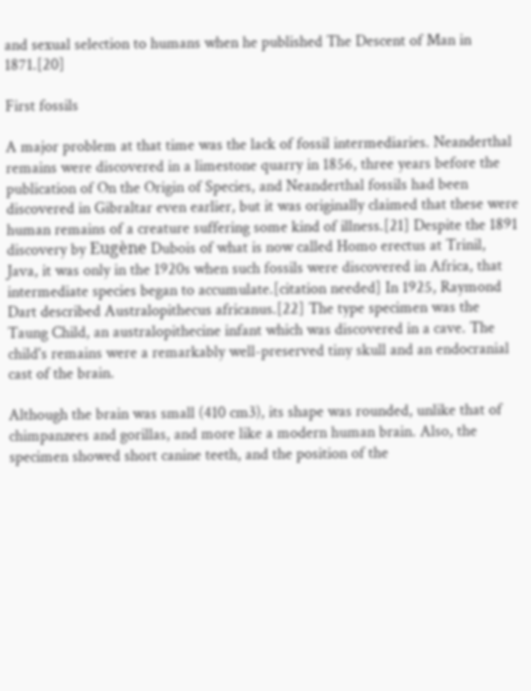and sexual selection to humans when he published The Descent of Man in 1871.[20]

First fossils

A major problem at that time was the lack of fossil intermediaries. Neanderthal remains were discovered in a limestone quarry in 1856, three years before the publication of On the Origin of Species, and Neanderthal fossils had been discovered in Gibraltar even earlier, but it was originally claimed that these were human remains of a creature suffering some kind of illness.[21] Despite the 1891 discovery by Eugène Dubois of what is now called Homo erectus at Trinil, Java, it was only in the 1920s when such fossils were discovered in Africa, that intermediate species began to accumulate.[citation needed] In 1925, Raymond Dart described Australopithecus africanus.[22] The type specimen was the Taung Child, an australopithecine infant which was discovered in a cave. The child's remains were a remarkably well-preserved tiny skull and an endocranial cast of the brain.

Although the brain was small (410 cm3), its shape was rounded, unlike that of chimpanzees and gorillas, and more like a modern human brain. Also, the specimen showed short canine teeth, and the position of the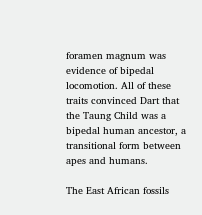foramen magnum was evidence of bipedal locomotion. All of these traits convinced Dart that the Taung Child was a bipedal human ancestor, a transitional form between apes and humans.

The East African fossils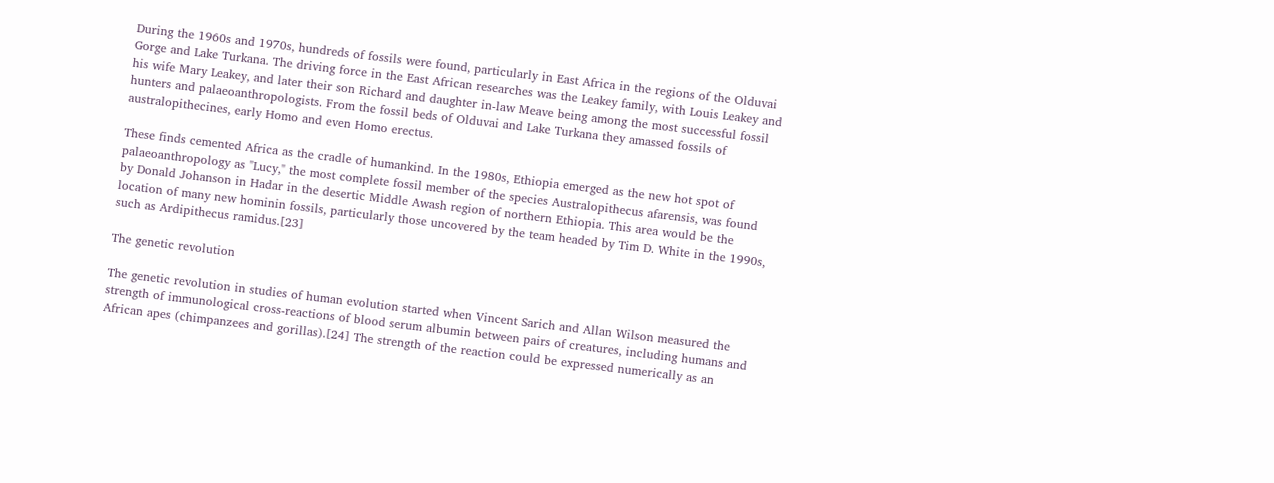During the 1960s and 1970s, hundreds of fossils were found, particularly in East Africa in the regions of the Olduvai Gorge and Lake Turkana. The driving force in the East African researches was the Leakey family, with Louis Leakey and his wife Mary Leakey, and later their son Richard and daughter in-law Meave being among the most successful fossil hunters and palaeoanthropologists. From the fossil beds of Olduvai and Lake Turkana they amassed fossils of australopithecines, early Homo and even Homo erectus.

These finds cemented Africa as the cradle of humankind. In the 1980s, Ethiopia emerged as the new hot spot of palaeoanthropology as "Lucy," the most complete fossil member of the species Australopithecus afarensis, was found by Donald Johanson in Hadar in the desertic Middle Awash region of northern Ethiopia. This area would be the location of many new hominin fossils, particularly those uncovered by the team headed by Tim D. White in the 1990s, such as Ardipithecus ramidus.[23]

The genetic revolution

The genetic revolution in studies of human evolution started when Vincent Sarich and Allan Wilson measured the strength of immunological cross-reactions of blood serum albumin between pairs of creatures, including humans and African apes (chimpanzees and gorillas).[24] The strength of the reaction could be expressed numerically as an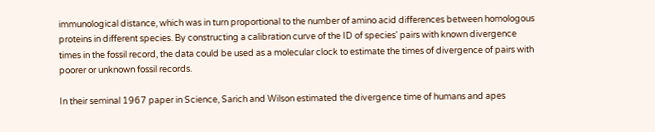immunological distance, which was in turn proportional to the number of amino acid differences between homologous proteins in different species. By constructing a calibration curve of the ID of species' pairs with known divergence times in the fossil record, the data could be used as a molecular clock to estimate the times of divergence of pairs with poorer or unknown fossil records.

In their seminal 1967 paper in Science, Sarich and Wilson estimated the divergence time of humans and apes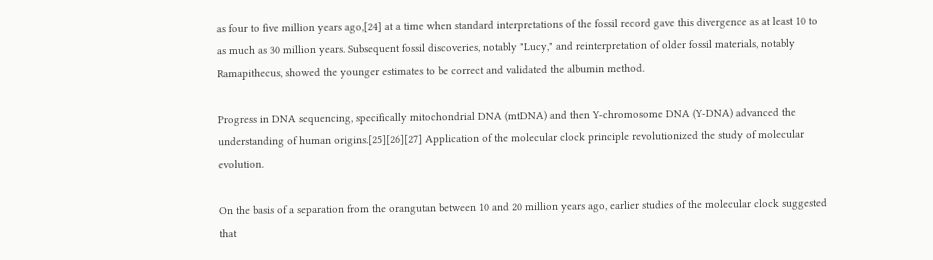as four to five million years ago,[24] at a time when standard interpretations of the fossil record gave this divergence as at least 10 to as much as 30 million years. Subsequent fossil discoveries, notably "Lucy," and reinterpretation of older fossil materials, notably Ramapithecus, showed the younger estimates to be correct and validated the albumin method.

Progress in DNA sequencing, specifically mitochondrial DNA (mtDNA) and then Y-chromosome DNA (Y-DNA) advanced the understanding of human origins.[25][26][27] Application of the molecular clock principle revolutionized the study of molecular evolution.

On the basis of a separation from the orangutan between 10 and 20 million years ago, earlier studies of the molecular clock suggested that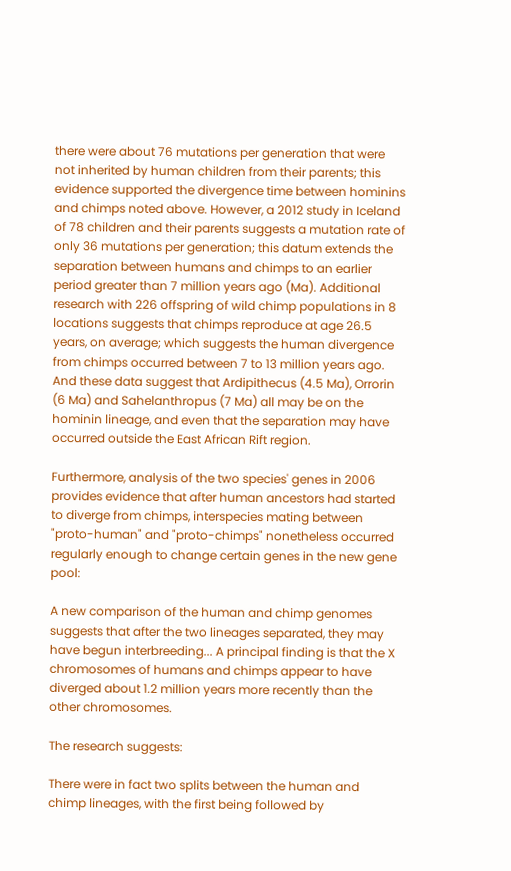there were about 76 mutations per generation that were not inherited by human children from their parents; this evidence supported the divergence time between hominins and chimps noted above. However, a 2012 study in Iceland of 78 children and their parents suggests a mutation rate of only 36 mutations per generation; this datum extends the separation between humans and chimps to an earlier period greater than 7 million years ago (Ma). Additional research with 226 offspring of wild chimp populations in 8 locations suggests that chimps reproduce at age 26.5 years, on average; which suggests the human divergence from chimps occurred between 7 to 13 million years ago. And these data suggest that Ardipithecus (4.5 Ma), Orrorin (6 Ma) and Sahelanthropus (7 Ma) all may be on the hominin lineage, and even that the separation may have occurred outside the East African Rift region.

Furthermore, analysis of the two species' genes in 2006 provides evidence that after human ancestors had started to diverge from chimps, interspecies mating between "proto-human" and "proto-chimps" nonetheless occurred regularly enough to change certain genes in the new gene pool:

A new comparison of the human and chimp genomes suggests that after the two lineages separated, they may have begun interbreeding... A principal finding is that the X chromosomes of humans and chimps appear to have diverged about 1.2 million years more recently than the other chromosomes.

The research suggests:

There were in fact two splits between the human and chimp lineages, with the first being followed by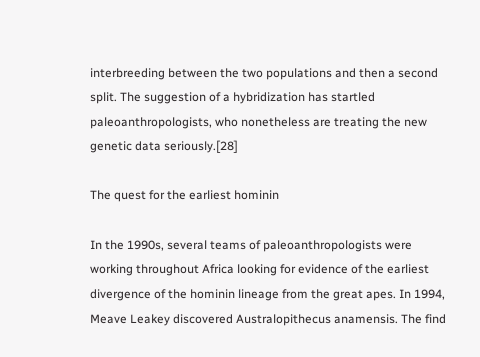interbreeding between the two populations and then a second split. The suggestion of a hybridization has startled paleoanthropologists, who nonetheless are treating the new genetic data seriously.[28]

The quest for the earliest hominin

In the 1990s, several teams of paleoanthropologists were working throughout Africa looking for evidence of the earliest divergence of the hominin lineage from the great apes. In 1994, Meave Leakey discovered Australopithecus anamensis. The find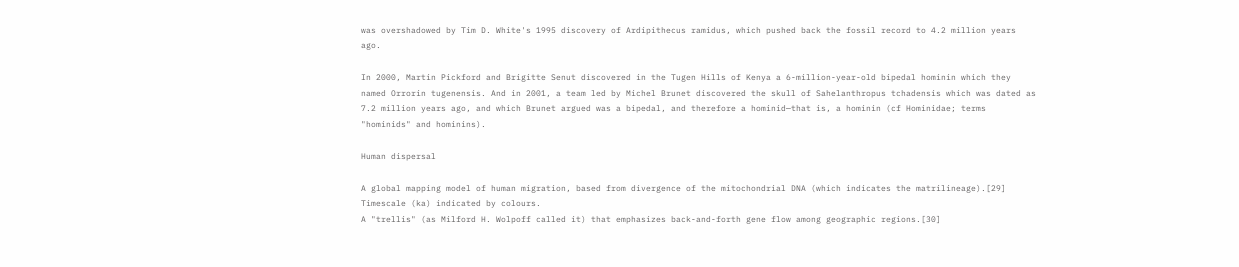was overshadowed by Tim D. White's 1995 discovery of Ardipithecus ramidus, which pushed back the fossil record to 4.2 million years ago.

In 2000, Martin Pickford and Brigitte Senut discovered in the Tugen Hills of Kenya a 6-million-year-old bipedal hominin which they named Orrorin tugenensis. And in 2001, a team led by Michel Brunet discovered the skull of Sahelanthropus tchadensis which was dated as 7.2 million years ago, and which Brunet argued was a bipedal, and therefore a hominid—that is, a hominin (cf Hominidae; terms "hominids" and hominins).

Human dispersal

A global mapping model of human migration, based from divergence of the mitochondrial DNA (which indicates the matrilineage).[29] Timescale (ka) indicated by colours.
A "trellis" (as Milford H. Wolpoff called it) that emphasizes back-and-forth gene flow among geographic regions.[30]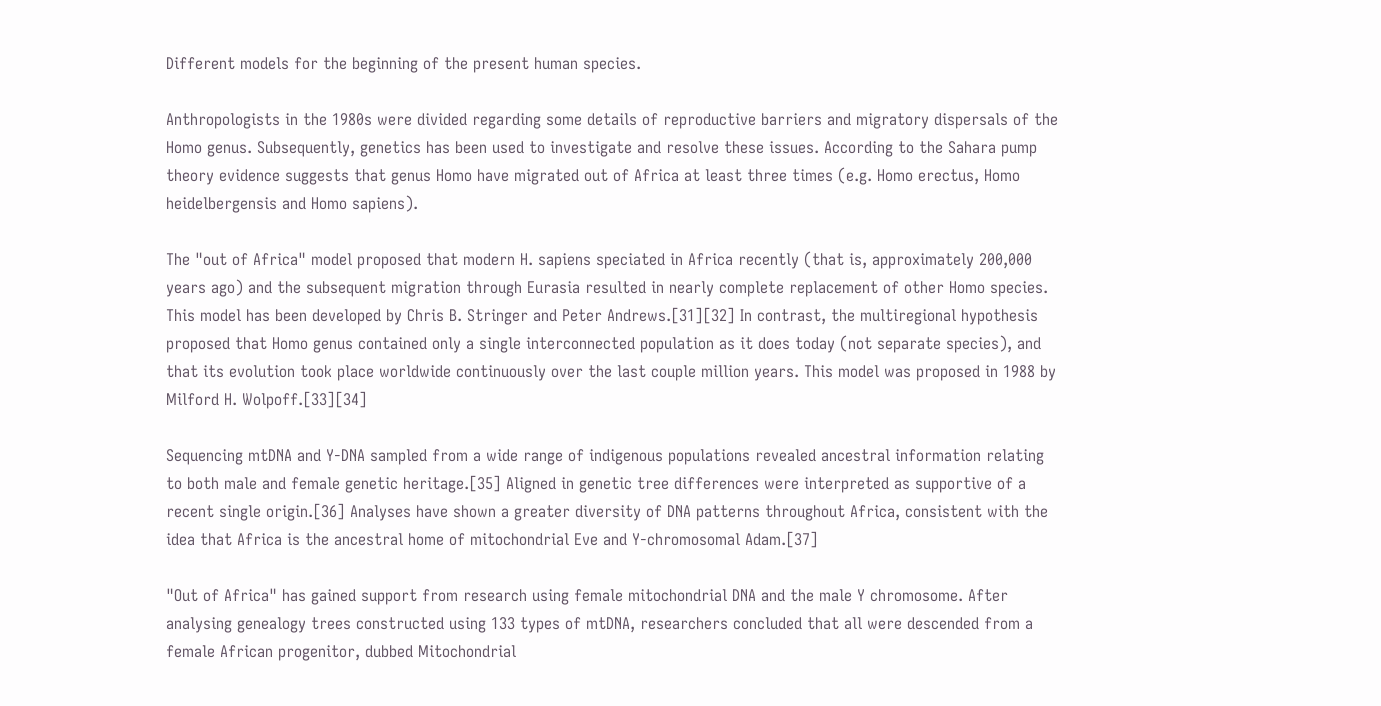Different models for the beginning of the present human species.

Anthropologists in the 1980s were divided regarding some details of reproductive barriers and migratory dispersals of the Homo genus. Subsequently, genetics has been used to investigate and resolve these issues. According to the Sahara pump theory evidence suggests that genus Homo have migrated out of Africa at least three times (e.g. Homo erectus, Homo heidelbergensis and Homo sapiens).

The "out of Africa" model proposed that modern H. sapiens speciated in Africa recently (that is, approximately 200,000 years ago) and the subsequent migration through Eurasia resulted in nearly complete replacement of other Homo species. This model has been developed by Chris B. Stringer and Peter Andrews.[31][32] In contrast, the multiregional hypothesis proposed that Homo genus contained only a single interconnected population as it does today (not separate species), and that its evolution took place worldwide continuously over the last couple million years. This model was proposed in 1988 by Milford H. Wolpoff.[33][34]

Sequencing mtDNA and Y-DNA sampled from a wide range of indigenous populations revealed ancestral information relating to both male and female genetic heritage.[35] Aligned in genetic tree differences were interpreted as supportive of a recent single origin.[36] Analyses have shown a greater diversity of DNA patterns throughout Africa, consistent with the idea that Africa is the ancestral home of mitochondrial Eve and Y-chromosomal Adam.[37]

"Out of Africa" has gained support from research using female mitochondrial DNA and the male Y chromosome. After analysing genealogy trees constructed using 133 types of mtDNA, researchers concluded that all were descended from a female African progenitor, dubbed Mitochondrial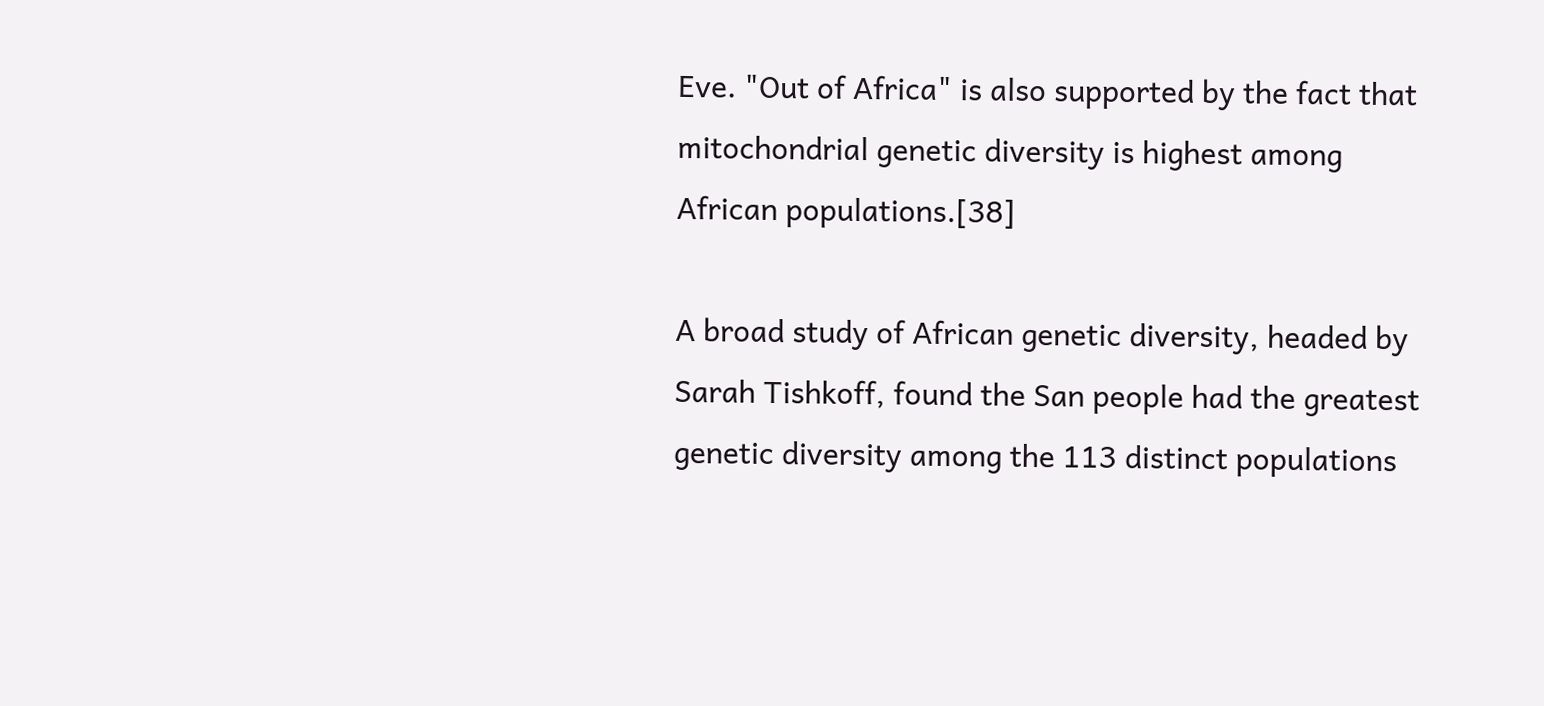Eve. "Out of Africa" is also supported by the fact that mitochondrial genetic diversity is highest among African populations.[38]

A broad study of African genetic diversity, headed by Sarah Tishkoff, found the San people had the greatest genetic diversity among the 113 distinct populations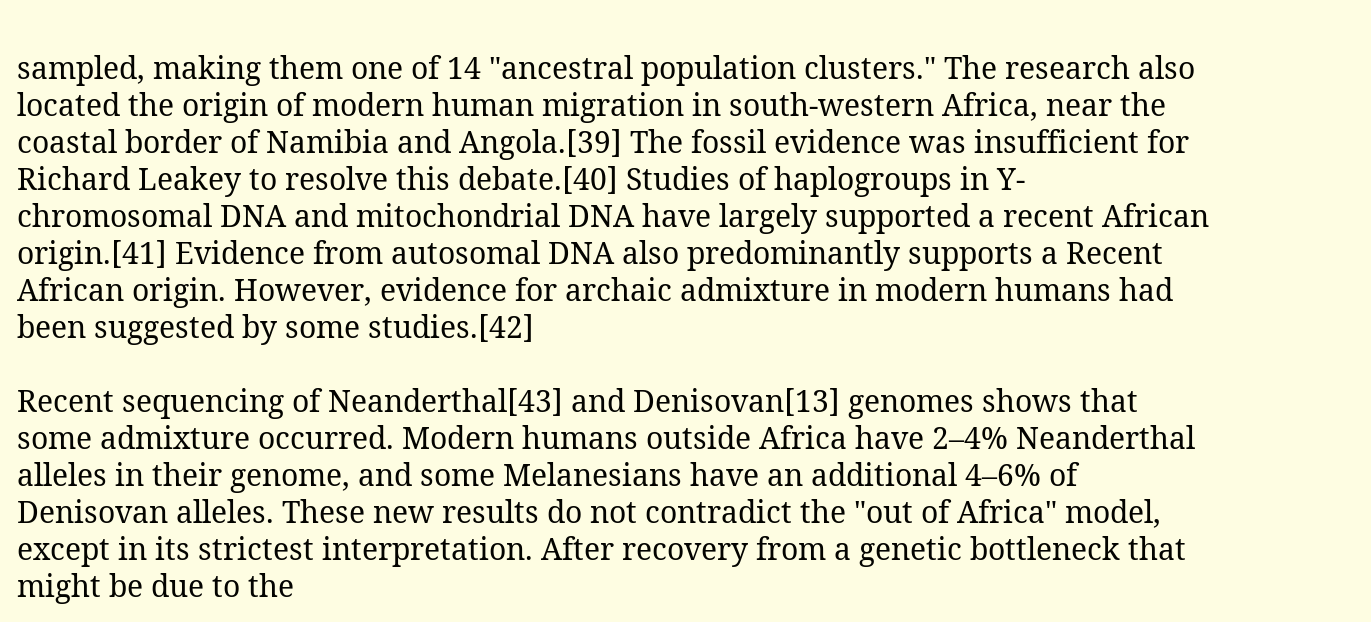sampled, making them one of 14 "ancestral population clusters." The research also located the origin of modern human migration in south-western Africa, near the coastal border of Namibia and Angola.[39] The fossil evidence was insufficient for Richard Leakey to resolve this debate.[40] Studies of haplogroups in Y-chromosomal DNA and mitochondrial DNA have largely supported a recent African origin.[41] Evidence from autosomal DNA also predominantly supports a Recent African origin. However, evidence for archaic admixture in modern humans had been suggested by some studies.[42]

Recent sequencing of Neanderthal[43] and Denisovan[13] genomes shows that some admixture occurred. Modern humans outside Africa have 2–4% Neanderthal alleles in their genome, and some Melanesians have an additional 4–6% of Denisovan alleles. These new results do not contradict the "out of Africa" model, except in its strictest interpretation. After recovery from a genetic bottleneck that might be due to the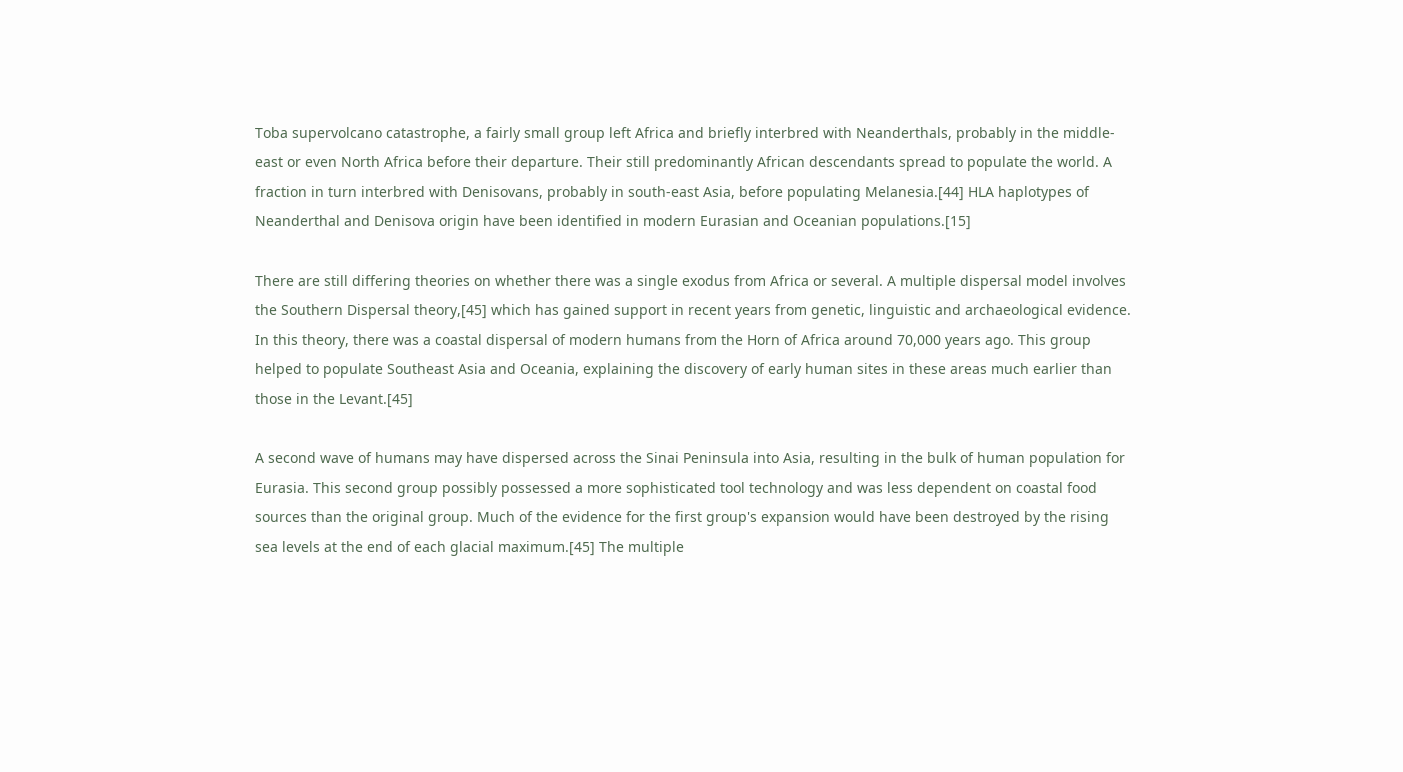Toba supervolcano catastrophe, a fairly small group left Africa and briefly interbred with Neanderthals, probably in the middle-east or even North Africa before their departure. Their still predominantly African descendants spread to populate the world. A fraction in turn interbred with Denisovans, probably in south-east Asia, before populating Melanesia.[44] HLA haplotypes of Neanderthal and Denisova origin have been identified in modern Eurasian and Oceanian populations.[15]

There are still differing theories on whether there was a single exodus from Africa or several. A multiple dispersal model involves the Southern Dispersal theory,[45] which has gained support in recent years from genetic, linguistic and archaeological evidence. In this theory, there was a coastal dispersal of modern humans from the Horn of Africa around 70,000 years ago. This group helped to populate Southeast Asia and Oceania, explaining the discovery of early human sites in these areas much earlier than those in the Levant.[45]

A second wave of humans may have dispersed across the Sinai Peninsula into Asia, resulting in the bulk of human population for Eurasia. This second group possibly possessed a more sophisticated tool technology and was less dependent on coastal food sources than the original group. Much of the evidence for the first group's expansion would have been destroyed by the rising sea levels at the end of each glacial maximum.[45] The multiple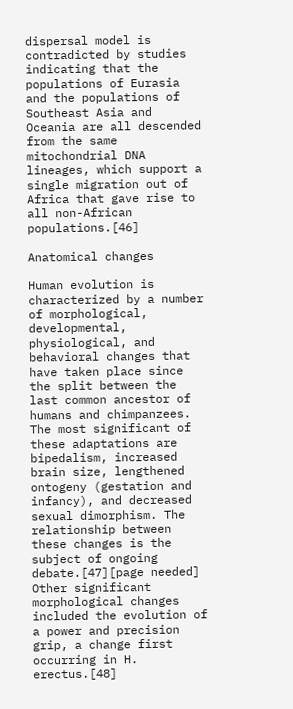dispersal model is contradicted by studies indicating that the populations of Eurasia and the populations of Southeast Asia and Oceania are all descended from the same mitochondrial DNA lineages, which support a single migration out of Africa that gave rise to all non-African populations.[46]

Anatomical changes

Human evolution is characterized by a number of morphological, developmental, physiological, and behavioral changes that have taken place since the split between the last common ancestor of humans and chimpanzees. The most significant of these adaptations are bipedalism, increased brain size, lengthened ontogeny (gestation and infancy), and decreased sexual dimorphism. The relationship between these changes is the subject of ongoing debate.[47][page needed] Other significant morphological changes included the evolution of a power and precision grip, a change first occurring in H. erectus.[48]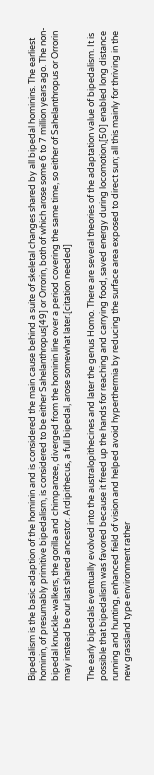Bipedalism is the basic adaption of the hominin and is considered the main cause behind a suite of skeletal changes shared by all bipedal hominins. The earliest hominin, of presumably primitive bipedalism, is considered to be either Sahelanthropus[49] or Orrorin, both of which arose some 6 to 7 million years ago. The non-bipedal knuckle-walkers, the gorilla and chimpanzee, diverged from the hominin line over a period covering the same time, so either of Sahelanthropus or Orrorin may instead be our last shared ancestor. Ardipithecus, a full bipedal, arose somewhat later.[citation needed]

The early bipedals eventually evolved into the australopithecines and later the genus Homo. There are several theories of the adaptation value of bipedalism. It is possible that bipedalism was favored because it freed up the hands for reaching and carrying food, saved energy during locomotion,[50] enabled long distance running and hunting, enhanced field of vision and helped avoid hyperthermia by reducing the surface area exposed to direct sun; all this mainly for thriving in the new grassland type environment rather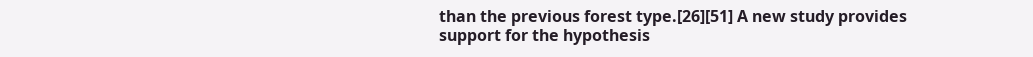than the previous forest type.[26][51] A new study provides support for the hypothesis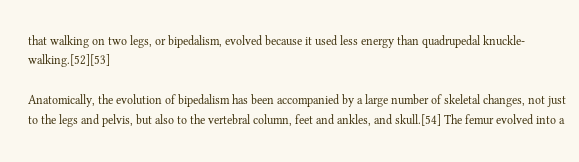that walking on two legs, or bipedalism, evolved because it used less energy than quadrupedal knuckle-walking.[52][53]

Anatomically, the evolution of bipedalism has been accompanied by a large number of skeletal changes, not just to the legs and pelvis, but also to the vertebral column, feet and ankles, and skull.[54] The femur evolved into a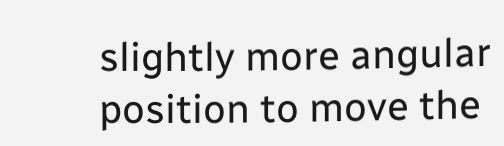slightly more angular position to move the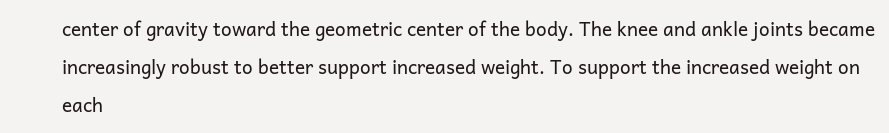center of gravity toward the geometric center of the body. The knee and ankle joints became increasingly robust to better support increased weight. To support the increased weight on each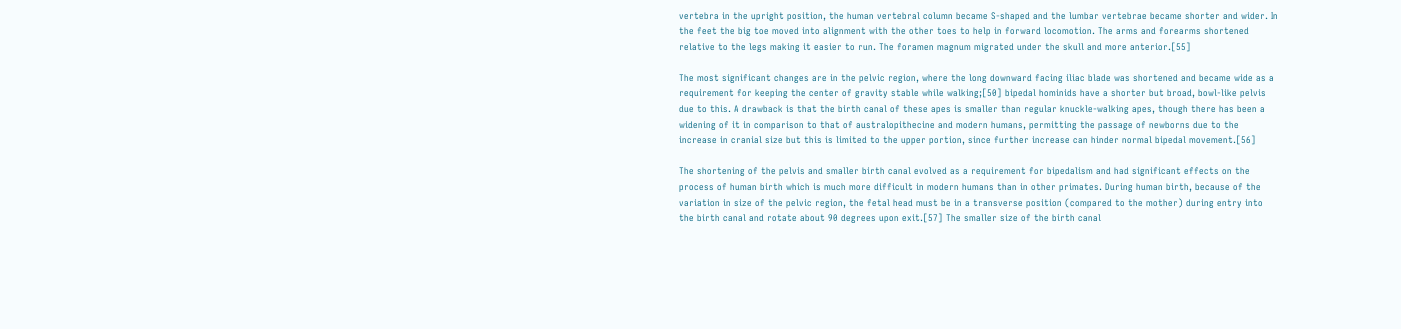vertebra in the upright position, the human vertebral column became S-shaped and the lumbar vertebrae became shorter and wider. In the feet the big toe moved into alignment with the other toes to help in forward locomotion. The arms and forearms shortened relative to the legs making it easier to run. The foramen magnum migrated under the skull and more anterior.[55]

The most significant changes are in the pelvic region, where the long downward facing iliac blade was shortened and became wide as a requirement for keeping the center of gravity stable while walking;[50] bipedal hominids have a shorter but broad, bowl-like pelvis due to this. A drawback is that the birth canal of these apes is smaller than regular knuckle-walking apes, though there has been a widening of it in comparison to that of australopithecine and modern humans, permitting the passage of newborns due to the increase in cranial size but this is limited to the upper portion, since further increase can hinder normal bipedal movement.[56]

The shortening of the pelvis and smaller birth canal evolved as a requirement for bipedalism and had significant effects on the process of human birth which is much more difficult in modern humans than in other primates. During human birth, because of the variation in size of the pelvic region, the fetal head must be in a transverse position (compared to the mother) during entry into the birth canal and rotate about 90 degrees upon exit.[57] The smaller size of the birth canal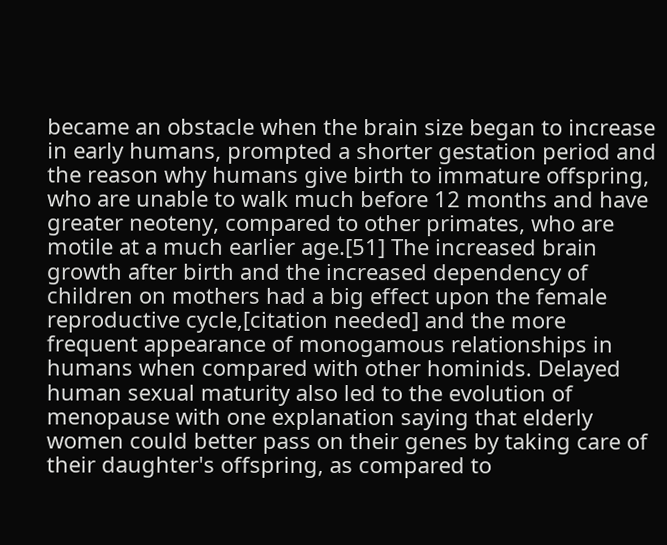became an obstacle when the brain size began to increase in early humans, prompted a shorter gestation period and the reason why humans give birth to immature offspring, who are unable to walk much before 12 months and have greater neoteny, compared to other primates, who are motile at a much earlier age.[51] The increased brain growth after birth and the increased dependency of children on mothers had a big effect upon the female reproductive cycle,[citation needed] and the more frequent appearance of monogamous relationships in humans when compared with other hominids. Delayed human sexual maturity also led to the evolution of menopause with one explanation saying that elderly women could better pass on their genes by taking care of their daughter's offspring, as compared to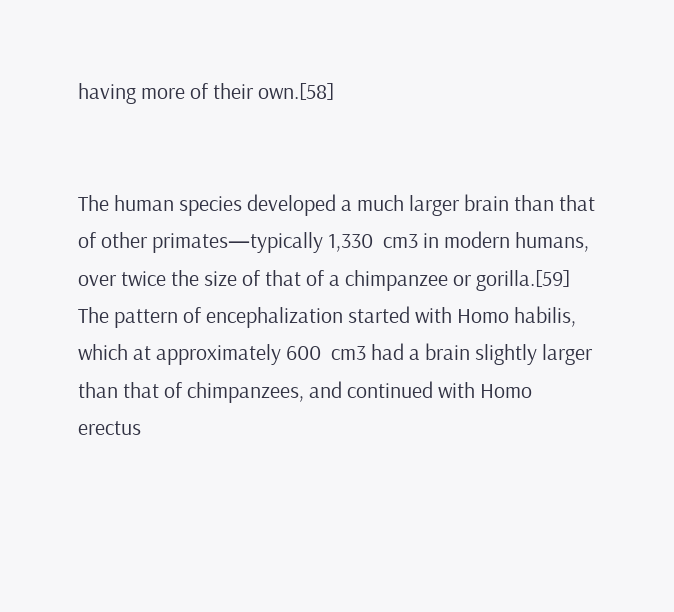having more of their own.[58]


The human species developed a much larger brain than that of other primates—typically 1,330  cm3 in modern humans, over twice the size of that of a chimpanzee or gorilla.[59] The pattern of encephalization started with Homo habilis, which at approximately 600  cm3 had a brain slightly larger than that of chimpanzees, and continued with Homo erectus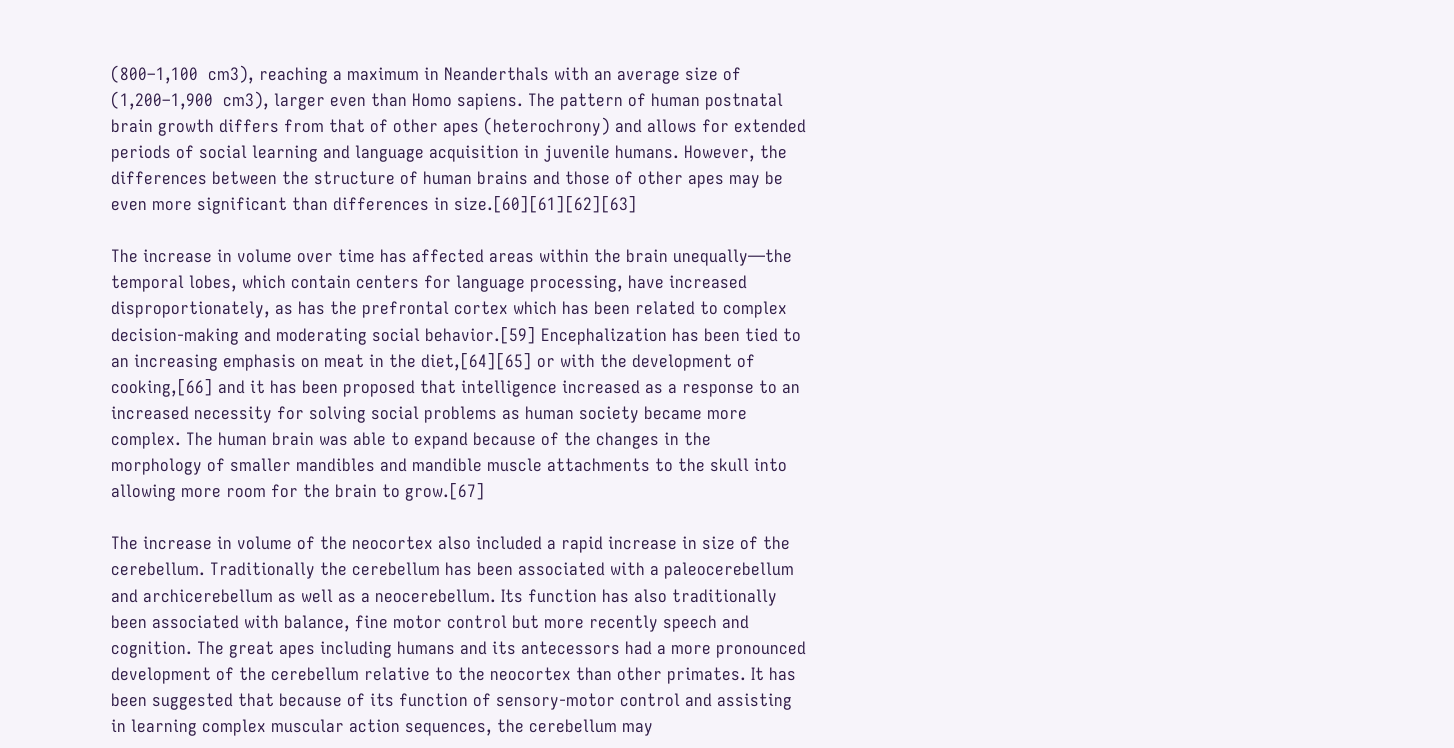(800–1,100  cm3), reaching a maximum in Neanderthals with an average size of (1,200–1,900  cm3), larger even than Homo sapiens. The pattern of human postnatal brain growth differs from that of other apes (heterochrony) and allows for extended periods of social learning and language acquisition in juvenile humans. However, the differences between the structure of human brains and those of other apes may be even more significant than differences in size.[60][61][62][63]

The increase in volume over time has affected areas within the brain unequally—the temporal lobes, which contain centers for language processing, have increased disproportionately, as has the prefrontal cortex which has been related to complex decision-making and moderating social behavior.[59] Encephalization has been tied to an increasing emphasis on meat in the diet,[64][65] or with the development of cooking,[66] and it has been proposed that intelligence increased as a response to an increased necessity for solving social problems as human society became more complex. The human brain was able to expand because of the changes in the morphology of smaller mandibles and mandible muscle attachments to the skull into allowing more room for the brain to grow.[67]

The increase in volume of the neocortex also included a rapid increase in size of the cerebellum. Traditionally the cerebellum has been associated with a paleocerebellum and archicerebellum as well as a neocerebellum. Its function has also traditionally been associated with balance, fine motor control but more recently speech and cognition. The great apes including humans and its antecessors had a more pronounced development of the cerebellum relative to the neocortex than other primates. It has been suggested that because of its function of sensory-motor control and assisting in learning complex muscular action sequences, the cerebellum may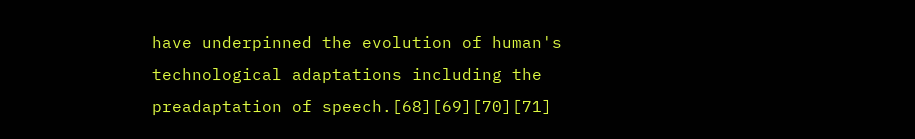have underpinned the evolution of human's technological adaptations including the preadaptation of speech.[68][69][70][71]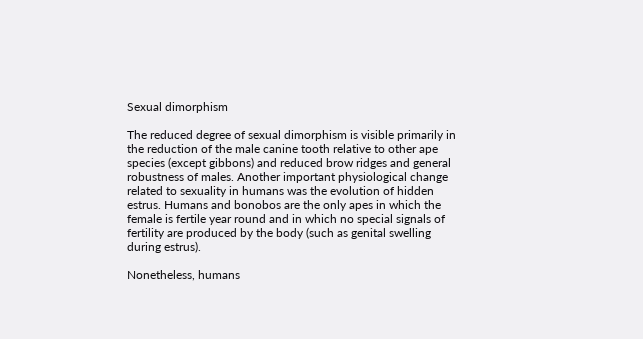Sexual dimorphism

The reduced degree of sexual dimorphism is visible primarily in the reduction of the male canine tooth relative to other ape species (except gibbons) and reduced brow ridges and general robustness of males. Another important physiological change related to sexuality in humans was the evolution of hidden estrus. Humans and bonobos are the only apes in which the female is fertile year round and in which no special signals of fertility are produced by the body (such as genital swelling during estrus).

Nonetheless, humans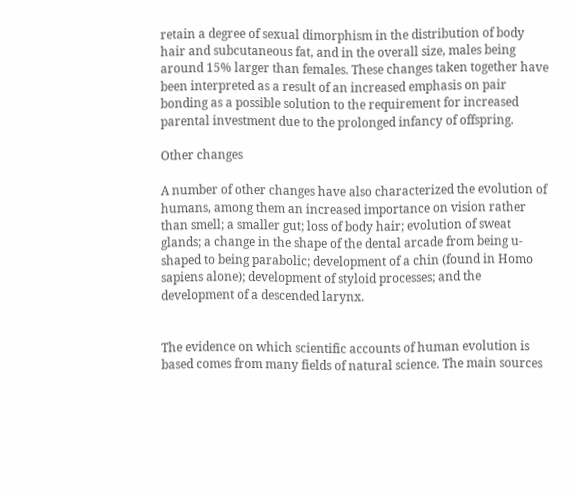retain a degree of sexual dimorphism in the distribution of body hair and subcutaneous fat, and in the overall size, males being around 15% larger than females. These changes taken together have been interpreted as a result of an increased emphasis on pair bonding as a possible solution to the requirement for increased parental investment due to the prolonged infancy of offspring.

Other changes

A number of other changes have also characterized the evolution of humans, among them an increased importance on vision rather than smell; a smaller gut; loss of body hair; evolution of sweat glands; a change in the shape of the dental arcade from being u-shaped to being parabolic; development of a chin (found in Homo sapiens alone); development of styloid processes; and the development of a descended larynx.


The evidence on which scientific accounts of human evolution is based comes from many fields of natural science. The main sources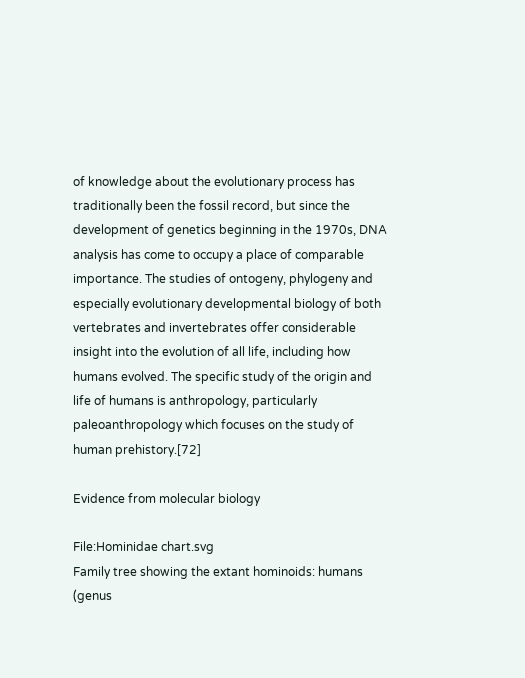of knowledge about the evolutionary process has traditionally been the fossil record, but since the development of genetics beginning in the 1970s, DNA analysis has come to occupy a place of comparable importance. The studies of ontogeny, phylogeny and especially evolutionary developmental biology of both vertebrates and invertebrates offer considerable insight into the evolution of all life, including how humans evolved. The specific study of the origin and life of humans is anthropology, particularly paleoanthropology which focuses on the study of human prehistory.[72]

Evidence from molecular biology

File:Hominidae chart.svg
Family tree showing the extant hominoids: humans (genus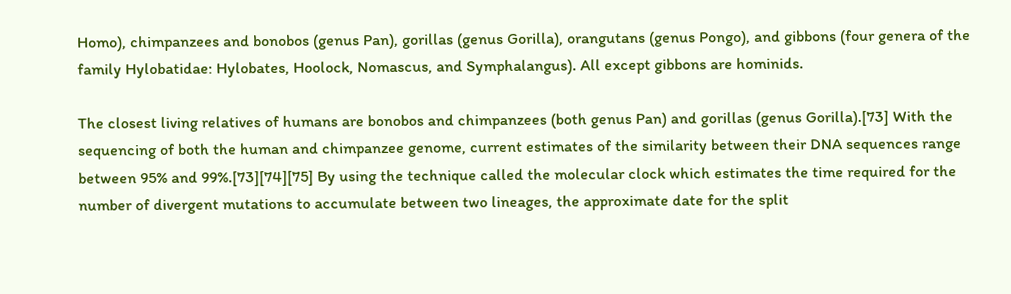Homo), chimpanzees and bonobos (genus Pan), gorillas (genus Gorilla), orangutans (genus Pongo), and gibbons (four genera of the family Hylobatidae: Hylobates, Hoolock, Nomascus, and Symphalangus). All except gibbons are hominids.

The closest living relatives of humans are bonobos and chimpanzees (both genus Pan) and gorillas (genus Gorilla).[73] With the sequencing of both the human and chimpanzee genome, current estimates of the similarity between their DNA sequences range between 95% and 99%.[73][74][75] By using the technique called the molecular clock which estimates the time required for the number of divergent mutations to accumulate between two lineages, the approximate date for the split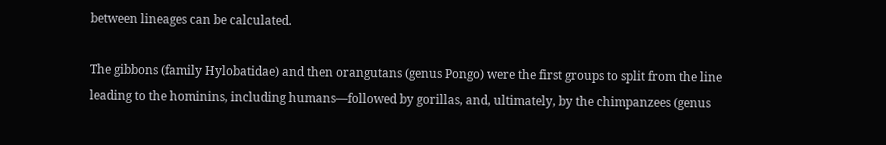between lineages can be calculated.

The gibbons (family Hylobatidae) and then orangutans (genus Pongo) were the first groups to split from the line leading to the hominins, including humans—followed by gorillas, and, ultimately, by the chimpanzees (genus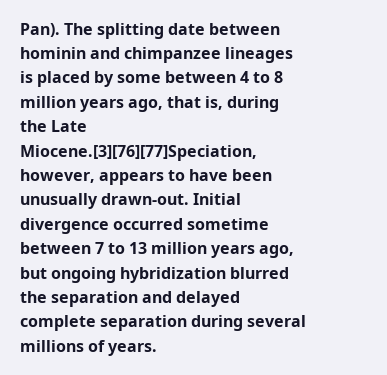Pan). The splitting date between hominin and chimpanzee lineages is placed by some between 4 to 8 million years ago, that is, during the Late Miocene.[3][76][77]Speciation, however, appears to have been unusually drawn-out. Initial divergence occurred sometime between 7 to 13 million years ago, but ongoing hybridization blurred the separation and delayed complete separation during several millions of years.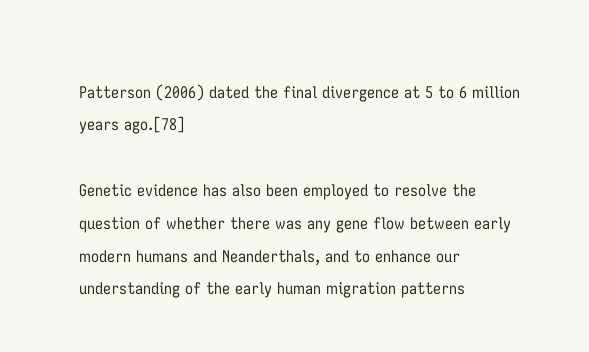Patterson (2006) dated the final divergence at 5 to 6 million years ago.[78]

Genetic evidence has also been employed to resolve the question of whether there was any gene flow between early modern humans and Neanderthals, and to enhance our understanding of the early human migration patterns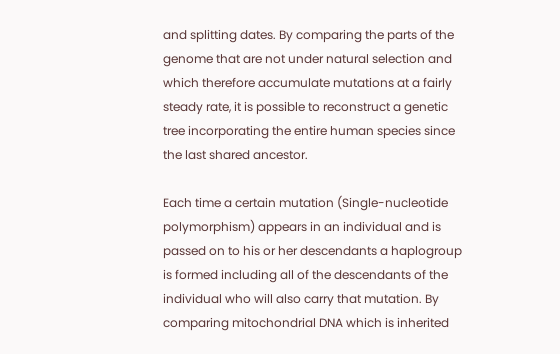and splitting dates. By comparing the parts of the genome that are not under natural selection and which therefore accumulate mutations at a fairly steady rate, it is possible to reconstruct a genetic tree incorporating the entire human species since the last shared ancestor.

Each time a certain mutation (Single-nucleotide polymorphism) appears in an individual and is passed on to his or her descendants a haplogroup is formed including all of the descendants of the individual who will also carry that mutation. By comparing mitochondrial DNA which is inherited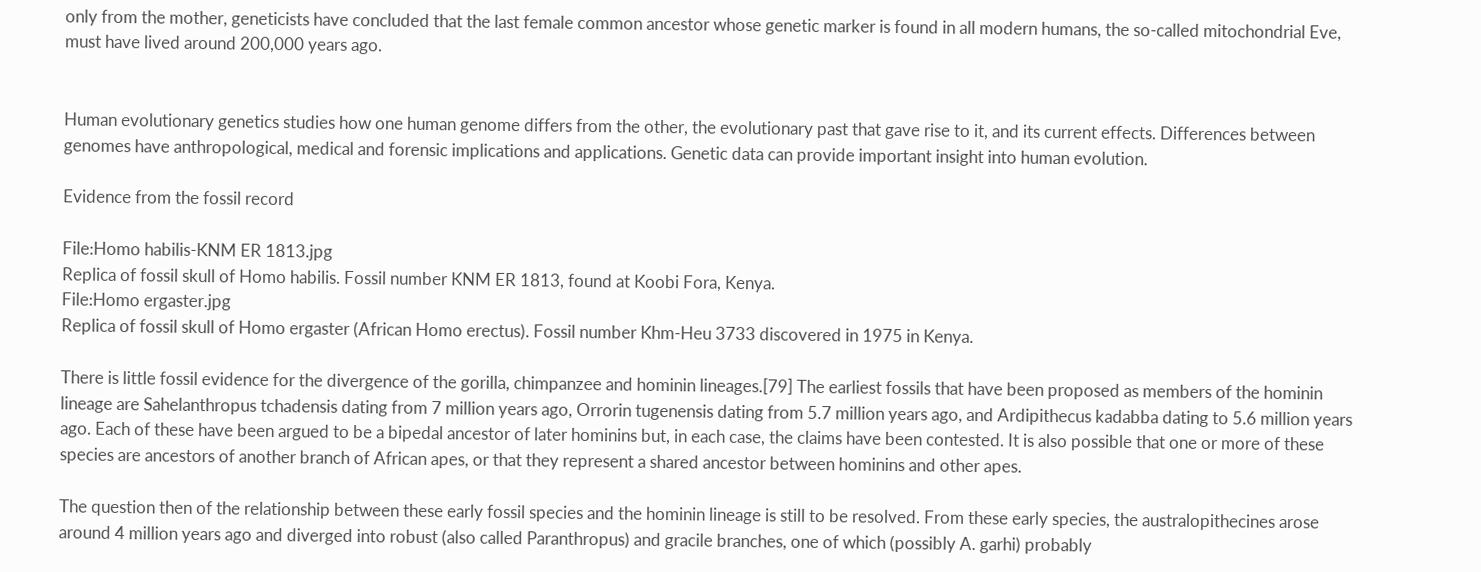only from the mother, geneticists have concluded that the last female common ancestor whose genetic marker is found in all modern humans, the so-called mitochondrial Eve, must have lived around 200,000 years ago.


Human evolutionary genetics studies how one human genome differs from the other, the evolutionary past that gave rise to it, and its current effects. Differences between genomes have anthropological, medical and forensic implications and applications. Genetic data can provide important insight into human evolution.

Evidence from the fossil record

File:Homo habilis-KNM ER 1813.jpg
Replica of fossil skull of Homo habilis. Fossil number KNM ER 1813, found at Koobi Fora, Kenya.
File:Homo ergaster.jpg
Replica of fossil skull of Homo ergaster (African Homo erectus). Fossil number Khm-Heu 3733 discovered in 1975 in Kenya.

There is little fossil evidence for the divergence of the gorilla, chimpanzee and hominin lineages.[79] The earliest fossils that have been proposed as members of the hominin lineage are Sahelanthropus tchadensis dating from 7 million years ago, Orrorin tugenensis dating from 5.7 million years ago, and Ardipithecus kadabba dating to 5.6 million years ago. Each of these have been argued to be a bipedal ancestor of later hominins but, in each case, the claims have been contested. It is also possible that one or more of these species are ancestors of another branch of African apes, or that they represent a shared ancestor between hominins and other apes.

The question then of the relationship between these early fossil species and the hominin lineage is still to be resolved. From these early species, the australopithecines arose around 4 million years ago and diverged into robust (also called Paranthropus) and gracile branches, one of which (possibly A. garhi) probably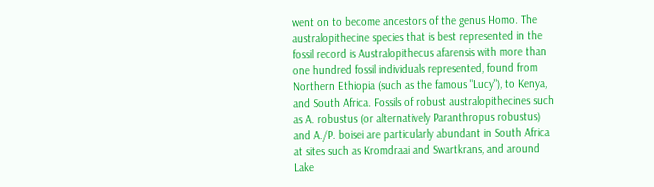went on to become ancestors of the genus Homo. The australopithecine species that is best represented in the fossil record is Australopithecus afarensis with more than one hundred fossil individuals represented, found from Northern Ethiopia (such as the famous "Lucy"), to Kenya, and South Africa. Fossils of robust australopithecines such as A. robustus (or alternatively Paranthropus robustus) and A./P. boisei are particularly abundant in South Africa at sites such as Kromdraai and Swartkrans, and around Lake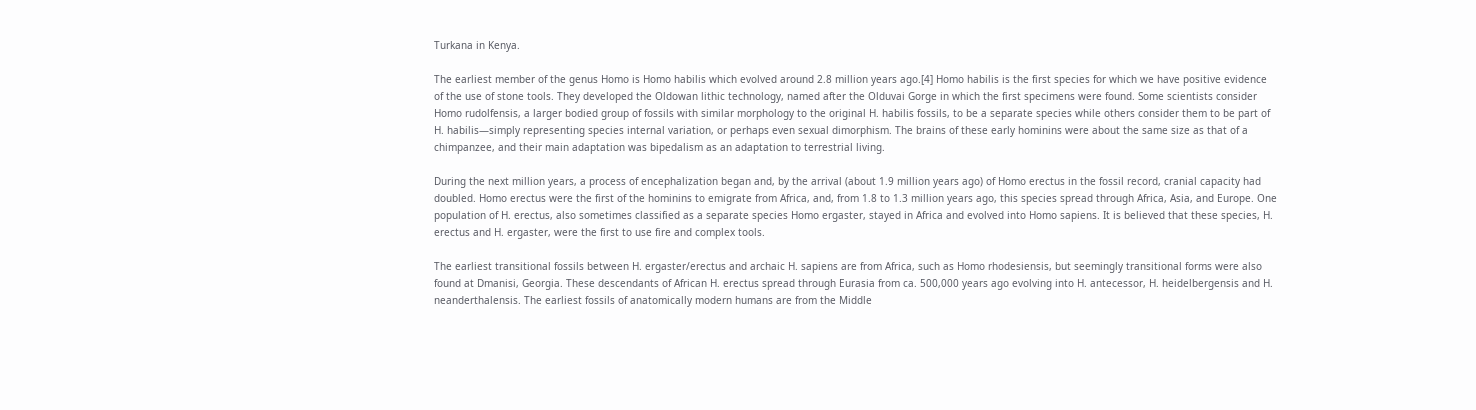Turkana in Kenya.

The earliest member of the genus Homo is Homo habilis which evolved around 2.8 million years ago.[4] Homo habilis is the first species for which we have positive evidence of the use of stone tools. They developed the Oldowan lithic technology, named after the Olduvai Gorge in which the first specimens were found. Some scientists consider Homo rudolfensis, a larger bodied group of fossils with similar morphology to the original H. habilis fossils, to be a separate species while others consider them to be part of H. habilis—simply representing species internal variation, or perhaps even sexual dimorphism. The brains of these early hominins were about the same size as that of a chimpanzee, and their main adaptation was bipedalism as an adaptation to terrestrial living.

During the next million years, a process of encephalization began and, by the arrival (about 1.9 million years ago) of Homo erectus in the fossil record, cranial capacity had doubled. Homo erectus were the first of the hominins to emigrate from Africa, and, from 1.8 to 1.3 million years ago, this species spread through Africa, Asia, and Europe. One population of H. erectus, also sometimes classified as a separate species Homo ergaster, stayed in Africa and evolved into Homo sapiens. It is believed that these species, H. erectus and H. ergaster, were the first to use fire and complex tools.

The earliest transitional fossils between H. ergaster/erectus and archaic H. sapiens are from Africa, such as Homo rhodesiensis, but seemingly transitional forms were also found at Dmanisi, Georgia. These descendants of African H. erectus spread through Eurasia from ca. 500,000 years ago evolving into H. antecessor, H. heidelbergensis and H. neanderthalensis. The earliest fossils of anatomically modern humans are from the Middle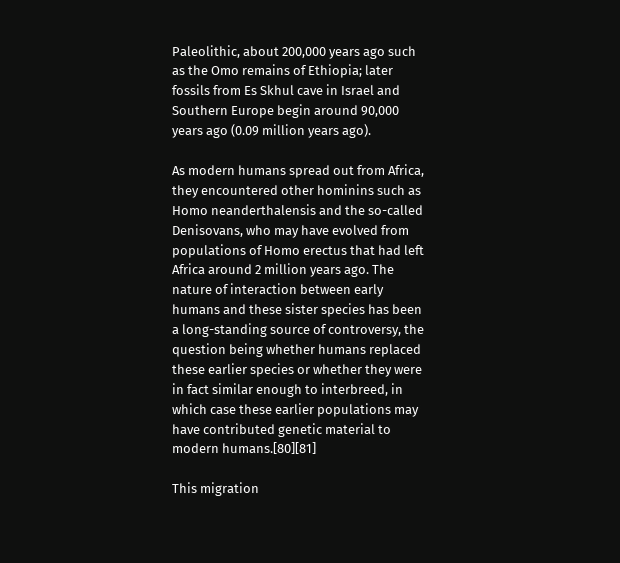Paleolithic, about 200,000 years ago such as the Omo remains of Ethiopia; later fossils from Es Skhul cave in Israel and Southern Europe begin around 90,000 years ago (0.09 million years ago).

As modern humans spread out from Africa, they encountered other hominins such as Homo neanderthalensis and the so-called Denisovans, who may have evolved from populations of Homo erectus that had left Africa around 2 million years ago. The nature of interaction between early humans and these sister species has been a long-standing source of controversy, the question being whether humans replaced these earlier species or whether they were in fact similar enough to interbreed, in which case these earlier populations may have contributed genetic material to modern humans.[80][81]

This migration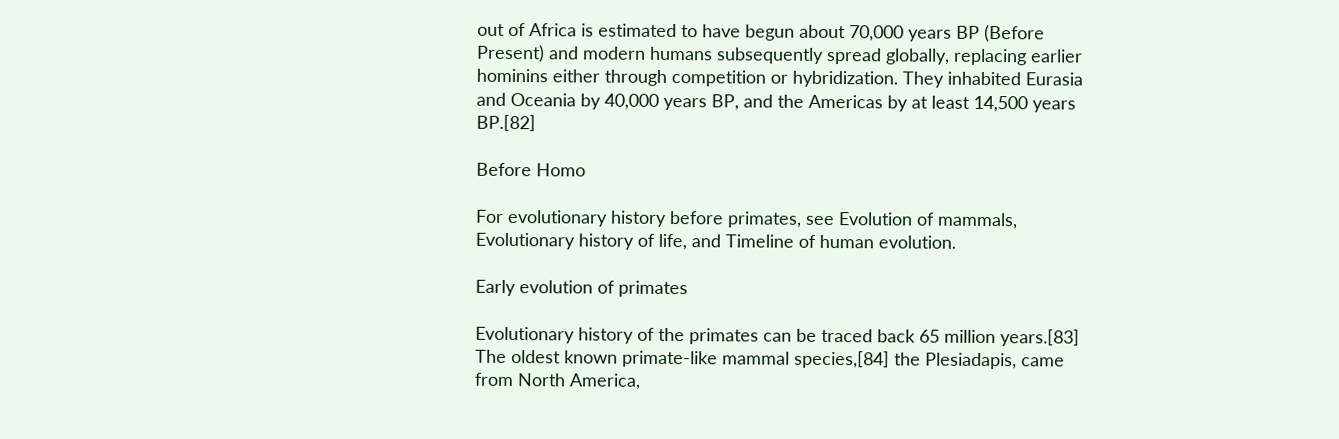out of Africa is estimated to have begun about 70,000 years BP (Before Present) and modern humans subsequently spread globally, replacing earlier hominins either through competition or hybridization. They inhabited Eurasia and Oceania by 40,000 years BP, and the Americas by at least 14,500 years BP.[82]

Before Homo

For evolutionary history before primates, see Evolution of mammals, Evolutionary history of life, and Timeline of human evolution.

Early evolution of primates

Evolutionary history of the primates can be traced back 65 million years.[83] The oldest known primate-like mammal species,[84] the Plesiadapis, came from North America,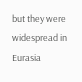but they were widespread in Eurasia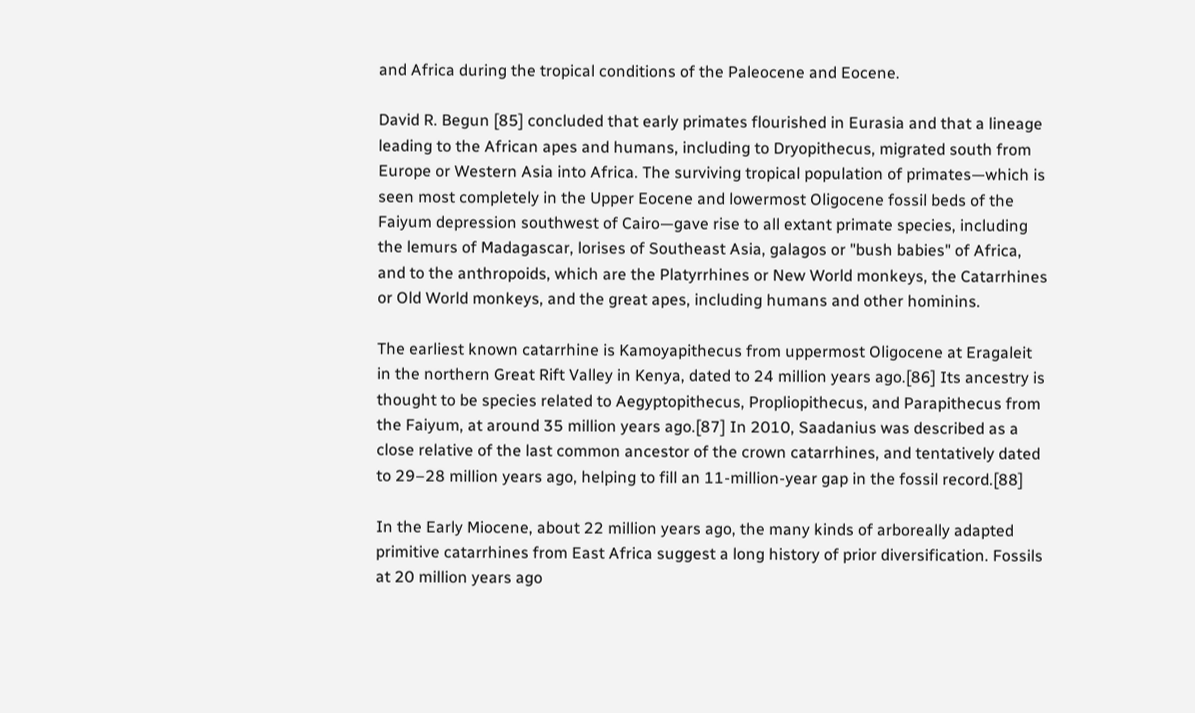and Africa during the tropical conditions of the Paleocene and Eocene.

David R. Begun [85] concluded that early primates flourished in Eurasia and that a lineage leading to the African apes and humans, including to Dryopithecus, migrated south from Europe or Western Asia into Africa. The surviving tropical population of primates—which is seen most completely in the Upper Eocene and lowermost Oligocene fossil beds of the Faiyum depression southwest of Cairo—gave rise to all extant primate species, including the lemurs of Madagascar, lorises of Southeast Asia, galagos or "bush babies" of Africa, and to the anthropoids, which are the Platyrrhines or New World monkeys, the Catarrhines or Old World monkeys, and the great apes, including humans and other hominins.

The earliest known catarrhine is Kamoyapithecus from uppermost Oligocene at Eragaleit in the northern Great Rift Valley in Kenya, dated to 24 million years ago.[86] Its ancestry is thought to be species related to Aegyptopithecus, Propliopithecus, and Parapithecus from the Faiyum, at around 35 million years ago.[87] In 2010, Saadanius was described as a close relative of the last common ancestor of the crown catarrhines, and tentatively dated to 29–28 million years ago, helping to fill an 11-million-year gap in the fossil record.[88]

In the Early Miocene, about 22 million years ago, the many kinds of arboreally adapted primitive catarrhines from East Africa suggest a long history of prior diversification. Fossils at 20 million years ago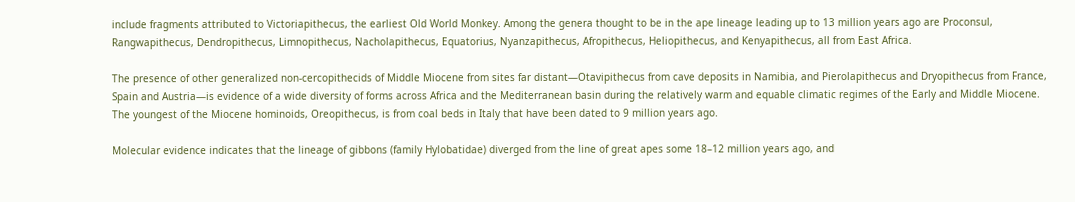include fragments attributed to Victoriapithecus, the earliest Old World Monkey. Among the genera thought to be in the ape lineage leading up to 13 million years ago are Proconsul, Rangwapithecus, Dendropithecus, Limnopithecus, Nacholapithecus, Equatorius, Nyanzapithecus, Afropithecus, Heliopithecus, and Kenyapithecus, all from East Africa.

The presence of other generalized non-cercopithecids of Middle Miocene from sites far distant—Otavipithecus from cave deposits in Namibia, and Pierolapithecus and Dryopithecus from France, Spain and Austria—is evidence of a wide diversity of forms across Africa and the Mediterranean basin during the relatively warm and equable climatic regimes of the Early and Middle Miocene. The youngest of the Miocene hominoids, Oreopithecus, is from coal beds in Italy that have been dated to 9 million years ago.

Molecular evidence indicates that the lineage of gibbons (family Hylobatidae) diverged from the line of great apes some 18–12 million years ago, and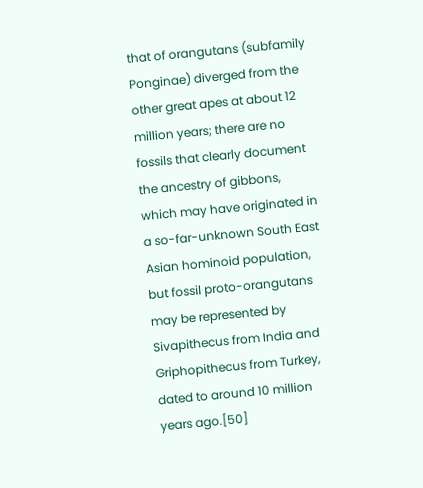that of orangutans (subfamily Ponginae) diverged from the other great apes at about 12 million years; there are no fossils that clearly document the ancestry of gibbons, which may have originated in a so-far-unknown South East Asian hominoid population, but fossil proto-orangutans may be represented by Sivapithecus from India and Griphopithecus from Turkey, dated to around 10 million years ago.[50]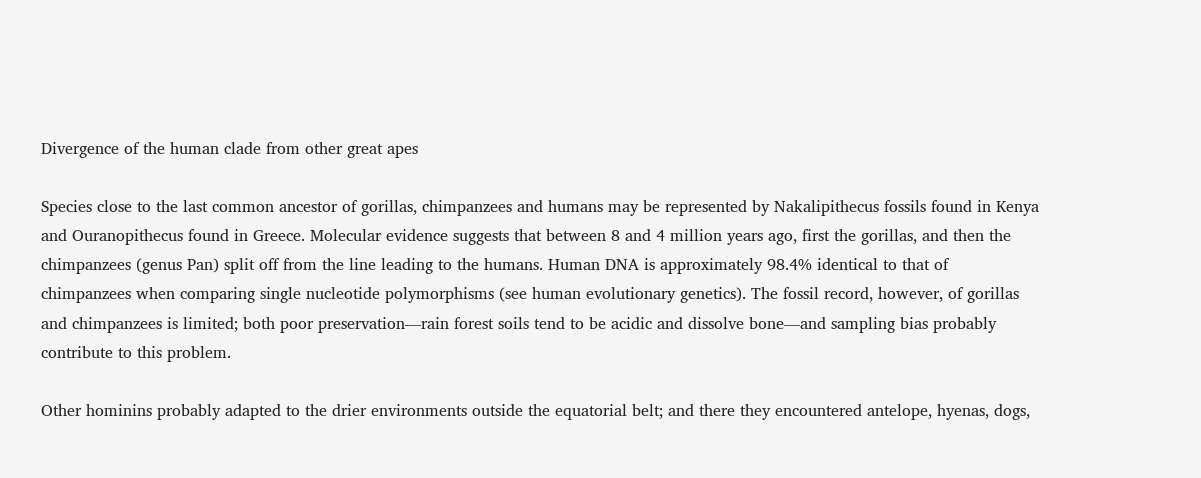Divergence of the human clade from other great apes

Species close to the last common ancestor of gorillas, chimpanzees and humans may be represented by Nakalipithecus fossils found in Kenya and Ouranopithecus found in Greece. Molecular evidence suggests that between 8 and 4 million years ago, first the gorillas, and then the chimpanzees (genus Pan) split off from the line leading to the humans. Human DNA is approximately 98.4% identical to that of chimpanzees when comparing single nucleotide polymorphisms (see human evolutionary genetics). The fossil record, however, of gorillas and chimpanzees is limited; both poor preservation—rain forest soils tend to be acidic and dissolve bone—and sampling bias probably contribute to this problem.

Other hominins probably adapted to the drier environments outside the equatorial belt; and there they encountered antelope, hyenas, dogs,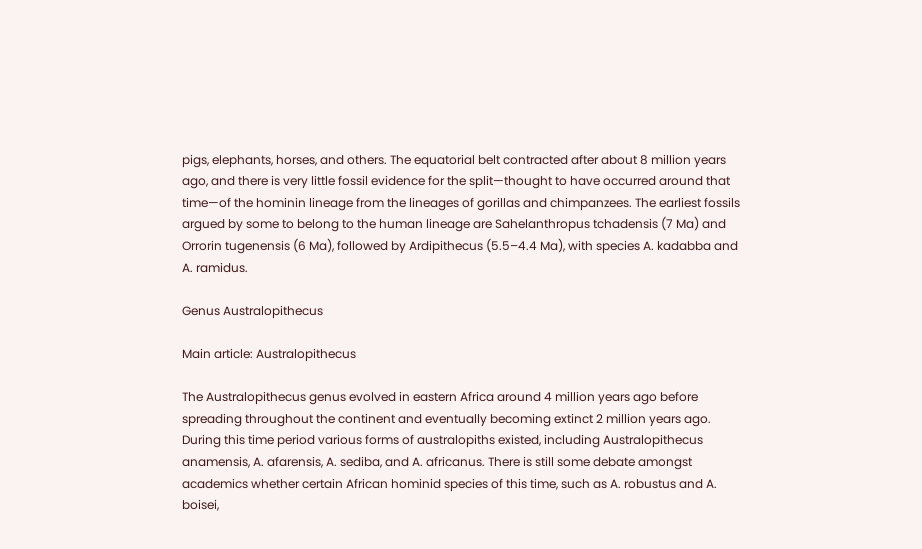pigs, elephants, horses, and others. The equatorial belt contracted after about 8 million years ago, and there is very little fossil evidence for the split—thought to have occurred around that time—of the hominin lineage from the lineages of gorillas and chimpanzees. The earliest fossils argued by some to belong to the human lineage are Sahelanthropus tchadensis (7 Ma) and Orrorin tugenensis (6 Ma), followed by Ardipithecus (5.5–4.4 Ma), with species A. kadabba and A. ramidus.

Genus Australopithecus

Main article: Australopithecus

The Australopithecus genus evolved in eastern Africa around 4 million years ago before spreading throughout the continent and eventually becoming extinct 2 million years ago. During this time period various forms of australopiths existed, including Australopithecus anamensis, A. afarensis, A. sediba, and A. africanus. There is still some debate amongst academics whether certain African hominid species of this time, such as A. robustus and A. boisei,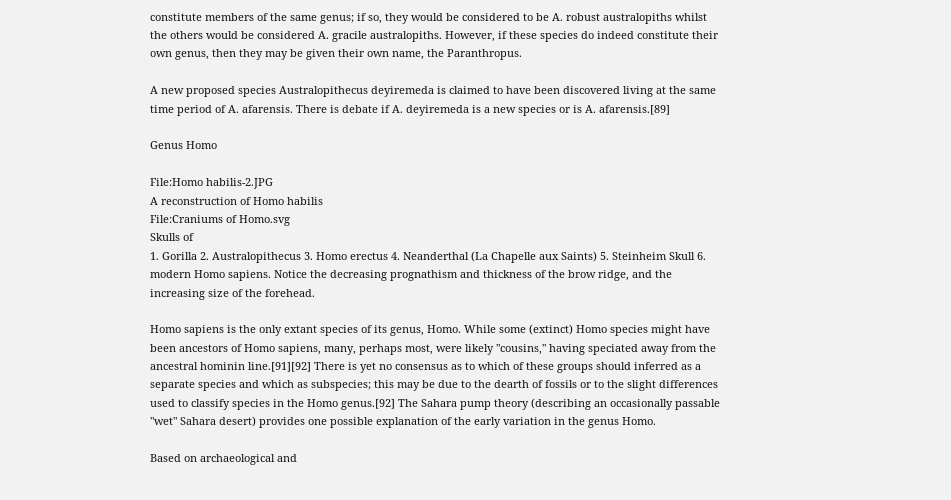constitute members of the same genus; if so, they would be considered to be A. robust australopiths whilst the others would be considered A. gracile australopiths. However, if these species do indeed constitute their own genus, then they may be given their own name, the Paranthropus.

A new proposed species Australopithecus deyiremeda is claimed to have been discovered living at the same time period of A. afarensis. There is debate if A. deyiremeda is a new species or is A. afarensis.[89]

Genus Homo

File:Homo habilis-2.JPG
A reconstruction of Homo habilis
File:Craniums of Homo.svg
Skulls of
1. Gorilla 2. Australopithecus 3. Homo erectus 4. Neanderthal (La Chapelle aux Saints) 5. Steinheim Skull 6. modern Homo sapiens. Notice the decreasing prognathism and thickness of the brow ridge, and the increasing size of the forehead.

Homo sapiens is the only extant species of its genus, Homo. While some (extinct) Homo species might have been ancestors of Homo sapiens, many, perhaps most, were likely "cousins," having speciated away from the ancestral hominin line.[91][92] There is yet no consensus as to which of these groups should inferred as a separate species and which as subspecies; this may be due to the dearth of fossils or to the slight differences used to classify species in the Homo genus.[92] The Sahara pump theory (describing an occasionally passable "wet" Sahara desert) provides one possible explanation of the early variation in the genus Homo.

Based on archaeological and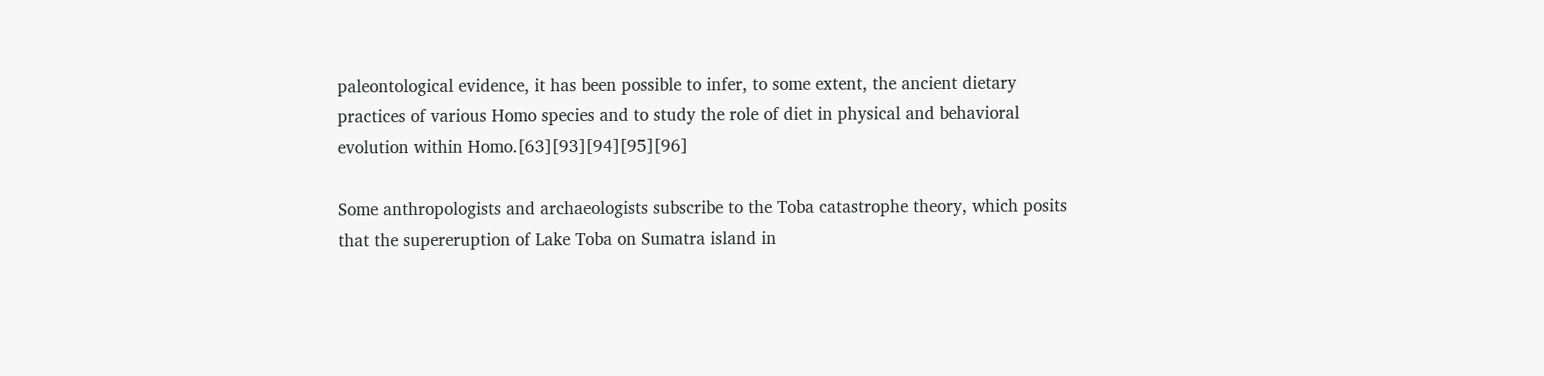paleontological evidence, it has been possible to infer, to some extent, the ancient dietary practices of various Homo species and to study the role of diet in physical and behavioral evolution within Homo.[63][93][94][95][96]

Some anthropologists and archaeologists subscribe to the Toba catastrophe theory, which posits that the supereruption of Lake Toba on Sumatra island in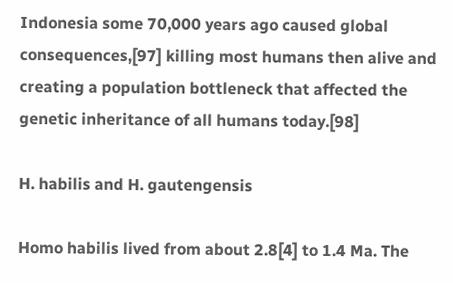Indonesia some 70,000 years ago caused global consequences,[97] killing most humans then alive and creating a population bottleneck that affected the genetic inheritance of all humans today.[98]

H. habilis and H. gautengensis

Homo habilis lived from about 2.8[4] to 1.4 Ma. The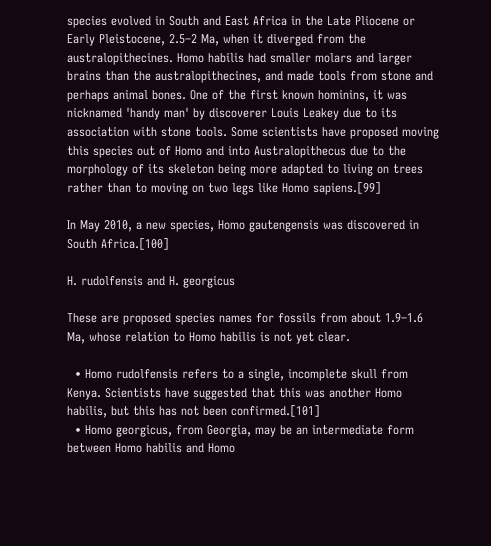species evolved in South and East Africa in the Late Pliocene or Early Pleistocene, 2.5–2 Ma, when it diverged from the australopithecines. Homo habilis had smaller molars and larger brains than the australopithecines, and made tools from stone and perhaps animal bones. One of the first known hominins, it was nicknamed 'handy man' by discoverer Louis Leakey due to its association with stone tools. Some scientists have proposed moving this species out of Homo and into Australopithecus due to the morphology of its skeleton being more adapted to living on trees rather than to moving on two legs like Homo sapiens.[99]

In May 2010, a new species, Homo gautengensis was discovered in South Africa.[100]

H. rudolfensis and H. georgicus

These are proposed species names for fossils from about 1.9–1.6 Ma, whose relation to Homo habilis is not yet clear.

  • Homo rudolfensis refers to a single, incomplete skull from Kenya. Scientists have suggested that this was another Homo habilis, but this has not been confirmed.[101]
  • Homo georgicus, from Georgia, may be an intermediate form between Homo habilis and Homo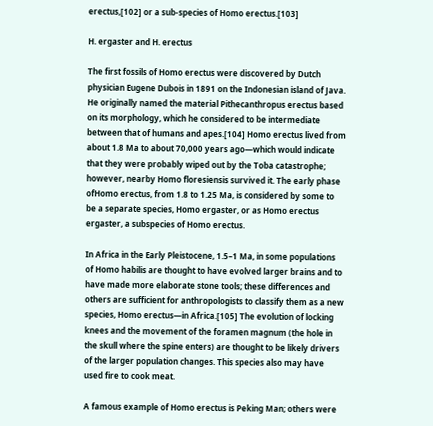erectus,[102] or a sub-species of Homo erectus.[103]

H. ergaster and H. erectus

The first fossils of Homo erectus were discovered by Dutch physician Eugene Dubois in 1891 on the Indonesian island of Java. He originally named the material Pithecanthropus erectus based on its morphology, which he considered to be intermediate between that of humans and apes.[104] Homo erectus lived from about 1.8 Ma to about 70,000 years ago—which would indicate that they were probably wiped out by the Toba catastrophe; however, nearby Homo floresiensis survived it. The early phase ofHomo erectus, from 1.8 to 1.25 Ma, is considered by some to be a separate species, Homo ergaster, or as Homo erectus ergaster, a subspecies of Homo erectus.

In Africa in the Early Pleistocene, 1.5–1 Ma, in some populations of Homo habilis are thought to have evolved larger brains and to have made more elaborate stone tools; these differences and others are sufficient for anthropologists to classify them as a new species, Homo erectus—in Africa.[105] The evolution of locking knees and the movement of the foramen magnum (the hole in the skull where the spine enters) are thought to be likely drivers of the larger population changes. This species also may have used fire to cook meat.

A famous example of Homo erectus is Peking Man; others were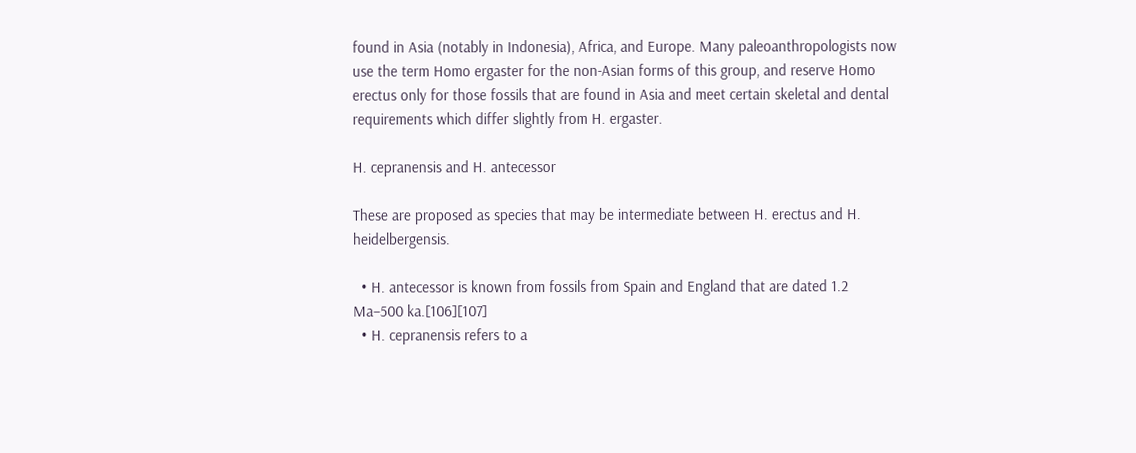found in Asia (notably in Indonesia), Africa, and Europe. Many paleoanthropologists now use the term Homo ergaster for the non-Asian forms of this group, and reserve Homo erectus only for those fossils that are found in Asia and meet certain skeletal and dental requirements which differ slightly from H. ergaster.

H. cepranensis and H. antecessor

These are proposed as species that may be intermediate between H. erectus and H. heidelbergensis.

  • H. antecessor is known from fossils from Spain and England that are dated 1.2 Ma–500 ka.[106][107]
  • H. cepranensis refers to a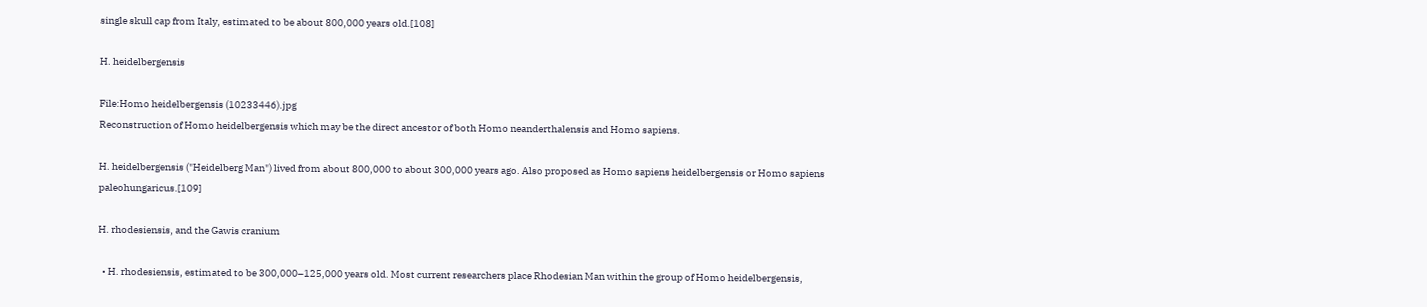single skull cap from Italy, estimated to be about 800,000 years old.[108]

H. heidelbergensis

File:Homo heidelbergensis (10233446).jpg
Reconstruction of Homo heidelbergensis which may be the direct ancestor of both Homo neanderthalensis and Homo sapiens.

H. heidelbergensis ("Heidelberg Man") lived from about 800,000 to about 300,000 years ago. Also proposed as Homo sapiens heidelbergensis or Homo sapiens paleohungaricus.[109]

H. rhodesiensis, and the Gawis cranium

  • H. rhodesiensis, estimated to be 300,000–125,000 years old. Most current researchers place Rhodesian Man within the group of Homo heidelbergensis,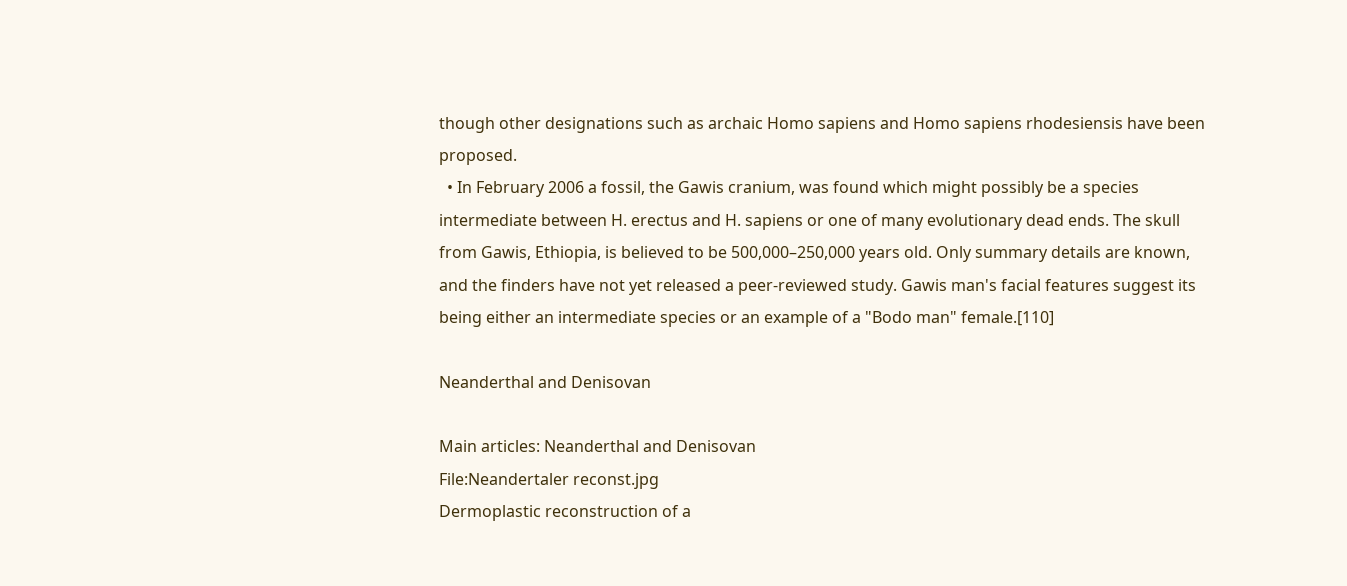though other designations such as archaic Homo sapiens and Homo sapiens rhodesiensis have been proposed.
  • In February 2006 a fossil, the Gawis cranium, was found which might possibly be a species intermediate between H. erectus and H. sapiens or one of many evolutionary dead ends. The skull from Gawis, Ethiopia, is believed to be 500,000–250,000 years old. Only summary details are known, and the finders have not yet released a peer-reviewed study. Gawis man's facial features suggest its being either an intermediate species or an example of a "Bodo man" female.[110]

Neanderthal and Denisovan

Main articles: Neanderthal and Denisovan
File:Neandertaler reconst.jpg
Dermoplastic reconstruction of a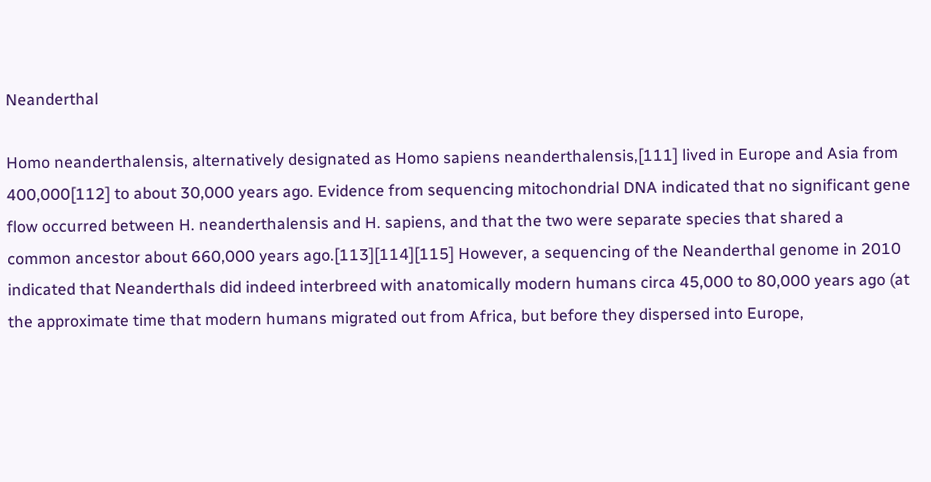Neanderthal

Homo neanderthalensis, alternatively designated as Homo sapiens neanderthalensis,[111] lived in Europe and Asia from 400,000[112] to about 30,000 years ago. Evidence from sequencing mitochondrial DNA indicated that no significant gene flow occurred between H. neanderthalensis and H. sapiens, and that the two were separate species that shared a common ancestor about 660,000 years ago.[113][114][115] However, a sequencing of the Neanderthal genome in 2010 indicated that Neanderthals did indeed interbreed with anatomically modern humans circa 45,000 to 80,000 years ago (at the approximate time that modern humans migrated out from Africa, but before they dispersed into Europe,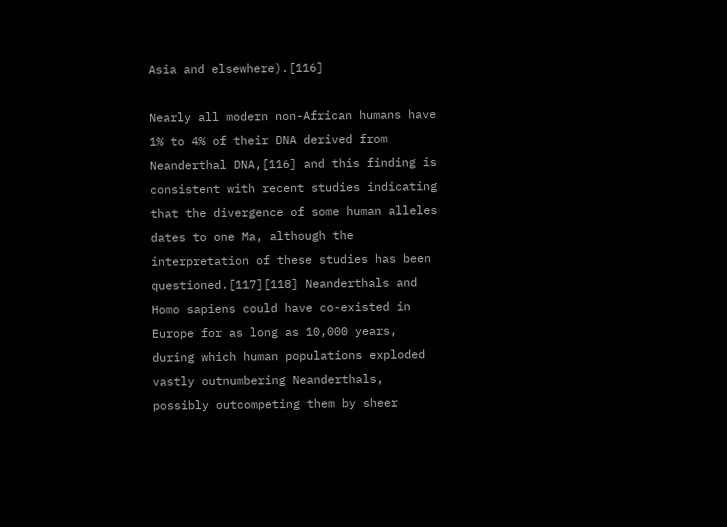Asia and elsewhere).[116]

Nearly all modern non-African humans have 1% to 4% of their DNA derived from Neanderthal DNA,[116] and this finding is consistent with recent studies indicating that the divergence of some human alleles dates to one Ma, although the interpretation of these studies has been questioned.[117][118] Neanderthals and Homo sapiens could have co-existed in Europe for as long as 10,000 years, during which human populations exploded vastly outnumbering Neanderthals, possibly outcompeting them by sheer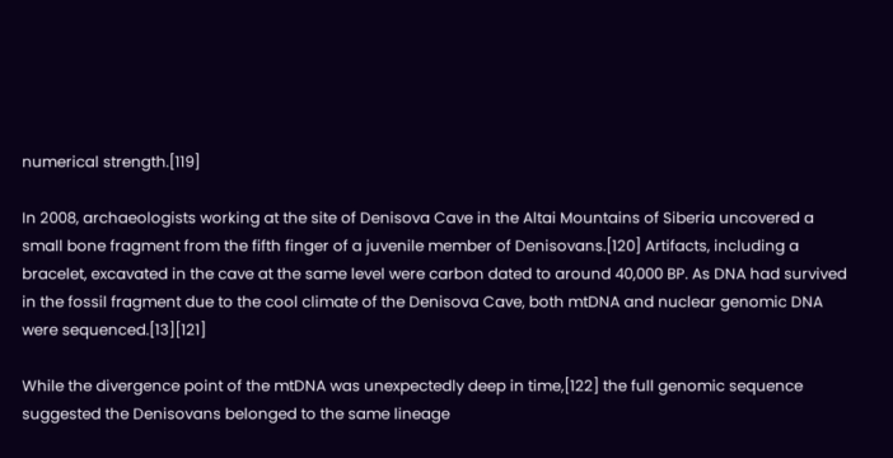numerical strength.[119]

In 2008, archaeologists working at the site of Denisova Cave in the Altai Mountains of Siberia uncovered a small bone fragment from the fifth finger of a juvenile member of Denisovans.[120] Artifacts, including a bracelet, excavated in the cave at the same level were carbon dated to around 40,000 BP. As DNA had survived in the fossil fragment due to the cool climate of the Denisova Cave, both mtDNA and nuclear genomic DNA were sequenced.[13][121]

While the divergence point of the mtDNA was unexpectedly deep in time,[122] the full genomic sequence suggested the Denisovans belonged to the same lineage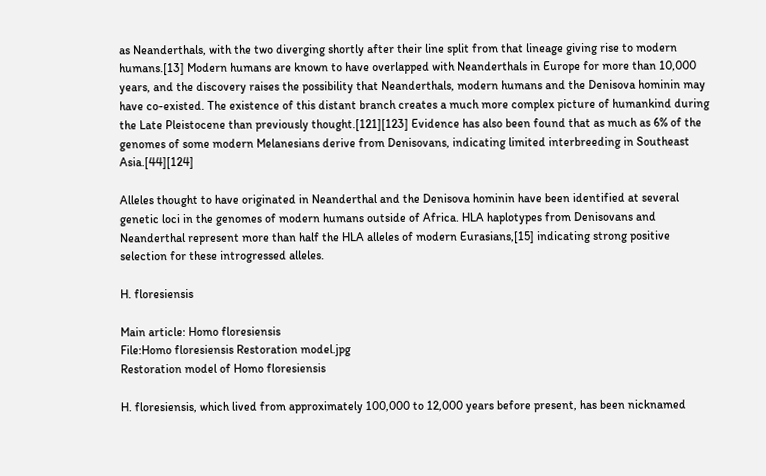as Neanderthals, with the two diverging shortly after their line split from that lineage giving rise to modern humans.[13] Modern humans are known to have overlapped with Neanderthals in Europe for more than 10,000 years, and the discovery raises the possibility that Neanderthals, modern humans and the Denisova hominin may have co-existed. The existence of this distant branch creates a much more complex picture of humankind during the Late Pleistocene than previously thought.[121][123] Evidence has also been found that as much as 6% of the genomes of some modern Melanesians derive from Denisovans, indicating limited interbreeding in Southeast Asia.[44][124]

Alleles thought to have originated in Neanderthal and the Denisova hominin have been identified at several genetic loci in the genomes of modern humans outside of Africa. HLA haplotypes from Denisovans and Neanderthal represent more than half the HLA alleles of modern Eurasians,[15] indicating strong positive selection for these introgressed alleles.

H. floresiensis

Main article: Homo floresiensis
File:Homo floresiensis Restoration model.jpg
Restoration model of Homo floresiensis

H. floresiensis, which lived from approximately 100,000 to 12,000 years before present, has been nicknamed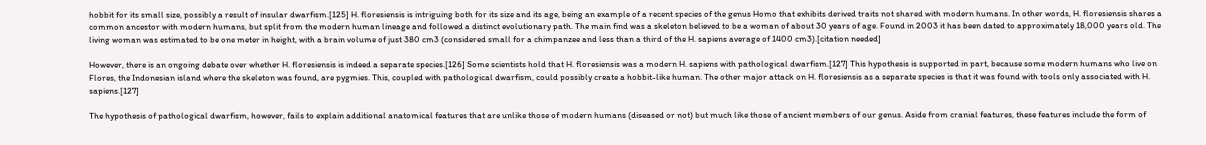hobbit for its small size, possibly a result of insular dwarfism.[125] H. floresiensis is intriguing both for its size and its age, being an example of a recent species of the genus Homo that exhibits derived traits not shared with modern humans. In other words, H. floresiensis shares a common ancestor with modern humans, but split from the modern human lineage and followed a distinct evolutionary path. The main find was a skeleton believed to be a woman of about 30 years of age. Found in 2003 it has been dated to approximately 18,000 years old. The living woman was estimated to be one meter in height, with a brain volume of just 380 cm3 (considered small for a chimpanzee and less than a third of the H. sapiens average of 1400 cm3).[citation needed]

However, there is an ongoing debate over whether H. floresiensis is indeed a separate species.[126] Some scientists hold that H. floresiensis was a modern H. sapiens with pathological dwarfism.[127] This hypothesis is supported in part, because some modern humans who live on Flores, the Indonesian island where the skeleton was found, are pygmies. This, coupled with pathological dwarfism, could possibly create a hobbit-like human. The other major attack on H. floresiensis as a separate species is that it was found with tools only associated with H. sapiens.[127]

The hypothesis of pathological dwarfism, however, fails to explain additional anatomical features that are unlike those of modern humans (diseased or not) but much like those of ancient members of our genus. Aside from cranial features, these features include the form of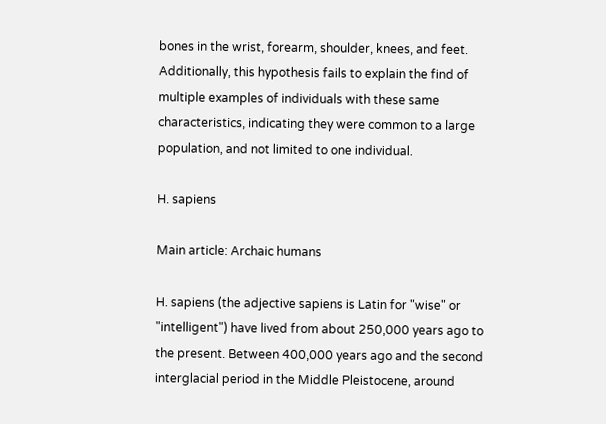bones in the wrist, forearm, shoulder, knees, and feet. Additionally, this hypothesis fails to explain the find of multiple examples of individuals with these same characteristics, indicating they were common to a large population, and not limited to one individual.

H. sapiens

Main article: Archaic humans

H. sapiens (the adjective sapiens is Latin for "wise" or "intelligent") have lived from about 250,000 years ago to the present. Between 400,000 years ago and the second interglacial period in the Middle Pleistocene, around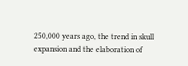250,000 years ago, the trend in skull expansion and the elaboration of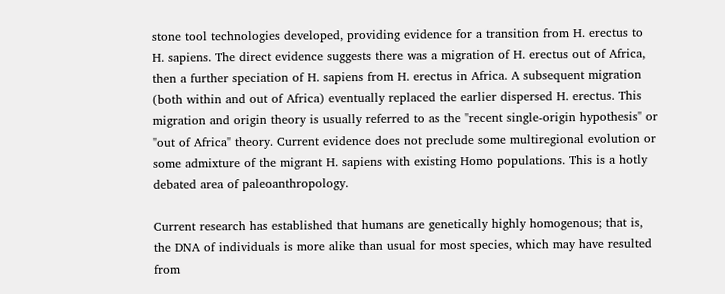stone tool technologies developed, providing evidence for a transition from H. erectus to H. sapiens. The direct evidence suggests there was a migration of H. erectus out of Africa, then a further speciation of H. sapiens from H. erectus in Africa. A subsequent migration (both within and out of Africa) eventually replaced the earlier dispersed H. erectus. This migration and origin theory is usually referred to as the "recent single-origin hypothesis" or "out of Africa" theory. Current evidence does not preclude some multiregional evolution or some admixture of the migrant H. sapiens with existing Homo populations. This is a hotly debated area of paleoanthropology.

Current research has established that humans are genetically highly homogenous; that is, the DNA of individuals is more alike than usual for most species, which may have resulted from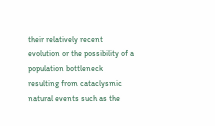their relatively recent evolution or the possibility of a population bottleneck resulting from cataclysmic natural events such as the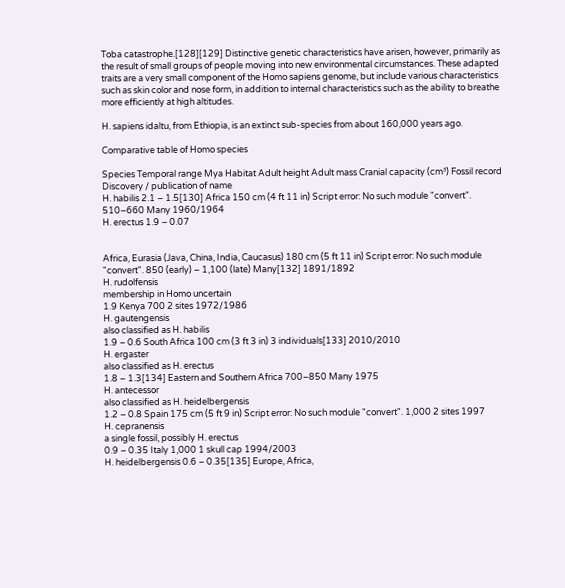Toba catastrophe.[128][129] Distinctive genetic characteristics have arisen, however, primarily as the result of small groups of people moving into new environmental circumstances. These adapted traits are a very small component of the Homo sapiens genome, but include various characteristics such as skin color and nose form, in addition to internal characteristics such as the ability to breathe more efficiently at high altitudes.

H. sapiens idaltu, from Ethiopia, is an extinct sub-species from about 160,000 years ago.

Comparative table of Homo species

Species Temporal range Mya Habitat Adult height Adult mass Cranial capacity (cm³) Fossil record Discovery / publication of name
H. habilis 2.1 – 1.5[130] Africa 150 cm (4 ft 11 in) Script error: No such module "convert". 510–660 Many 1960/1964
H. erectus 1.9 – 0.07


Africa, Eurasia (Java, China, India, Caucasus) 180 cm (5 ft 11 in) Script error: No such module "convert". 850 (early) – 1,100 (late) Many[132] 1891/1892
H. rudolfensis
membership in Homo uncertain
1.9 Kenya 700 2 sites 1972/1986
H. gautengensis
also classified as H. habilis
1.9 – 0.6 South Africa 100 cm (3 ft 3 in) 3 individuals[133] 2010/2010
H. ergaster
also classified as H. erectus
1.8 – 1.3[134] Eastern and Southern Africa 700–850 Many 1975
H. antecessor
also classified as H. heidelbergensis
1.2 – 0.8 Spain 175 cm (5 ft 9 in) Script error: No such module "convert". 1,000 2 sites 1997
H. cepranensis
a single fossil, possibly H. erectus
0.9 – 0.35 Italy 1,000 1 skull cap 1994/2003
H. heidelbergensis 0.6 – 0.35[135] Europe, Africa,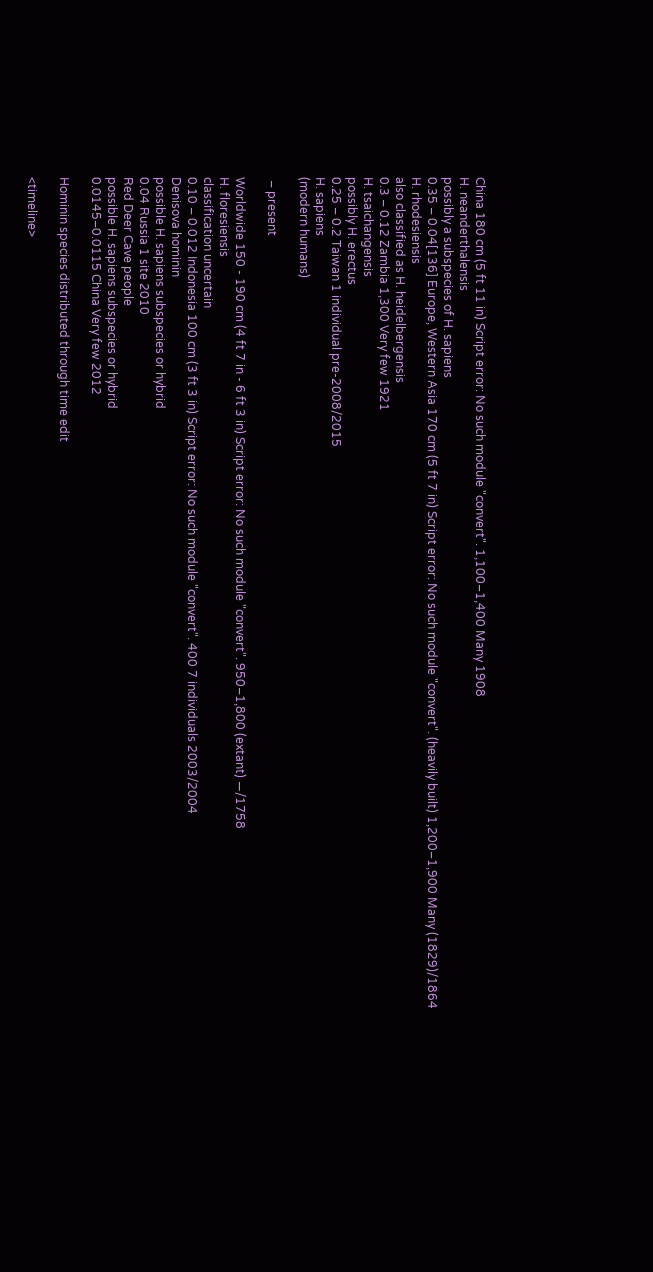China 180 cm (5 ft 11 in) Script error: No such module "convert". 1,100–1,400 Many 1908
H. neanderthalensis
possibly a subspecies of H. sapiens
0.35 – 0.04[136] Europe, Western Asia 170 cm (5 ft 7 in) Script error: No such module "convert". (heavily built) 1,200–1,900 Many (1829)/1864
H. rhodesiensis
also classified as H. heidelbergensis
0.3 – 0.12 Zambia 1,300 Very few 1921
H. tsaichangensis
possibly H. erectus
0.25 – 0.2 Taiwan 1 individual pre-2008/2015
H. sapiens
(modern humans)

 – present

Worldwide 150 - 190 cm (4 ft 7 in - 6 ft 3 in) Script error: No such module "convert". 950–1,800 (extant) —/1758
H. floresiensis
classification uncertain
0.10 – 0.012 Indonesia 100 cm (3 ft 3 in) Script error: No such module "convert". 400 7 individuals 2003/2004
Denisova hominin
possible H. sapiens subspecies or hybrid
0.04 Russia 1 site 2010
Red Deer Cave people
possible H. sapiens subspecies or hybrid
0.0145–0.0115 China Very few 2012

Hominin species distributed through time edit

<timeline>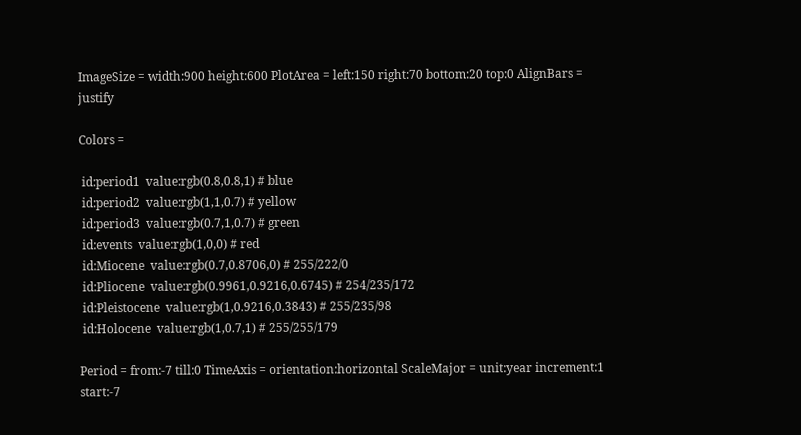ImageSize = width:900 height:600 PlotArea = left:150 right:70 bottom:20 top:0 AlignBars = justify

Colors =

 id:period1  value:rgb(0.8,0.8,1) # blue
 id:period2  value:rgb(1,1,0.7) # yellow
 id:period3  value:rgb(0.7,1,0.7) # green
 id:events  value:rgb(1,0,0) # red
 id:Miocene  value:rgb(0.7,0.8706,0) # 255/222/0
 id:Pliocene  value:rgb(0.9961,0.9216,0.6745) # 254/235/172
 id:Pleistocene  value:rgb(1,0.9216,0.3843) # 255/235/98
 id:Holocene  value:rgb(1,0.7,1) # 255/255/179

Period = from:-7 till:0 TimeAxis = orientation:horizontal ScaleMajor = unit:year increment:1 start:-7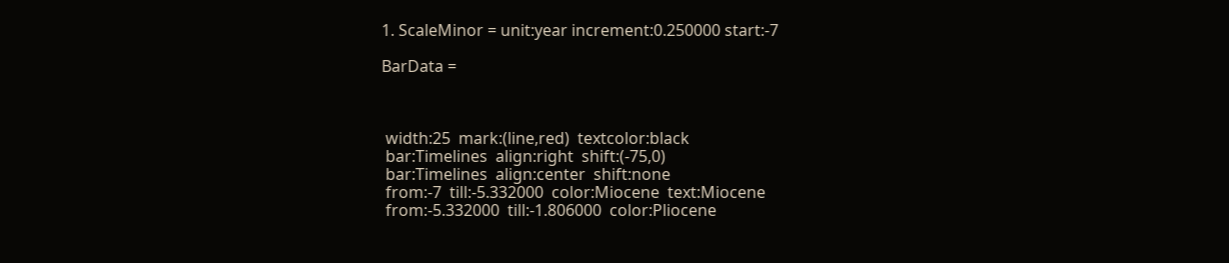1. ScaleMinor = unit:year increment:0.250000 start:-7

BarData =



 width:25  mark:(line,red)  textcolor:black
 bar:Timelines  align:right  shift:(-75,0)
 bar:Timelines  align:center  shift:none
 from:-7  till:-5.332000  color:Miocene  text:Miocene
 from:-5.332000  till:-1.806000  color:Pliocene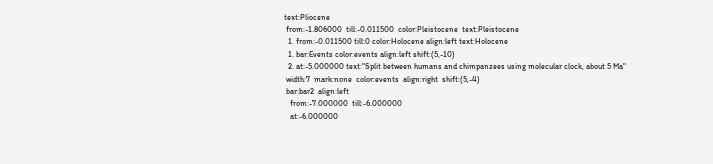text:Pliocene
 from:-1.806000  till:-0.011500  color:Pleistocene  text:Pleistocene
  1. from:-0.011500 till:0 color:Holocene align:left text:Holocene
  1. bar:Events color:events align:left shift:(5,-10)
  2. at:-5.000000 text:"Split between humans and chimpanzees using molecular clock, about 5 Ma"
 width:7  mark:none  color:events  align:right  shift:(5,-4)
 bar:bar2  align:left
   from:-7.000000  till:-6.000000
   at:-6.000000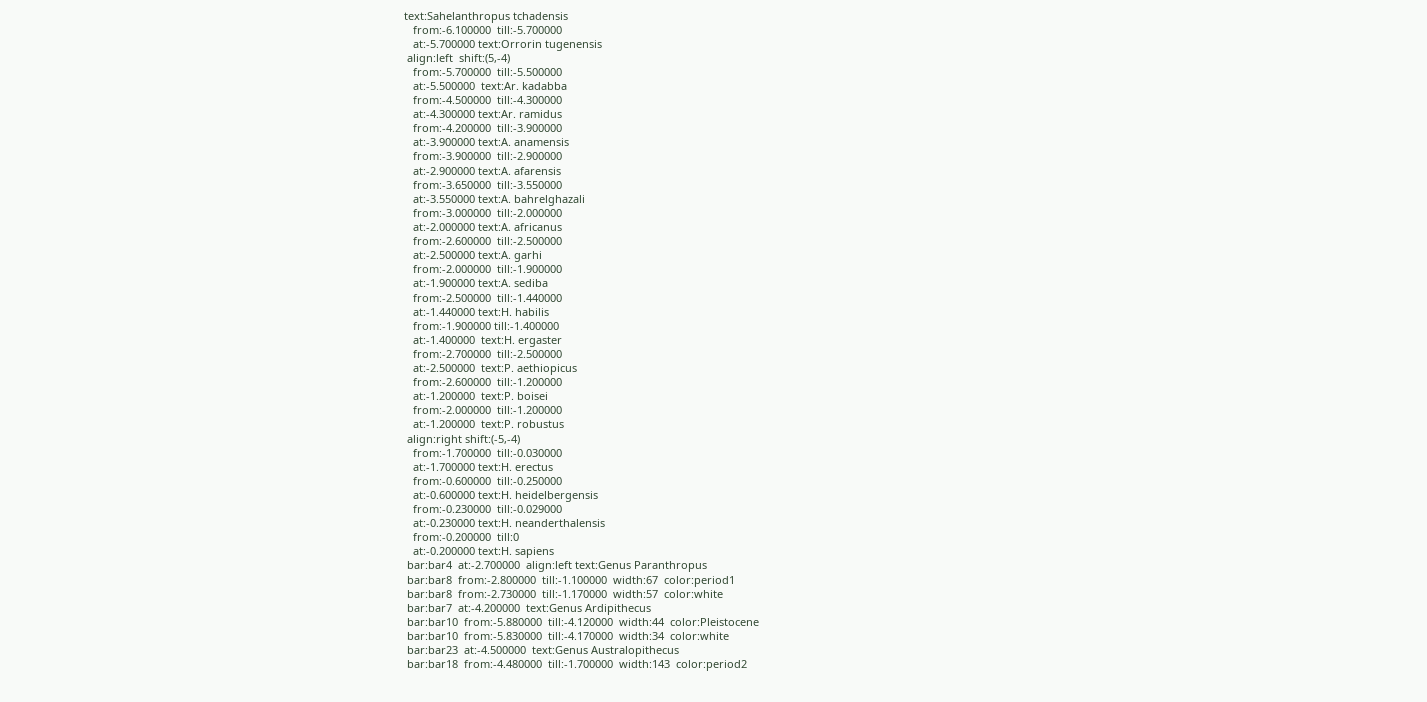text:Sahelanthropus tchadensis
   from:-6.100000  till:-5.700000
   at:-5.700000 text:Orrorin tugenensis
 align:left  shift:(5,-4)
   from:-5.700000  till:-5.500000
   at:-5.500000  text:Ar. kadabba
   from:-4.500000  till:-4.300000
   at:-4.300000 text:Ar. ramidus
   from:-4.200000  till:-3.900000
   at:-3.900000 text:A. anamensis
   from:-3.900000  till:-2.900000
   at:-2.900000 text:A. afarensis
   from:-3.650000  till:-3.550000
   at:-3.550000 text:A. bahrelghazali
   from:-3.000000  till:-2.000000
   at:-2.000000 text:A. africanus
   from:-2.600000  till:-2.500000
   at:-2.500000 text:A. garhi
   from:-2.000000  till:-1.900000
   at:-1.900000 text:A. sediba
   from:-2.500000  till:-1.440000
   at:-1.440000 text:H. habilis
   from:-1.900000 till:-1.400000
   at:-1.400000  text:H. ergaster
   from:-2.700000  till:-2.500000
   at:-2.500000  text:P. aethiopicus
   from:-2.600000  till:-1.200000
   at:-1.200000  text:P. boisei
   from:-2.000000  till:-1.200000
   at:-1.200000  text:P. robustus
 align:right shift:(-5,-4)
   from:-1.700000  till:-0.030000
   at:-1.700000 text:H. erectus
   from:-0.600000  till:-0.250000
   at:-0.600000 text:H. heidelbergensis
   from:-0.230000  till:-0.029000
   at:-0.230000 text:H. neanderthalensis
   from:-0.200000  till:0
   at:-0.200000 text:H. sapiens
 bar:bar4  at:-2.700000  align:left text:Genus Paranthropus
 bar:bar8  from:-2.800000  till:-1.100000  width:67  color:period1
 bar:bar8  from:-2.730000  till:-1.170000  width:57  color:white
 bar:bar7  at:-4.200000  text:Genus Ardipithecus
 bar:bar10  from:-5.880000  till:-4.120000  width:44  color:Pleistocene
 bar:bar10  from:-5.830000  till:-4.170000  width:34  color:white
 bar:bar23  at:-4.500000  text:Genus Australopithecus
 bar:bar18  from:-4.480000  till:-1.700000  width:143  color:period2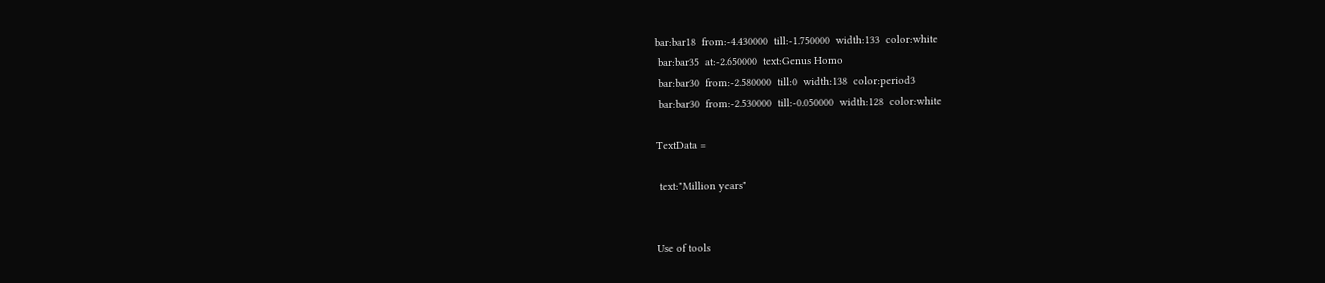bar:bar18  from:-4.430000  till:-1.750000  width:133  color:white
 bar:bar35  at:-2.650000  text:Genus Homo
 bar:bar30  from:-2.580000  till:0  width:138  color:period3
 bar:bar30  from:-2.530000  till:-0.050000  width:128  color:white

TextData =

 text:"Million years"


Use of tools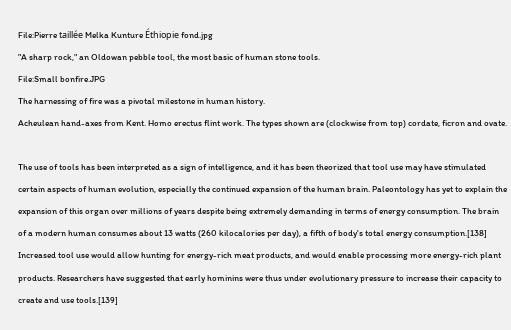File:Pierre taillée Melka Kunture Éthiopie fond.jpg
"A sharp rock," an Oldowan pebble tool, the most basic of human stone tools.
File:Small bonfire.JPG
The harnessing of fire was a pivotal milestone in human history.
Acheulean hand-axes from Kent. Homo erectus flint work. The types shown are (clockwise from top) cordate, ficron and ovate.

The use of tools has been interpreted as a sign of intelligence, and it has been theorized that tool use may have stimulated certain aspects of human evolution, especially the continued expansion of the human brain. Paleontology has yet to explain the expansion of this organ over millions of years despite being extremely demanding in terms of energy consumption. The brain of a modern human consumes about 13 watts (260 kilocalories per day), a fifth of body's total energy consumption.[138] Increased tool use would allow hunting for energy-rich meat products, and would enable processing more energy-rich plant products. Researchers have suggested that early hominins were thus under evolutionary pressure to increase their capacity to create and use tools.[139]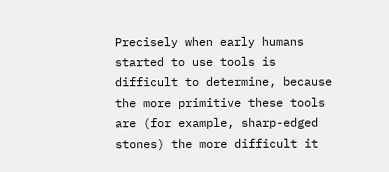Precisely when early humans started to use tools is difficult to determine, because the more primitive these tools are (for example, sharp-edged stones) the more difficult it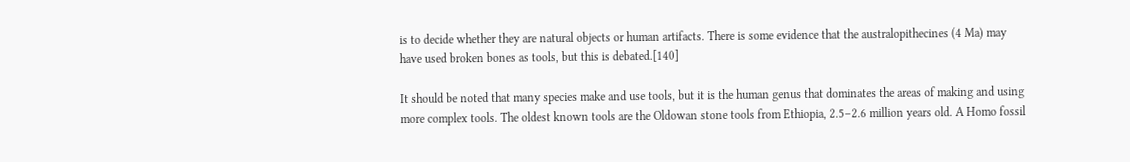is to decide whether they are natural objects or human artifacts. There is some evidence that the australopithecines (4 Ma) may have used broken bones as tools, but this is debated.[140]

It should be noted that many species make and use tools, but it is the human genus that dominates the areas of making and using more complex tools. The oldest known tools are the Oldowan stone tools from Ethiopia, 2.5–2.6 million years old. A Homo fossil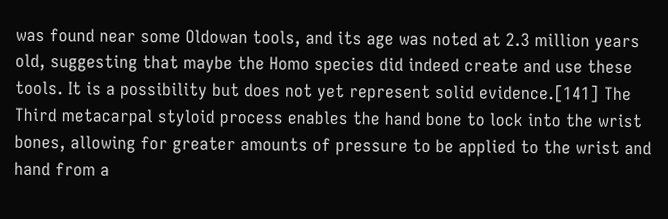was found near some Oldowan tools, and its age was noted at 2.3 million years old, suggesting that maybe the Homo species did indeed create and use these tools. It is a possibility but does not yet represent solid evidence.[141] The Third metacarpal styloid process enables the hand bone to lock into the wrist bones, allowing for greater amounts of pressure to be applied to the wrist and hand from a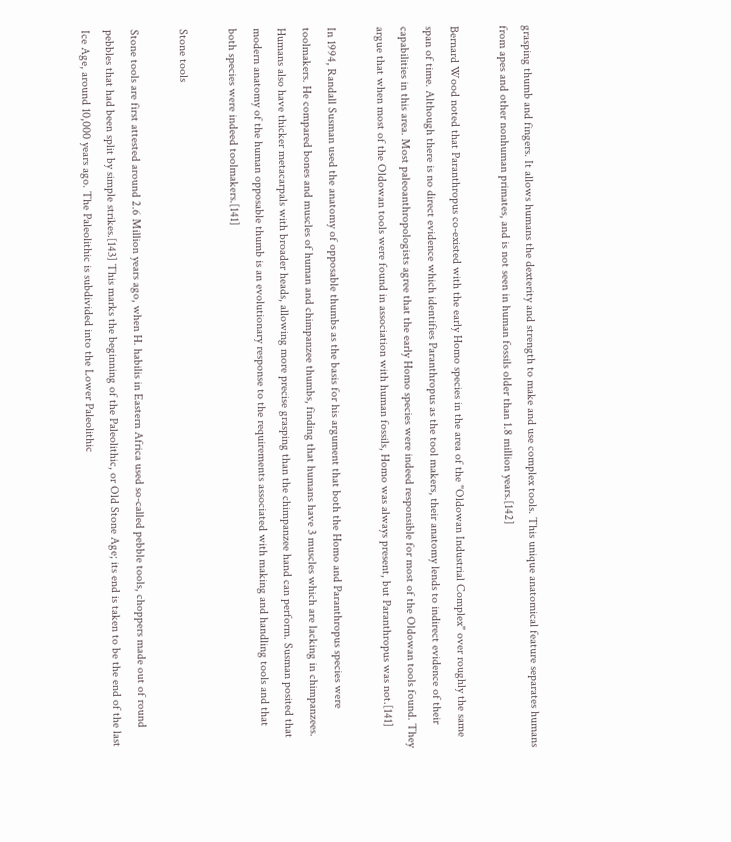grasping thumb and fingers. It allows humans the dexterity and strength to make and use complex tools. This unique anatomical feature separates humans from apes and other nonhuman primates, and is not seen in human fossils older than 1.8 million years.[142]

Bernard Wood noted that Paranthropus co-existed with the early Homo species in the area of the "Oldowan Industrial Complex" over roughly the same span of time. Although there is no direct evidence which identifies Paranthropus as the tool makers, their anatomy lends to indirect evidence of their capabilities in this area. Most paleoanthropologists agree that the early Homo species were indeed responsible for most of the Oldowan tools found. They argue that when most of the Oldowan tools were found in association with human fossils, Homo was always present, but Paranthropus was not.[141]

In 1994, Randall Susman used the anatomy of opposable thumbs as the basis for his argument that both the Homo and Paranthropus species were toolmakers. He compared bones and muscles of human and chimpanzee thumbs, finding that humans have 3 muscles which are lacking in chimpanzees. Humans also have thicker metacarpals with broader heads, allowing more precise grasping than the chimpanzee hand can perform. Susman posited that modern anatomy of the human opposable thumb is an evolutionary response to the requirements associated with making and handling tools and that both species were indeed toolmakers.[141]

Stone tools

Stone tools are first attested around 2.6 Million years ago, when H. habilis in Eastern Africa used so-called pebble tools, choppers made out of round pebbles that had been split by simple strikes.[143] This marks the beginning of the Paleolithic, or Old Stone Age; its end is taken to be the end of the last Ice Age, around 10,000 years ago. The Paleolithic is subdivided into the Lower Paleolithic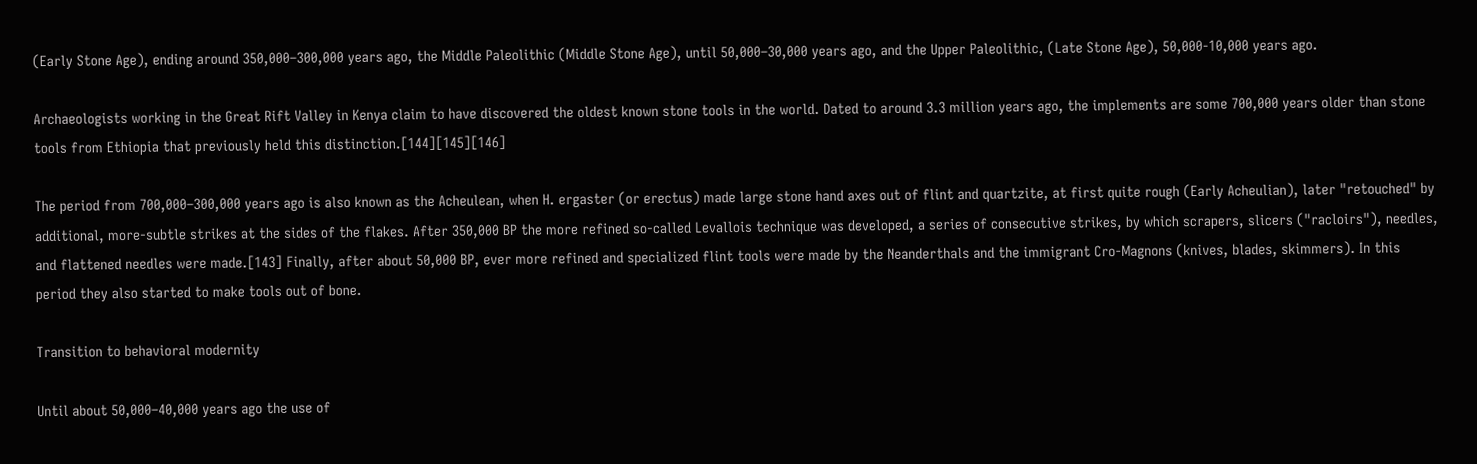(Early Stone Age), ending around 350,000–300,000 years ago, the Middle Paleolithic (Middle Stone Age), until 50,000–30,000 years ago, and the Upper Paleolithic, (Late Stone Age), 50,000-10,000 years ago.

Archaeologists working in the Great Rift Valley in Kenya claim to have discovered the oldest known stone tools in the world. Dated to around 3.3 million years ago, the implements are some 700,000 years older than stone tools from Ethiopia that previously held this distinction.[144][145][146]

The period from 700,000–300,000 years ago is also known as the Acheulean, when H. ergaster (or erectus) made large stone hand axes out of flint and quartzite, at first quite rough (Early Acheulian), later "retouched" by additional, more-subtle strikes at the sides of the flakes. After 350,000 BP the more refined so-called Levallois technique was developed, a series of consecutive strikes, by which scrapers, slicers ("racloirs"), needles, and flattened needles were made.[143] Finally, after about 50,000 BP, ever more refined and specialized flint tools were made by the Neanderthals and the immigrant Cro-Magnons (knives, blades, skimmers). In this period they also started to make tools out of bone.

Transition to behavioral modernity

Until about 50,000–40,000 years ago the use of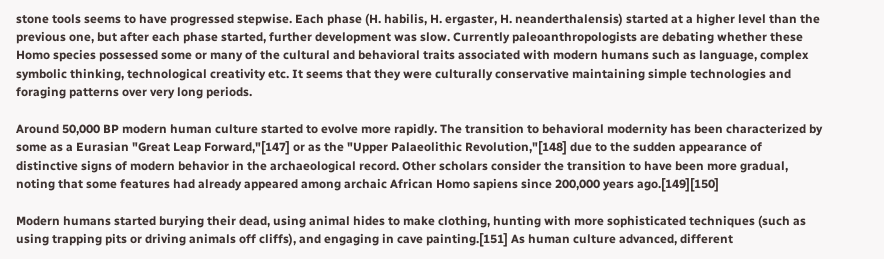stone tools seems to have progressed stepwise. Each phase (H. habilis, H. ergaster, H. neanderthalensis) started at a higher level than the previous one, but after each phase started, further development was slow. Currently paleoanthropologists are debating whether these Homo species possessed some or many of the cultural and behavioral traits associated with modern humans such as language, complex symbolic thinking, technological creativity etc. It seems that they were culturally conservative maintaining simple technologies and foraging patterns over very long periods.

Around 50,000 BP modern human culture started to evolve more rapidly. The transition to behavioral modernity has been characterized by some as a Eurasian "Great Leap Forward,"[147] or as the "Upper Palaeolithic Revolution,"[148] due to the sudden appearance of distinctive signs of modern behavior in the archaeological record. Other scholars consider the transition to have been more gradual, noting that some features had already appeared among archaic African Homo sapiens since 200,000 years ago.[149][150]

Modern humans started burying their dead, using animal hides to make clothing, hunting with more sophisticated techniques (such as using trapping pits or driving animals off cliffs), and engaging in cave painting.[151] As human culture advanced, different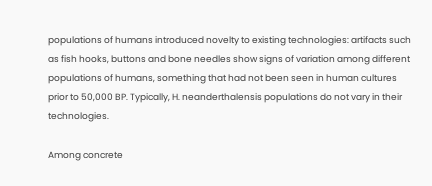populations of humans introduced novelty to existing technologies: artifacts such as fish hooks, buttons and bone needles show signs of variation among different populations of humans, something that had not been seen in human cultures prior to 50,000 BP. Typically, H. neanderthalensis populations do not vary in their technologies.

Among concrete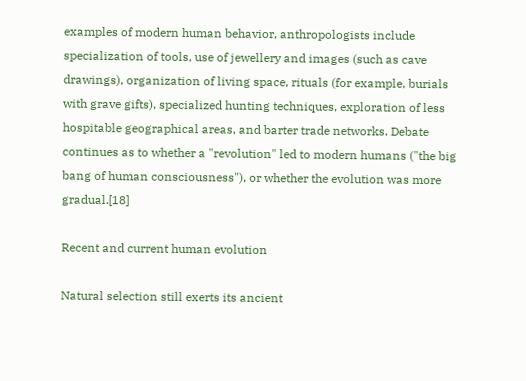examples of modern human behavior, anthropologists include specialization of tools, use of jewellery and images (such as cave drawings), organization of living space, rituals (for example, burials with grave gifts), specialized hunting techniques, exploration of less hospitable geographical areas, and barter trade networks. Debate continues as to whether a "revolution" led to modern humans ("the big bang of human consciousness"), or whether the evolution was more gradual.[18]

Recent and current human evolution

Natural selection still exerts its ancient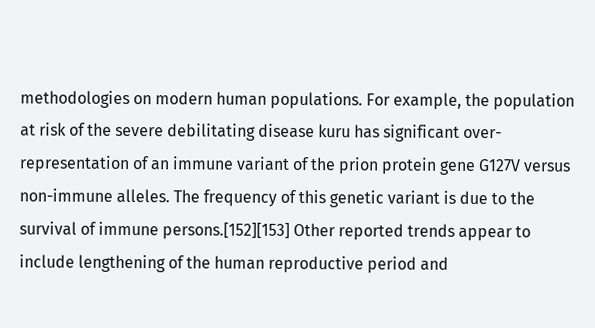methodologies on modern human populations. For example, the population at risk of the severe debilitating disease kuru has significant over-representation of an immune variant of the prion protein gene G127V versus non-immune alleles. The frequency of this genetic variant is due to the survival of immune persons.[152][153] Other reported trends appear to include lengthening of the human reproductive period and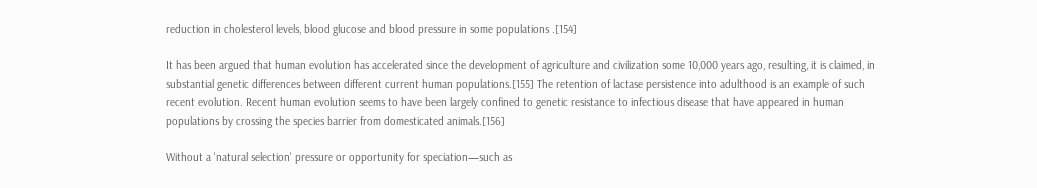reduction in cholesterol levels, blood glucose and blood pressure in some populations .[154]

It has been argued that human evolution has accelerated since the development of agriculture and civilization some 10,000 years ago, resulting, it is claimed, in substantial genetic differences between different current human populations.[155] The retention of lactase persistence into adulthood is an example of such recent evolution. Recent human evolution seems to have been largely confined to genetic resistance to infectious disease that have appeared in human populations by crossing the species barrier from domesticated animals.[156]

Without a 'natural selection' pressure or opportunity for speciation—such as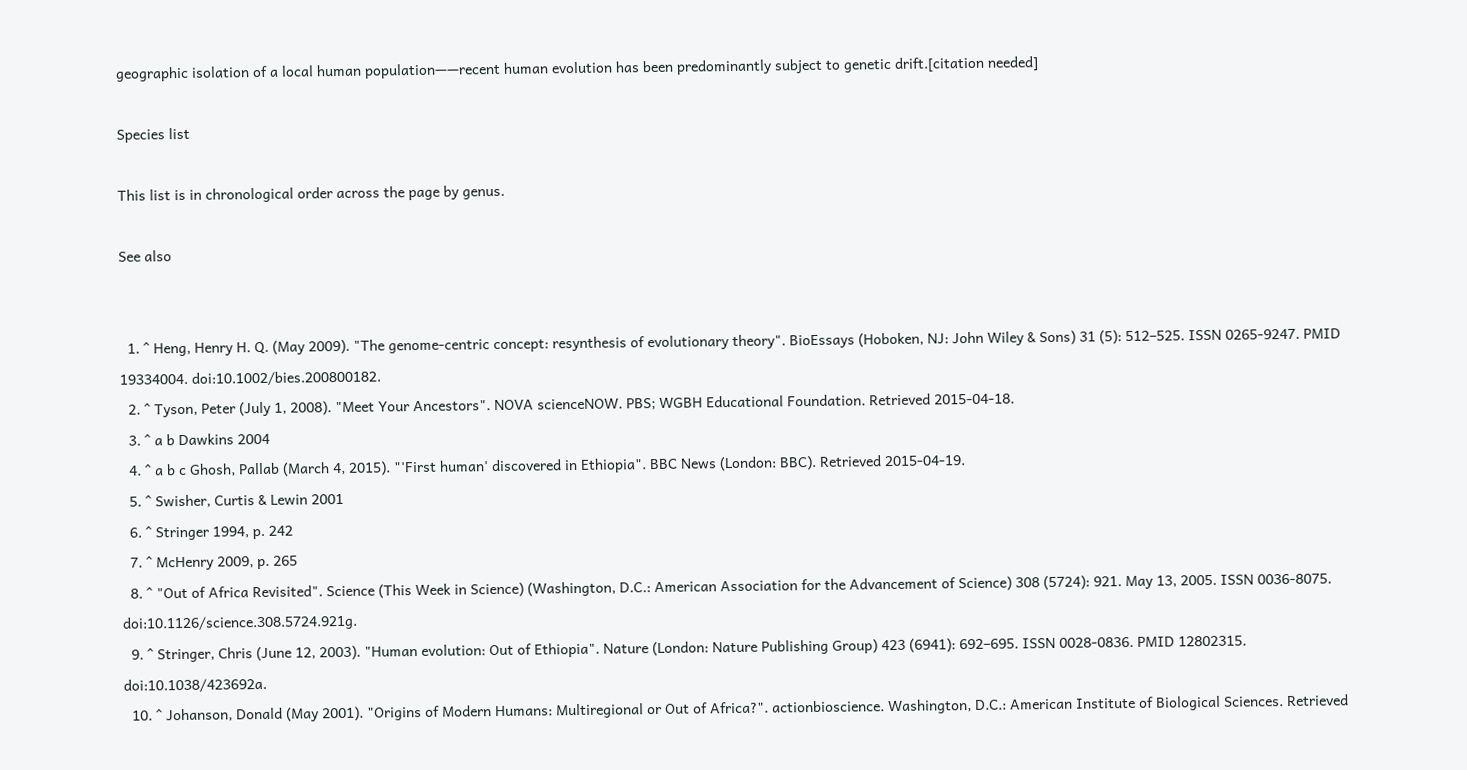geographic isolation of a local human population——recent human evolution has been predominantly subject to genetic drift.[citation needed]

Species list

This list is in chronological order across the page by genus.

See also


  1. ^ Heng, Henry H. Q. (May 2009). "The genome-centric concept: resynthesis of evolutionary theory". BioEssays (Hoboken, NJ: John Wiley & Sons) 31 (5): 512–525. ISSN 0265-9247. PMID 19334004. doi:10.1002/bies.200800182.
  2. ^ Tyson, Peter (July 1, 2008). "Meet Your Ancestors". NOVA scienceNOW. PBS; WGBH Educational Foundation. Retrieved 2015-04-18.
  3. ^ a b Dawkins 2004
  4. ^ a b c Ghosh, Pallab (March 4, 2015). "'First human' discovered in Ethiopia". BBC News (London: BBC). Retrieved 2015-04-19.
  5. ^ Swisher, Curtis & Lewin 2001
  6. ^ Stringer 1994, p. 242
  7. ^ McHenry 2009, p. 265
  8. ^ "Out of Africa Revisited". Science (This Week in Science) (Washington, D.C.: American Association for the Advancement of Science) 308 (5724): 921. May 13, 2005. ISSN 0036-8075. doi:10.1126/science.308.5724.921g.
  9. ^ Stringer, Chris (June 12, 2003). "Human evolution: Out of Ethiopia". Nature (London: Nature Publishing Group) 423 (6941): 692–695. ISSN 0028-0836. PMID 12802315. doi:10.1038/423692a.
  10. ^ Johanson, Donald (May 2001). "Origins of Modern Humans: Multiregional or Out of Africa?". actionbioscience. Washington, D.C.: American Institute of Biological Sciences. Retrieved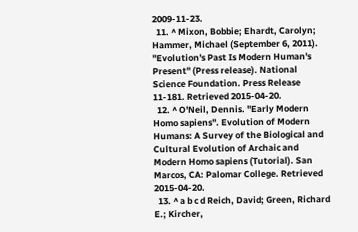2009-11-23.
  11. ^ Mixon, Bobbie; Ehardt, Carolyn; Hammer, Michael (September 6, 2011). "Evolution's Past Is Modern Human's Present" (Press release). National Science Foundation. Press Release 11-181. Retrieved 2015-04-20.
  12. ^ O'Neil, Dennis. "Early Modern Homo sapiens". Evolution of Modern Humans: A Survey of the Biological and Cultural Evolution of Archaic and Modern Homo sapiens (Tutorial). San Marcos, CA: Palomar College. Retrieved 2015-04-20.
  13. ^ a b c d Reich, David; Green, Richard E.; Kircher,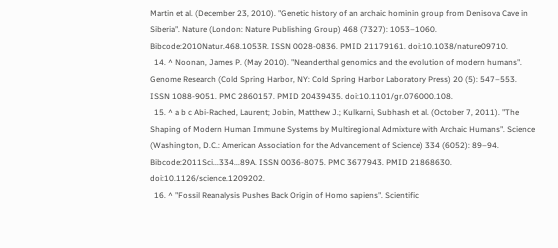Martin et al. (December 23, 2010). "Genetic history of an archaic hominin group from Denisova Cave in Siberia". Nature (London: Nature Publishing Group) 468 (7327): 1053–1060. Bibcode:2010Natur.468.1053R. ISSN 0028-0836. PMID 21179161. doi:10.1038/nature09710.
  14. ^ Noonan, James P. (May 2010). "Neanderthal genomics and the evolution of modern humans". Genome Research (Cold Spring Harbor, NY: Cold Spring Harbor Laboratory Press) 20 (5): 547–553. ISSN 1088-9051. PMC 2860157. PMID 20439435. doi:10.1101/gr.076000.108.
  15. ^ a b c Abi-Rached, Laurent; Jobin, Matthew J.; Kulkarni, Subhash et al. (October 7, 2011). "The Shaping of Modern Human Immune Systems by Multiregional Admixture with Archaic Humans". Science (Washington, D.C.: American Association for the Advancement of Science) 334 (6052): 89–94. Bibcode:2011Sci...334...89A. ISSN 0036-8075. PMC 3677943. PMID 21868630. doi:10.1126/science.1209202.
  16. ^ "Fossil Reanalysis Pushes Back Origin of Homo sapiens". Scientific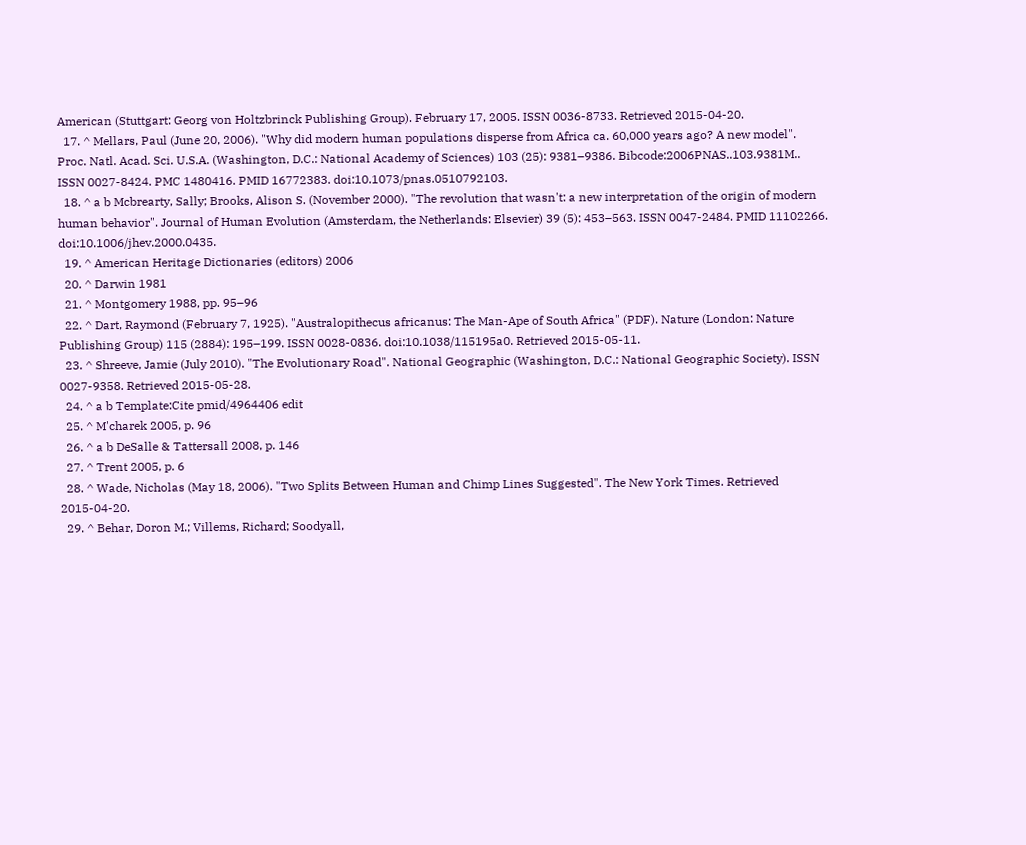American (Stuttgart: Georg von Holtzbrinck Publishing Group). February 17, 2005. ISSN 0036-8733. Retrieved 2015-04-20.
  17. ^ Mellars, Paul (June 20, 2006). "Why did modern human populations disperse from Africa ca. 60,000 years ago? A new model". Proc. Natl. Acad. Sci. U.S.A. (Washington, D.C.: National Academy of Sciences) 103 (25): 9381–9386. Bibcode:2006PNAS..103.9381M.. ISSN 0027-8424. PMC 1480416. PMID 16772383. doi:10.1073/pnas.0510792103.
  18. ^ a b Mcbrearty, Sally; Brooks, Alison S. (November 2000). "The revolution that wasn't: a new interpretation of the origin of modern human behavior". Journal of Human Evolution (Amsterdam, the Netherlands: Elsevier) 39 (5): 453–563. ISSN 0047-2484. PMID 11102266. doi:10.1006/jhev.2000.0435.
  19. ^ American Heritage Dictionaries (editors) 2006
  20. ^ Darwin 1981
  21. ^ Montgomery 1988, pp. 95–96
  22. ^ Dart, Raymond (February 7, 1925). "Australopithecus africanus: The Man-Ape of South Africa" (PDF). Nature (London: Nature Publishing Group) 115 (2884): 195–199. ISSN 0028-0836. doi:10.1038/115195a0. Retrieved 2015-05-11.
  23. ^ Shreeve, Jamie (July 2010). "The Evolutionary Road". National Geographic (Washington, D.C.: National Geographic Society). ISSN 0027-9358. Retrieved 2015-05-28.
  24. ^ a b Template:Cite pmid/4964406 edit
  25. ^ M'charek 2005, p. 96
  26. ^ a b DeSalle & Tattersall 2008, p. 146
  27. ^ Trent 2005, p. 6
  28. ^ Wade, Nicholas (May 18, 2006). "Two Splits Between Human and Chimp Lines Suggested". The New York Times. Retrieved 2015-04-20.
  29. ^ Behar, Doron M.; Villems, Richard; Soodyall,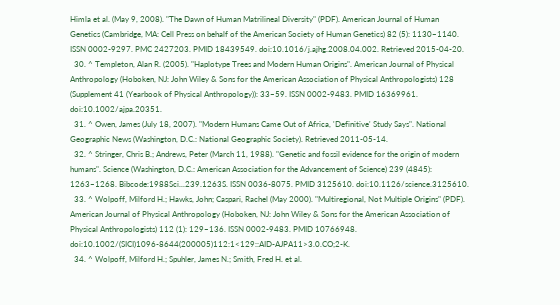Himla et al. (May 9, 2008). "The Dawn of Human Matrilineal Diversity" (PDF). American Journal of Human Genetics (Cambridge, MA: Cell Press on behalf of the American Society of Human Genetics) 82 (5): 1130–1140. ISSN 0002-9297. PMC 2427203. PMID 18439549. doi:10.1016/j.ajhg.2008.04.002. Retrieved 2015-04-20.
  30. ^ Templeton, Alan R. (2005). "Haplotype Trees and Modern Human Origins". American Journal of Physical Anthropology (Hoboken, NJ: John Wiley & Sons for the American Association of Physical Anthropologists) 128 (Supplement 41 (Yearbook of Physical Anthropology)): 33–59. ISSN 0002-9483. PMID 16369961. doi:10.1002/ajpa.20351.
  31. ^ Owen, James (July 18, 2007). "Modern Humans Came Out of Africa, 'Definitive' Study Says". National Geographic News (Washington, D.C.: National Geographic Society). Retrieved 2011-05-14.
  32. ^ Stringer, Chris B.; Andrews, Peter (March 11, 1988). "Genetic and fossil evidence for the origin of modern humans". Science (Washington, D.C.: American Association for the Advancement of Science) 239 (4845): 1263–1268. Bibcode:1988Sci...239.1263S. ISSN 0036-8075. PMID 3125610. doi:10.1126/science.3125610.
  33. ^ Wolpoff, Milford H.; Hawks, John; Caspari, Rachel (May 2000). "Multiregional, Not Multiple Origins" (PDF). American Journal of Physical Anthropology (Hoboken, NJ: John Wiley & Sons for the American Association of Physical Anthropologists) 112 (1): 129–136. ISSN 0002-9483. PMID 10766948. doi:10.1002/(SICI)1096-8644(200005)112:1<129::AID-AJPA11>3.0.CO;2-K.
  34. ^ Wolpoff, Milford H.; Spuhler, James N.; Smith, Fred H. et al.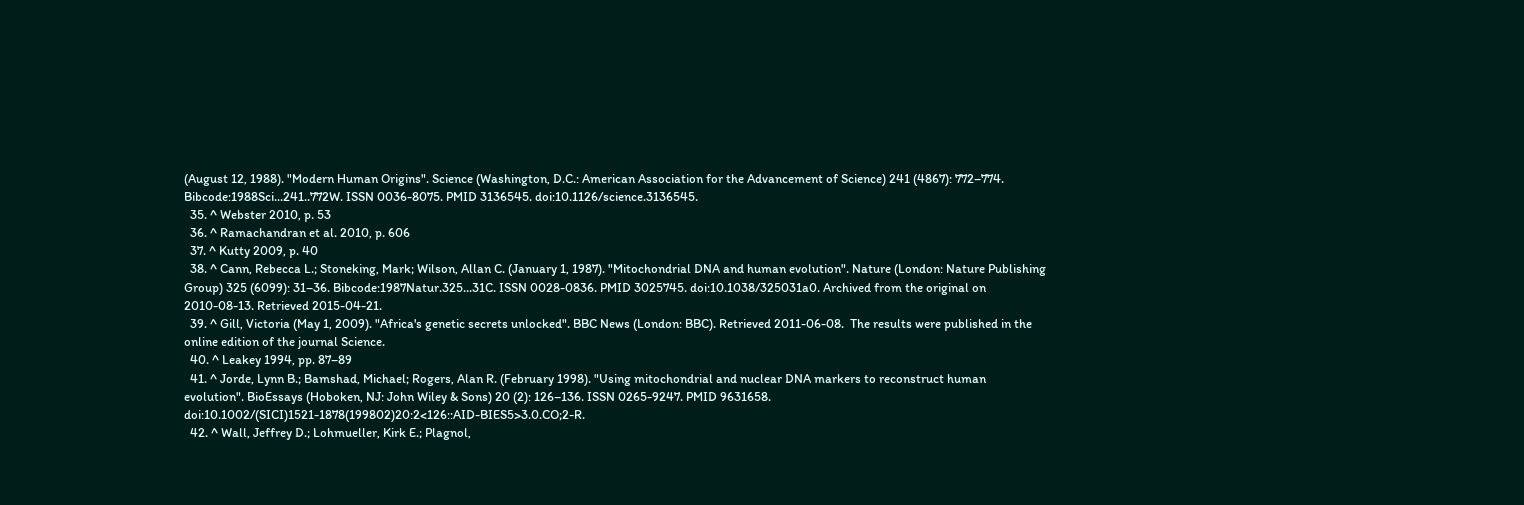(August 12, 1988). "Modern Human Origins". Science (Washington, D.C.: American Association for the Advancement of Science) 241 (4867): 772–774. Bibcode:1988Sci...241..772W. ISSN 0036-8075. PMID 3136545. doi:10.1126/science.3136545.
  35. ^ Webster 2010, p. 53
  36. ^ Ramachandran et al. 2010, p. 606
  37. ^ Kutty 2009, p. 40
  38. ^ Cann, Rebecca L.; Stoneking, Mark; Wilson, Allan C. (January 1, 1987). "Mitochondrial DNA and human evolution". Nature (London: Nature Publishing Group) 325 (6099): 31–36. Bibcode:1987Natur.325...31C. ISSN 0028-0836. PMID 3025745. doi:10.1038/325031a0. Archived from the original on 2010-08-13. Retrieved 2015-04-21.
  39. ^ Gill, Victoria (May 1, 2009). "Africa's genetic secrets unlocked". BBC News (London: BBC). Retrieved 2011-06-08.  The results were published in the online edition of the journal Science.
  40. ^ Leakey 1994, pp. 87–89
  41. ^ Jorde, Lynn B.; Bamshad, Michael; Rogers, Alan R. (February 1998). "Using mitochondrial and nuclear DNA markers to reconstruct human evolution". BioEssays (Hoboken, NJ: John Wiley & Sons) 20 (2): 126–136. ISSN 0265-9247. PMID 9631658. doi:10.1002/(SICI)1521-1878(199802)20:2<126::AID-BIES5>3.0.CO;2-R.
  42. ^ Wall, Jeffrey D.; Lohmueller, Kirk E.; Plagnol,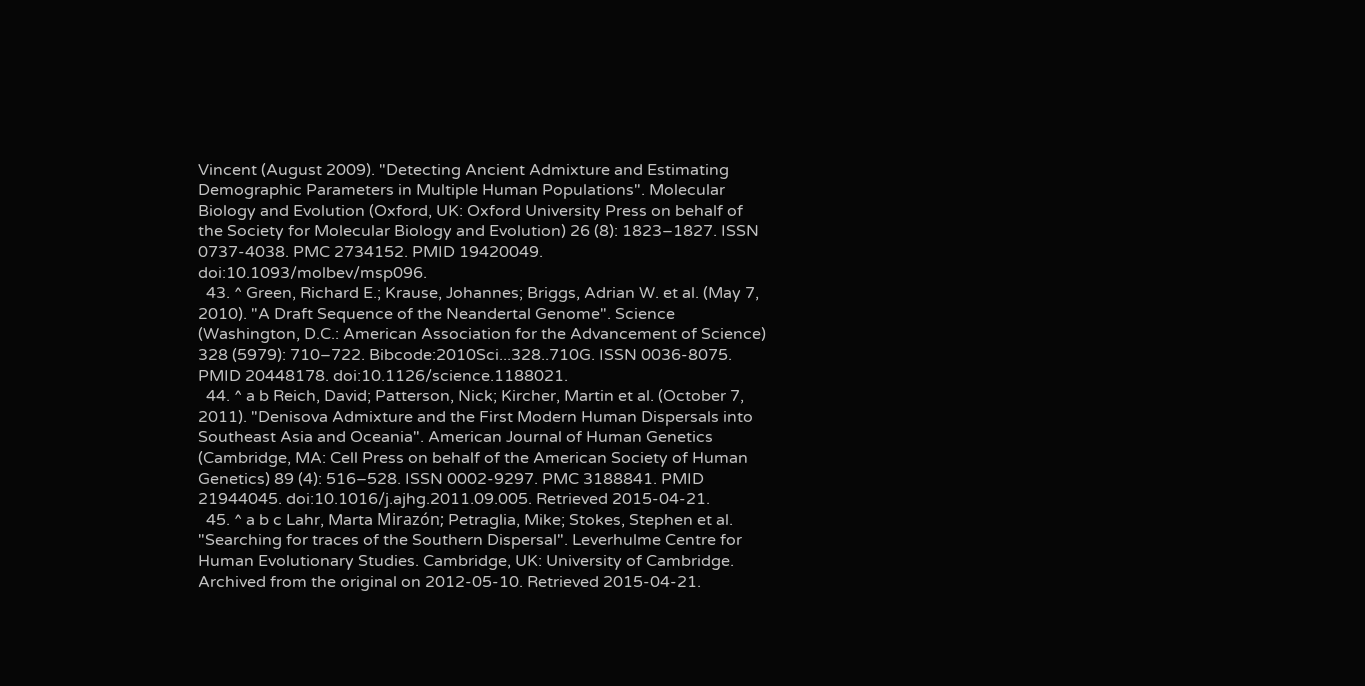Vincent (August 2009). "Detecting Ancient Admixture and Estimating Demographic Parameters in Multiple Human Populations". Molecular Biology and Evolution (Oxford, UK: Oxford University Press on behalf of the Society for Molecular Biology and Evolution) 26 (8): 1823–1827. ISSN 0737-4038. PMC 2734152. PMID 19420049. doi:10.1093/molbev/msp096.
  43. ^ Green, Richard E.; Krause, Johannes; Briggs, Adrian W. et al. (May 7, 2010). "A Draft Sequence of the Neandertal Genome". Science (Washington, D.C.: American Association for the Advancement of Science) 328 (5979): 710–722. Bibcode:2010Sci...328..710G. ISSN 0036-8075. PMID 20448178. doi:10.1126/science.1188021.
  44. ^ a b Reich, David; Patterson, Nick; Kircher, Martin et al. (October 7, 2011). "Denisova Admixture and the First Modern Human Dispersals into Southeast Asia and Oceania". American Journal of Human Genetics (Cambridge, MA: Cell Press on behalf of the American Society of Human Genetics) 89 (4): 516–528. ISSN 0002-9297. PMC 3188841. PMID 21944045. doi:10.1016/j.ajhg.2011.09.005. Retrieved 2015-04-21.
  45. ^ a b c Lahr, Marta Mirazón; Petraglia, Mike; Stokes, Stephen et al. "Searching for traces of the Southern Dispersal". Leverhulme Centre for Human Evolutionary Studies. Cambridge, UK: University of Cambridge. Archived from the original on 2012-05-10. Retrieved 2015-04-21.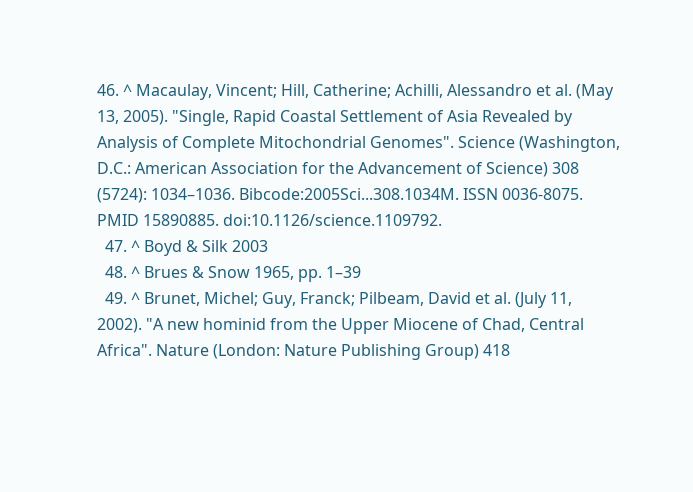46. ^ Macaulay, Vincent; Hill, Catherine; Achilli, Alessandro et al. (May 13, 2005). "Single, Rapid Coastal Settlement of Asia Revealed by Analysis of Complete Mitochondrial Genomes". Science (Washington, D.C.: American Association for the Advancement of Science) 308 (5724): 1034–1036. Bibcode:2005Sci...308.1034M. ISSN 0036-8075. PMID 15890885. doi:10.1126/science.1109792.
  47. ^ Boyd & Silk 2003
  48. ^ Brues & Snow 1965, pp. 1–39
  49. ^ Brunet, Michel; Guy, Franck; Pilbeam, David et al. (July 11, 2002). "A new hominid from the Upper Miocene of Chad, Central Africa". Nature (London: Nature Publishing Group) 418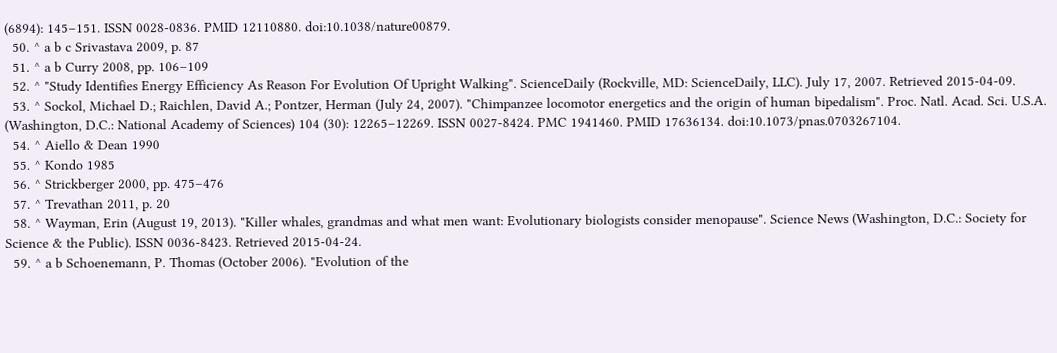(6894): 145–151. ISSN 0028-0836. PMID 12110880. doi:10.1038/nature00879.
  50. ^ a b c Srivastava 2009, p. 87
  51. ^ a b Curry 2008, pp. 106–109
  52. ^ "Study Identifies Energy Efficiency As Reason For Evolution Of Upright Walking". ScienceDaily (Rockville, MD: ScienceDaily, LLC). July 17, 2007. Retrieved 2015-04-09.
  53. ^ Sockol, Michael D.; Raichlen, David A.; Pontzer, Herman (July 24, 2007). "Chimpanzee locomotor energetics and the origin of human bipedalism". Proc. Natl. Acad. Sci. U.S.A. (Washington, D.C.: National Academy of Sciences) 104 (30): 12265–12269. ISSN 0027-8424. PMC 1941460. PMID 17636134. doi:10.1073/pnas.0703267104.
  54. ^ Aiello & Dean 1990
  55. ^ Kondo 1985
  56. ^ Strickberger 2000, pp. 475–476
  57. ^ Trevathan 2011, p. 20
  58. ^ Wayman, Erin (August 19, 2013). "Killer whales, grandmas and what men want: Evolutionary biologists consider menopause". Science News (Washington, D.C.: Society for Science & the Public). ISSN 0036-8423. Retrieved 2015-04-24.
  59. ^ a b Schoenemann, P. Thomas (October 2006). "Evolution of the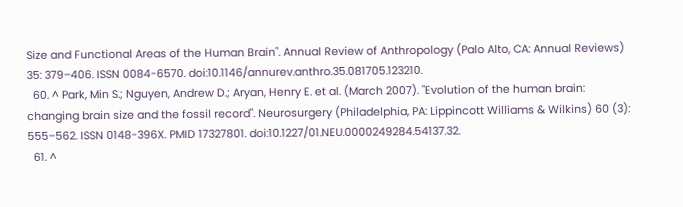Size and Functional Areas of the Human Brain". Annual Review of Anthropology (Palo Alto, CA: Annual Reviews) 35: 379–406. ISSN 0084-6570. doi:10.1146/annurev.anthro.35.081705.123210.
  60. ^ Park, Min S.; Nguyen, Andrew D.; Aryan, Henry E. et al. (March 2007). "Evolution of the human brain: changing brain size and the fossil record". Neurosurgery (Philadelphia, PA: Lippincott Williams & Wilkins) 60 (3): 555–562. ISSN 0148-396X. PMID 17327801. doi:10.1227/01.NEU.0000249284.54137.32.
  61. ^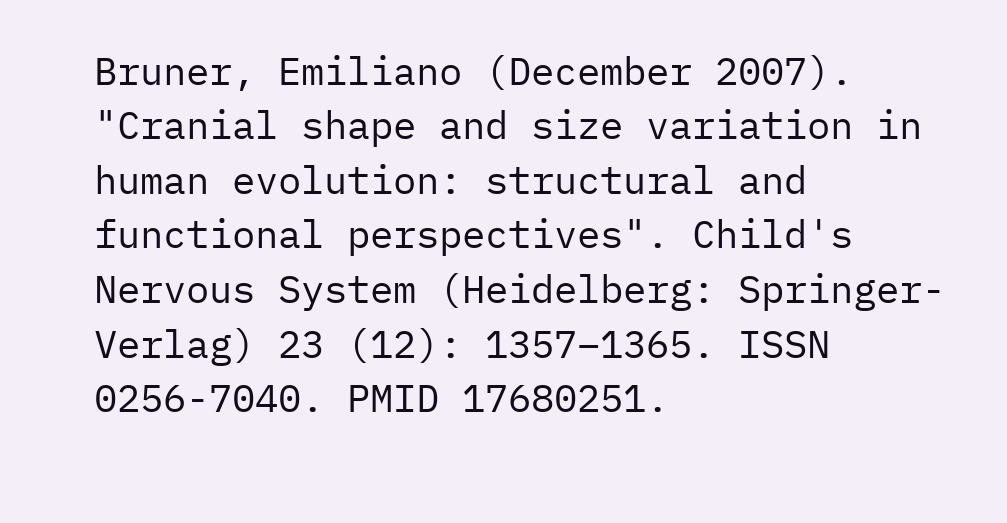Bruner, Emiliano (December 2007). "Cranial shape and size variation in human evolution: structural and functional perspectives". Child's Nervous System (Heidelberg: Springer-Verlag) 23 (12): 1357–1365. ISSN 0256-7040. PMID 17680251.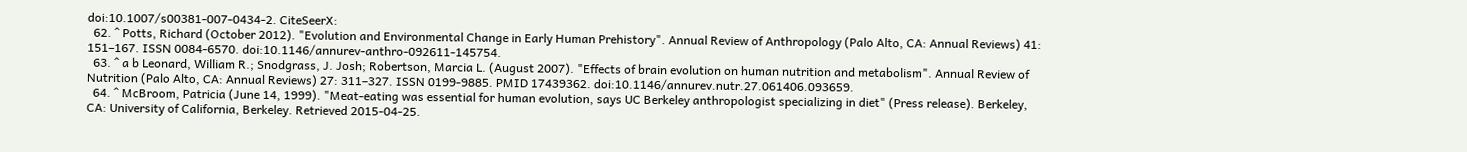doi:10.1007/s00381-007-0434-2. CiteSeerX:
  62. ^ Potts, Richard (October 2012). "Evolution and Environmental Change in Early Human Prehistory". Annual Review of Anthropology (Palo Alto, CA: Annual Reviews) 41: 151–167. ISSN 0084-6570. doi:10.1146/annurev-anthro-092611-145754.
  63. ^ a b Leonard, William R.; Snodgrass, J. Josh; Robertson, Marcia L. (August 2007). "Effects of brain evolution on human nutrition and metabolism". Annual Review of Nutrition (Palo Alto, CA: Annual Reviews) 27: 311–327. ISSN 0199-9885. PMID 17439362. doi:10.1146/annurev.nutr.27.061406.093659.
  64. ^ McBroom, Patricia (June 14, 1999). "Meat-eating was essential for human evolution, says UC Berkeley anthropologist specializing in diet" (Press release). Berkeley, CA: University of California, Berkeley. Retrieved 2015-04-25.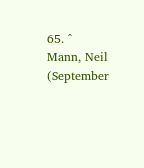65. ^ Mann, Neil (September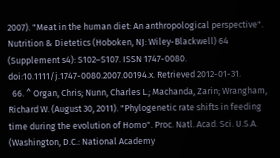2007). "Meat in the human diet: An anthropological perspective". Nutrition & Dietetics (Hoboken, NJ: Wiley-Blackwell) 64 (Supplement s4): S102–S107. ISSN 1747-0080. doi:10.1111/j.1747-0080.2007.00194.x. Retrieved 2012-01-31.
  66. ^ Organ, Chris; Nunn, Charles L.; Machanda, Zarin; Wrangham, Richard W. (August 30, 2011). "Phylogenetic rate shifts in feeding time during the evolution of Homo". Proc. Natl. Acad. Sci. U.S.A. (Washington, D.C.: National Academy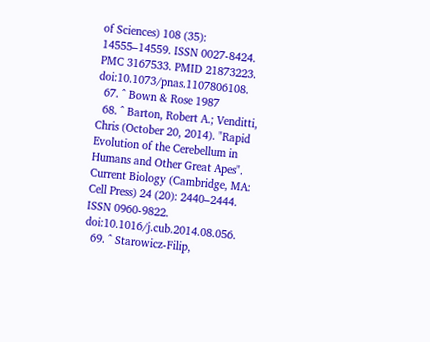of Sciences) 108 (35): 14555–14559. ISSN 0027-8424. PMC 3167533. PMID 21873223. doi:10.1073/pnas.1107806108.
  67. ^ Bown & Rose 1987
  68. ^ Barton, Robert A.; Venditti, Chris (October 20, 2014). "Rapid Evolution of the Cerebellum in Humans and Other Great Apes". Current Biology (Cambridge, MA: Cell Press) 24 (20): 2440–2444. ISSN 0960-9822. doi:10.1016/j.cub.2014.08.056.
  69. ^ Starowicz-Filip,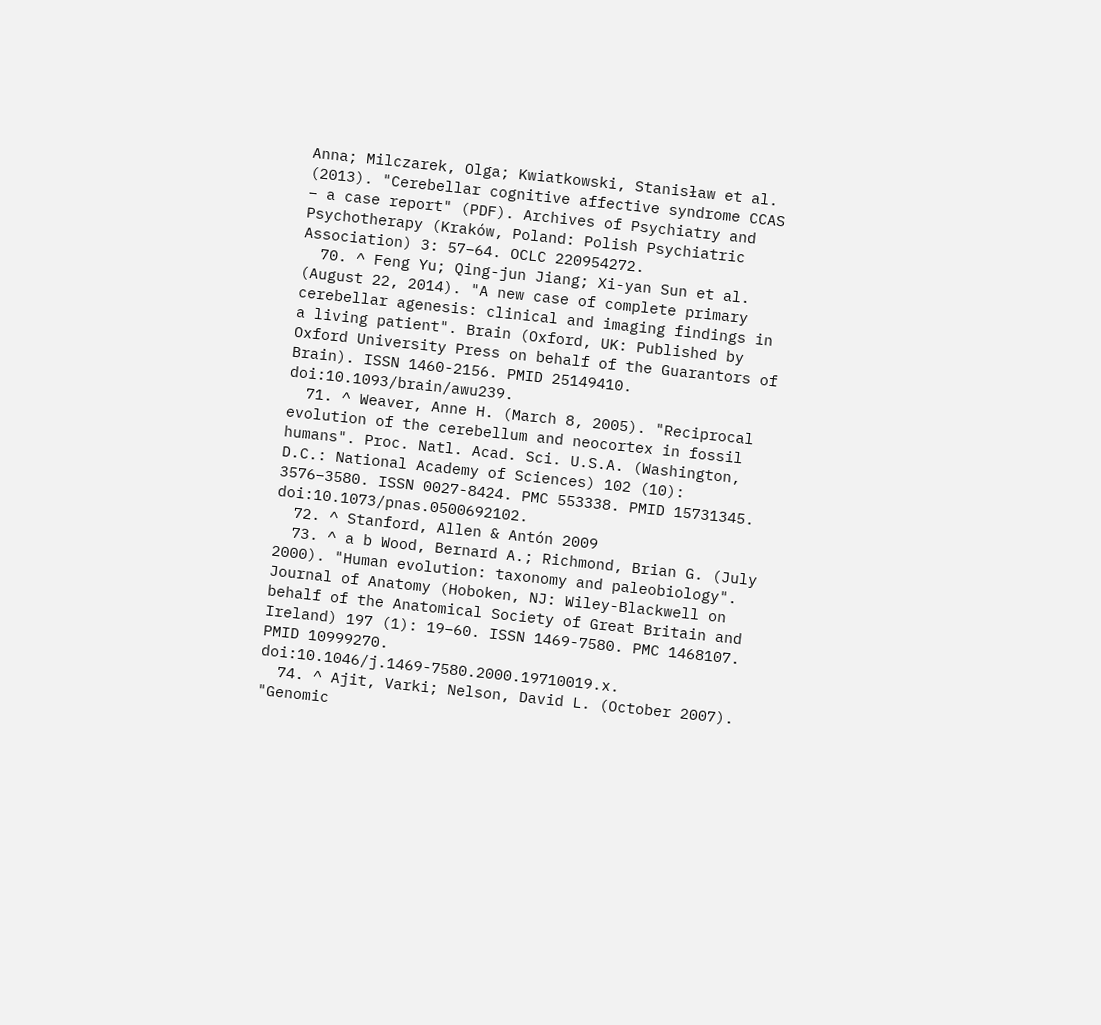Anna; Milczarek, Olga; Kwiatkowski, Stanisław et al. (2013). "Cerebellar cognitive affective syndrome CCAS – a case report" (PDF). Archives of Psychiatry and Psychotherapy (Kraków, Poland: Polish Psychiatric Association) 3: 57–64. OCLC 220954272.
  70. ^ Feng Yu; Qing-jun Jiang; Xi-yan Sun et al. (August 22, 2014). "A new case of complete primary cerebellar agenesis: clinical and imaging findings in a living patient". Brain (Oxford, UK: Published by Oxford University Press on behalf of the Guarantors of Brain). ISSN 1460-2156. PMID 25149410. doi:10.1093/brain/awu239.
  71. ^ Weaver, Anne H. (March 8, 2005). "Reciprocal evolution of the cerebellum and neocortex in fossil humans". Proc. Natl. Acad. Sci. U.S.A. (Washington, D.C.: National Academy of Sciences) 102 (10): 3576–3580. ISSN 0027-8424. PMC 553338. PMID 15731345. doi:10.1073/pnas.0500692102.
  72. ^ Stanford, Allen & Antón 2009
  73. ^ a b Wood, Bernard A.; Richmond, Brian G. (July 2000). "Human evolution: taxonomy and paleobiology". Journal of Anatomy (Hoboken, NJ: Wiley-Blackwell on behalf of the Anatomical Society of Great Britain and Ireland) 197 (1): 19–60. ISSN 1469-7580. PMC 1468107. PMID 10999270. doi:10.1046/j.1469-7580.2000.19710019.x.
  74. ^ Ajit, Varki; Nelson, David L. (October 2007). "Genomic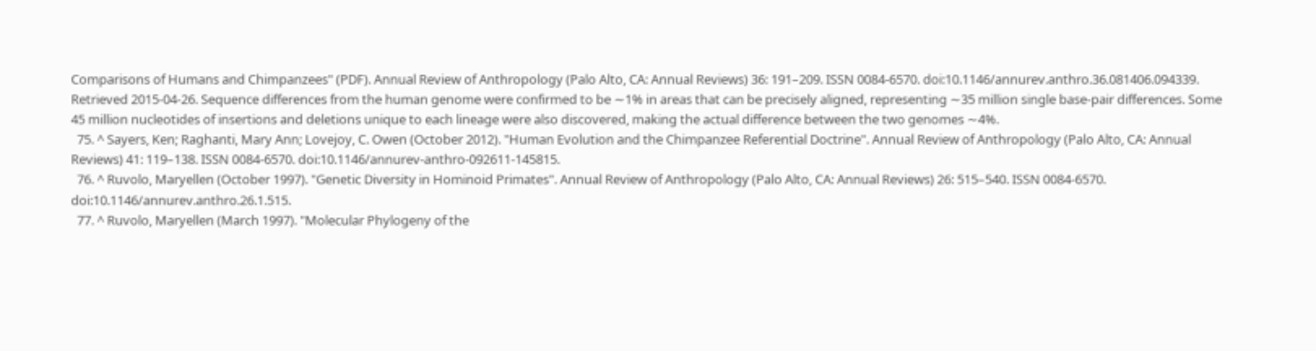Comparisons of Humans and Chimpanzees" (PDF). Annual Review of Anthropology (Palo Alto, CA: Annual Reviews) 36: 191–209. ISSN 0084-6570. doi:10.1146/annurev.anthro.36.081406.094339. Retrieved 2015-04-26. Sequence differences from the human genome were confirmed to be ∼1% in areas that can be precisely aligned, representing ∼35 million single base-pair differences. Some 45 million nucleotides of insertions and deletions unique to each lineage were also discovered, making the actual difference between the two genomes ∼4%.
  75. ^ Sayers, Ken; Raghanti, Mary Ann; Lovejoy, C. Owen (October 2012). "Human Evolution and the Chimpanzee Referential Doctrine". Annual Review of Anthropology (Palo Alto, CA: Annual Reviews) 41: 119–138. ISSN 0084-6570. doi:10.1146/annurev-anthro-092611-145815.
  76. ^ Ruvolo, Maryellen (October 1997). "Genetic Diversity in Hominoid Primates". Annual Review of Anthropology (Palo Alto, CA: Annual Reviews) 26: 515–540. ISSN 0084-6570. doi:10.1146/annurev.anthro.26.1.515.
  77. ^ Ruvolo, Maryellen (March 1997). "Molecular Phylogeny of the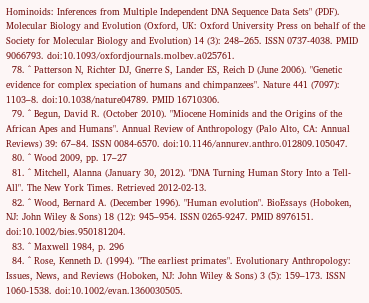Hominoids: Inferences from Multiple Independent DNA Sequence Data Sets" (PDF). Molecular Biology and Evolution (Oxford, UK: Oxford University Press on behalf of the Society for Molecular Biology and Evolution) 14 (3): 248–265. ISSN 0737-4038. PMID 9066793. doi:10.1093/oxfordjournals.molbev.a025761.
  78. ^ Patterson N, Richter DJ, Gnerre S, Lander ES, Reich D (June 2006). "Genetic evidence for complex speciation of humans and chimpanzees". Nature 441 (7097): 1103–8. doi:10.1038/nature04789. PMID 16710306.
  79. ^ Begun, David R. (October 2010). "Miocene Hominids and the Origins of the African Apes and Humans". Annual Review of Anthropology (Palo Alto, CA: Annual Reviews) 39: 67–84. ISSN 0084-6570. doi:10.1146/annurev.anthro.012809.105047.
  80. ^ Wood 2009, pp. 17–27
  81. ^ Mitchell, Alanna (January 30, 2012). "DNA Turning Human Story Into a Tell-All". The New York Times. Retrieved 2012-02-13.
  82. ^ Wood, Bernard A. (December 1996). "Human evolution". BioEssays (Hoboken, NJ: John Wiley & Sons) 18 (12): 945–954. ISSN 0265-9247. PMID 8976151. doi:10.1002/bies.950181204.
  83. ^ Maxwell 1984, p. 296
  84. ^ Rose, Kenneth D. (1994). "The earliest primates". Evolutionary Anthropology: Issues, News, and Reviews (Hoboken, NJ: John Wiley & Sons) 3 (5): 159–173. ISSN 1060-1538. doi:10.1002/evan.1360030505.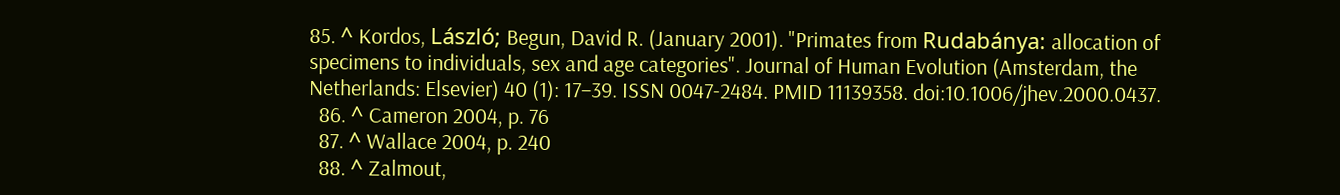85. ^ Kordos, László; Begun, David R. (January 2001). "Primates from Rudabánya: allocation of specimens to individuals, sex and age categories". Journal of Human Evolution (Amsterdam, the Netherlands: Elsevier) 40 (1): 17–39. ISSN 0047-2484. PMID 11139358. doi:10.1006/jhev.2000.0437.
  86. ^ Cameron 2004, p. 76
  87. ^ Wallace 2004, p. 240
  88. ^ Zalmout,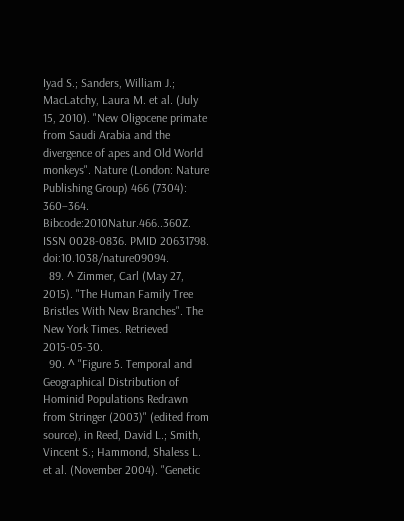Iyad S.; Sanders, William J.; MacLatchy, Laura M. et al. (July 15, 2010). "New Oligocene primate from Saudi Arabia and the divergence of apes and Old World monkeys". Nature (London: Nature Publishing Group) 466 (7304): 360–364. Bibcode:2010Natur.466..360Z. ISSN 0028-0836. PMID 20631798. doi:10.1038/nature09094.
  89. ^ Zimmer, Carl (May 27, 2015). "The Human Family Tree Bristles With New Branches". The New York Times. Retrieved 2015-05-30.
  90. ^ "Figure 5. Temporal and Geographical Distribution of Hominid Populations Redrawn from Stringer (2003)" (edited from source), in Reed, David L.; Smith, Vincent S.; Hammond, Shaless L. et al. (November 2004). "Genetic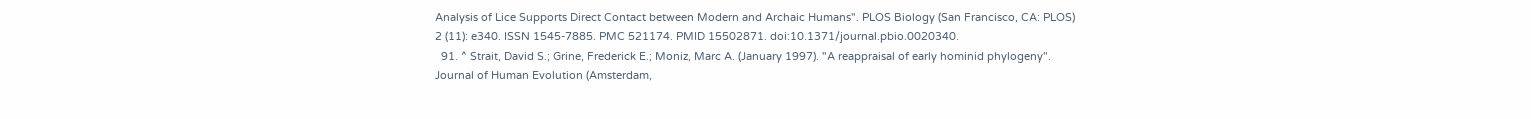Analysis of Lice Supports Direct Contact between Modern and Archaic Humans". PLOS Biology (San Francisco, CA: PLOS) 2 (11): e340. ISSN 1545-7885. PMC 521174. PMID 15502871. doi:10.1371/journal.pbio.0020340.
  91. ^ Strait, David S.; Grine, Frederick E.; Moniz, Marc A. (January 1997). "A reappraisal of early hominid phylogeny". Journal of Human Evolution (Amsterdam,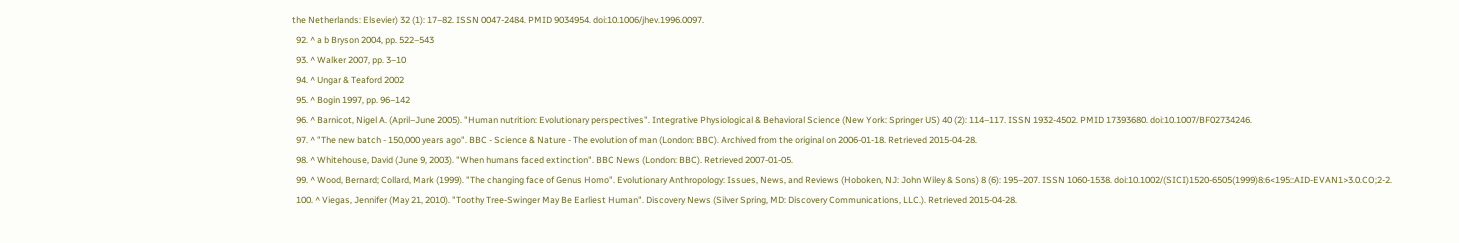the Netherlands: Elsevier) 32 (1): 17–82. ISSN 0047-2484. PMID 9034954. doi:10.1006/jhev.1996.0097.
  92. ^ a b Bryson 2004, pp. 522–543
  93. ^ Walker 2007, pp. 3–10
  94. ^ Ungar & Teaford 2002
  95. ^ Bogin 1997, pp. 96–142
  96. ^ Barnicot, Nigel A. (April–June 2005). "Human nutrition: Evolutionary perspectives". Integrative Physiological & Behavioral Science (New York: Springer US) 40 (2): 114–117. ISSN 1932-4502. PMID 17393680. doi:10.1007/BF02734246.
  97. ^ "The new batch - 150,000 years ago". BBC - Science & Nature - The evolution of man (London: BBC). Archived from the original on 2006-01-18. Retrieved 2015-04-28.
  98. ^ Whitehouse, David (June 9, 2003). "When humans faced extinction". BBC News (London: BBC). Retrieved 2007-01-05.
  99. ^ Wood, Bernard; Collard, Mark (1999). "The changing face of Genus Homo". Evolutionary Anthropology: Issues, News, and Reviews (Hoboken, NJ: John Wiley & Sons) 8 (6): 195–207. ISSN 1060-1538. doi:10.1002/(SICI)1520-6505(1999)8:6<195::AID-EVAN1>3.0.CO;2-2.
  100. ^ Viegas, Jennifer (May 21, 2010). "Toothy Tree-Swinger May Be Earliest Human". Discovery News (Silver Spring, MD: Discovery Communications, LLC.). Retrieved 2015-04-28.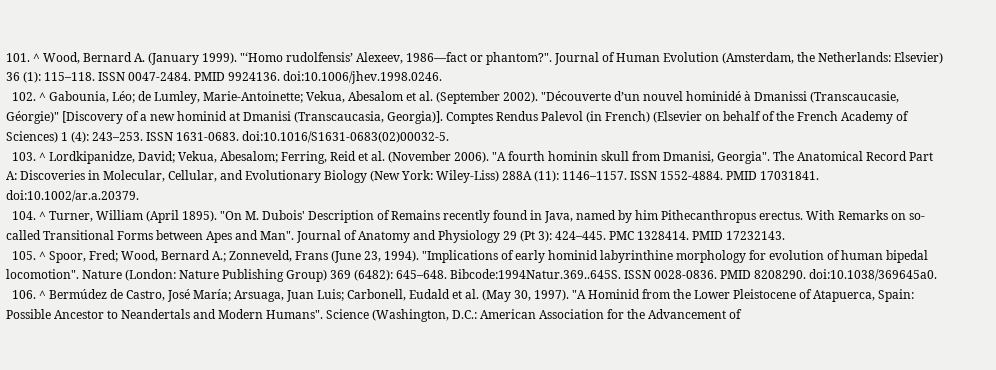101. ^ Wood, Bernard A. (January 1999). "‘Homo rudolfensis’ Alexeev, 1986—fact or phantom?". Journal of Human Evolution (Amsterdam, the Netherlands: Elsevier) 36 (1): 115–118. ISSN 0047-2484. PMID 9924136. doi:10.1006/jhev.1998.0246.
  102. ^ Gabounia, Léo; de Lumley, Marie-Antoinette; Vekua, Abesalom et al. (September 2002). "Découverte d’un nouvel hominidé à Dmanissi (Transcaucasie, Géorgie)" [Discovery of a new hominid at Dmanisi (Transcaucasia, Georgia)]. Comptes Rendus Palevol (in French) (Elsevier on behalf of the French Academy of Sciences) 1 (4): 243–253. ISSN 1631-0683. doi:10.1016/S1631-0683(02)00032-5.
  103. ^ Lordkipanidze, David; Vekua, Abesalom; Ferring, Reid et al. (November 2006). "A fourth hominin skull from Dmanisi, Georgia". The Anatomical Record Part A: Discoveries in Molecular, Cellular, and Evolutionary Biology (New York: Wiley-Liss) 288A (11): 1146–1157. ISSN 1552-4884. PMID 17031841. doi:10.1002/ar.a.20379.
  104. ^ Turner, William (April 1895). "On M. Dubois' Description of Remains recently found in Java, named by him Pithecanthropus erectus. With Remarks on so-called Transitional Forms between Apes and Man". Journal of Anatomy and Physiology 29 (Pt 3): 424–445. PMC 1328414. PMID 17232143.
  105. ^ Spoor, Fred; Wood, Bernard A.; Zonneveld, Frans (June 23, 1994). "Implications of early hominid labyrinthine morphology for evolution of human bipedal locomotion". Nature (London: Nature Publishing Group) 369 (6482): 645–648. Bibcode:1994Natur.369..645S. ISSN 0028-0836. PMID 8208290. doi:10.1038/369645a0.
  106. ^ Bermúdez de Castro, José María; Arsuaga, Juan Luis; Carbonell, Eudald et al. (May 30, 1997). "A Hominid from the Lower Pleistocene of Atapuerca, Spain: Possible Ancestor to Neandertals and Modern Humans". Science (Washington, D.C.: American Association for the Advancement of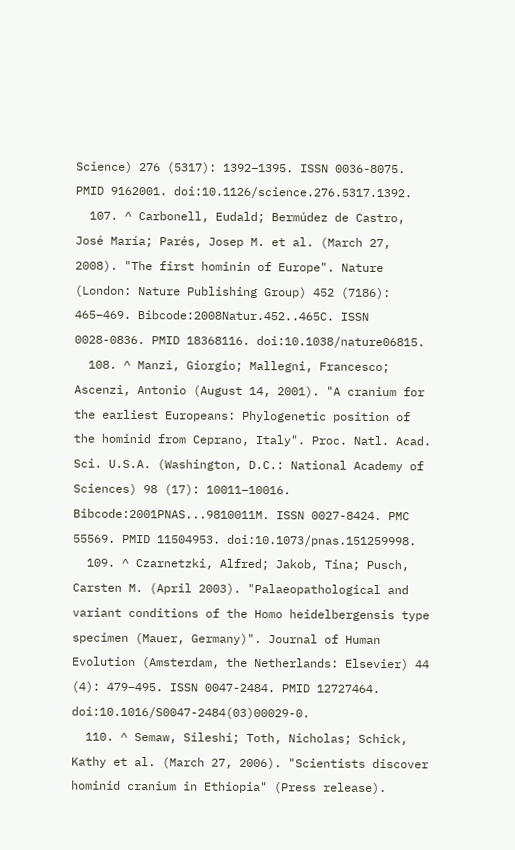Science) 276 (5317): 1392–1395. ISSN 0036-8075. PMID 9162001. doi:10.1126/science.276.5317.1392.
  107. ^ Carbonell, Eudald; Bermúdez de Castro, José María; Parés, Josep M. et al. (March 27, 2008). "The first hominin of Europe". Nature (London: Nature Publishing Group) 452 (7186): 465–469. Bibcode:2008Natur.452..465C. ISSN 0028-0836. PMID 18368116. doi:10.1038/nature06815.
  108. ^ Manzi, Giorgio; Mallegni, Francesco; Ascenzi, Antonio (August 14, 2001). "A cranium for the earliest Europeans: Phylogenetic position of the hominid from Ceprano, Italy". Proc. Natl. Acad. Sci. U.S.A. (Washington, D.C.: National Academy of Sciences) 98 (17): 10011–10016. Bibcode:2001PNAS...9810011M. ISSN 0027-8424. PMC 55569. PMID 11504953. doi:10.1073/pnas.151259998.
  109. ^ Czarnetzki, Alfred; Jakob, Tina; Pusch, Carsten M. (April 2003). "Palaeopathological and variant conditions of the Homo heidelbergensis type specimen (Mauer, Germany)". Journal of Human Evolution (Amsterdam, the Netherlands: Elsevier) 44 (4): 479–495. ISSN 0047-2484. PMID 12727464. doi:10.1016/S0047-2484(03)00029-0.
  110. ^ Semaw, Sileshi; Toth, Nicholas; Schick, Kathy et al. (March 27, 2006). "Scientists discover hominid cranium in Ethiopia" (Press release).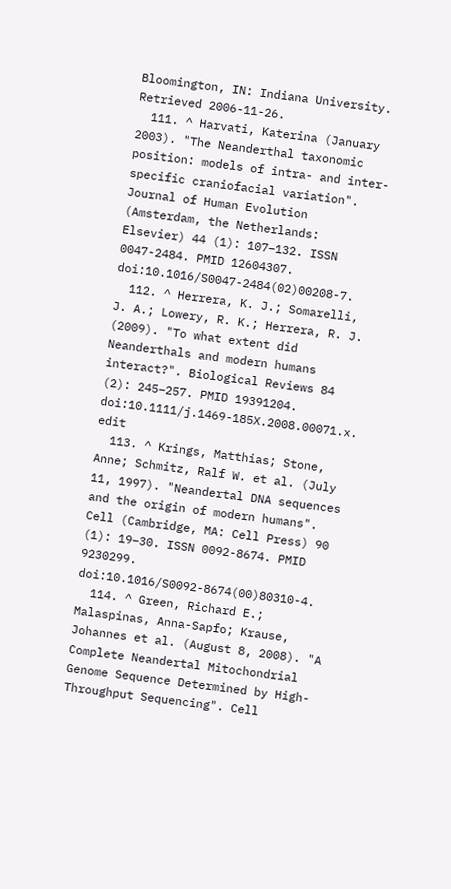Bloomington, IN: Indiana University. Retrieved 2006-11-26.
  111. ^ Harvati, Katerina (January 2003). "The Neanderthal taxonomic position: models of intra- and inter-specific craniofacial variation". Journal of Human Evolution (Amsterdam, the Netherlands: Elsevier) 44 (1): 107–132. ISSN 0047-2484. PMID 12604307. doi:10.1016/S0047-2484(02)00208-7.
  112. ^ Herrera, K. J.; Somarelli, J. A.; Lowery, R. K.; Herrera, R. J. (2009). "To what extent did Neanderthals and modern humans interact?". Biological Reviews 84 (2): 245–257. PMID 19391204. doi:10.1111/j.1469-185X.2008.00071.x.  edit
  113. ^ Krings, Matthias; Stone, Anne; Schmitz, Ralf W. et al. (July 11, 1997). "Neandertal DNA sequences and the origin of modern humans". Cell (Cambridge, MA: Cell Press) 90 (1): 19–30. ISSN 0092-8674. PMID 9230299. doi:10.1016/S0092-8674(00)80310-4.
  114. ^ Green, Richard E.; Malaspinas, Anna-Sapfo; Krause, Johannes et al. (August 8, 2008). "A Complete Neandertal Mitochondrial Genome Sequence Determined by High-Throughput Sequencing". Cell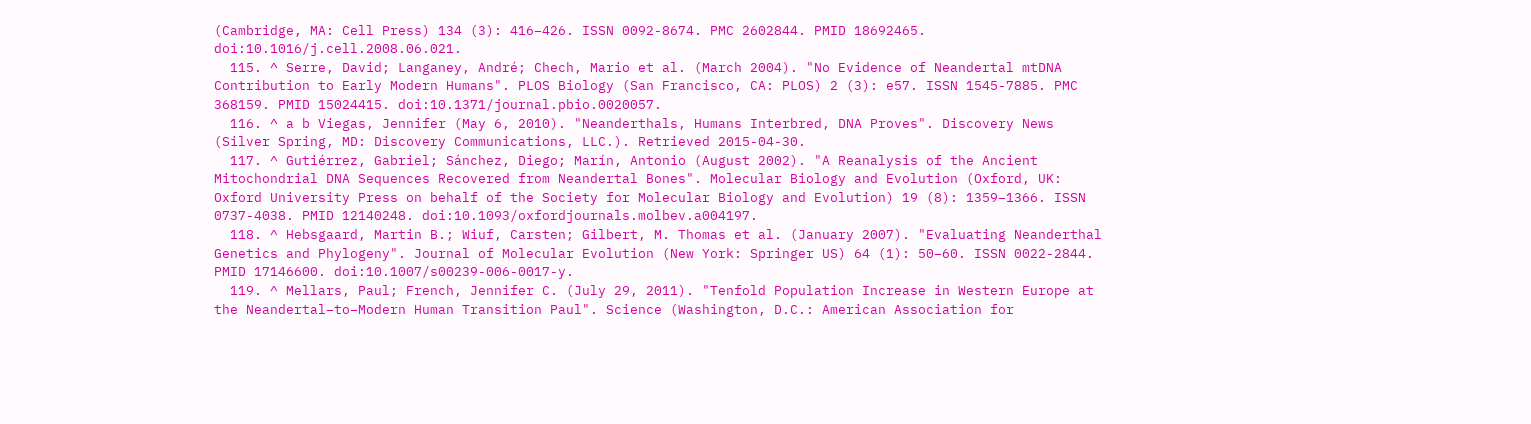(Cambridge, MA: Cell Press) 134 (3): 416–426. ISSN 0092-8674. PMC 2602844. PMID 18692465. doi:10.1016/j.cell.2008.06.021.
  115. ^ Serre, David; Langaney, André; Chech, Mario et al. (March 2004). "No Evidence of Neandertal mtDNA Contribution to Early Modern Humans". PLOS Biology (San Francisco, CA: PLOS) 2 (3): e57. ISSN 1545-7885. PMC 368159. PMID 15024415. doi:10.1371/journal.pbio.0020057.
  116. ^ a b Viegas, Jennifer (May 6, 2010). "Neanderthals, Humans Interbred, DNA Proves". Discovery News (Silver Spring, MD: Discovery Communications, LLC.). Retrieved 2015-04-30.
  117. ^ Gutiérrez, Gabriel; Sánchez, Diego; Marín, Antonio (August 2002). "A Reanalysis of the Ancient Mitochondrial DNA Sequences Recovered from Neandertal Bones". Molecular Biology and Evolution (Oxford, UK: Oxford University Press on behalf of the Society for Molecular Biology and Evolution) 19 (8): 1359–1366. ISSN 0737-4038. PMID 12140248. doi:10.1093/oxfordjournals.molbev.a004197.
  118. ^ Hebsgaard, Martin B.; Wiuf, Carsten; Gilbert, M. Thomas et al. (January 2007). "Evaluating Neanderthal Genetics and Phylogeny". Journal of Molecular Evolution (New York: Springer US) 64 (1): 50–60. ISSN 0022-2844. PMID 17146600. doi:10.1007/s00239-006-0017-y.
  119. ^ Mellars, Paul; French, Jennifer C. (July 29, 2011). "Tenfold Population Increase in Western Europe at the Neandertal–to–Modern Human Transition Paul". Science (Washington, D.C.: American Association for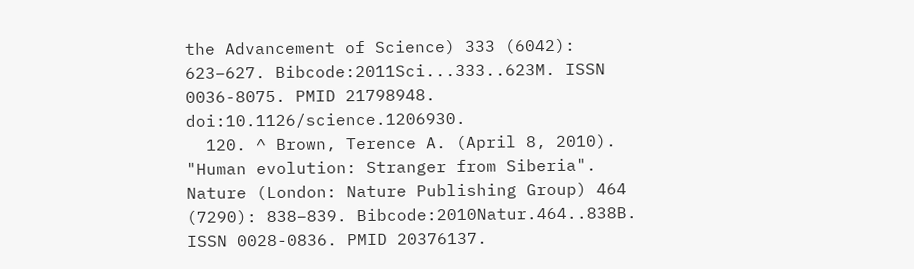the Advancement of Science) 333 (6042): 623–627. Bibcode:2011Sci...333..623M. ISSN 0036-8075. PMID 21798948. doi:10.1126/science.1206930.
  120. ^ Brown, Terence A. (April 8, 2010). "Human evolution: Stranger from Siberia". Nature (London: Nature Publishing Group) 464 (7290): 838–839. Bibcode:2010Natur.464..838B. ISSN 0028-0836. PMID 20376137.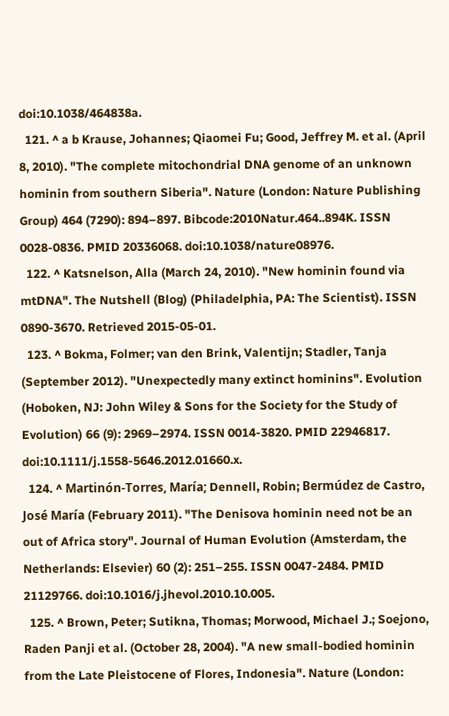doi:10.1038/464838a.
  121. ^ a b Krause, Johannes; Qiaomei Fu; Good, Jeffrey M. et al. (April 8, 2010). "The complete mitochondrial DNA genome of an unknown hominin from southern Siberia". Nature (London: Nature Publishing Group) 464 (7290): 894–897. Bibcode:2010Natur.464..894K. ISSN 0028-0836. PMID 20336068. doi:10.1038/nature08976.
  122. ^ Katsnelson, Alla (March 24, 2010). "New hominin found via mtDNA". The Nutshell (Blog) (Philadelphia, PA: The Scientist). ISSN 0890-3670. Retrieved 2015-05-01.
  123. ^ Bokma, Folmer; van den Brink, Valentijn; Stadler, Tanja (September 2012). "Unexpectedly many extinct hominins". Evolution (Hoboken, NJ: John Wiley & Sons for the Society for the Study of Evolution) 66 (9): 2969–2974. ISSN 0014-3820. PMID 22946817. doi:10.1111/j.1558-5646.2012.01660.x.
  124. ^ Martinón-Torres, María; Dennell, Robin; Bermúdez de Castro, José María (February 2011). "The Denisova hominin need not be an out of Africa story". Journal of Human Evolution (Amsterdam, the Netherlands: Elsevier) 60 (2): 251–255. ISSN 0047-2484. PMID 21129766. doi:10.1016/j.jhevol.2010.10.005.
  125. ^ Brown, Peter; Sutikna, Thomas; Morwood, Michael J.; Soejono, Raden Panji et al. (October 28, 2004). "A new small-bodied hominin from the Late Pleistocene of Flores, Indonesia". Nature (London: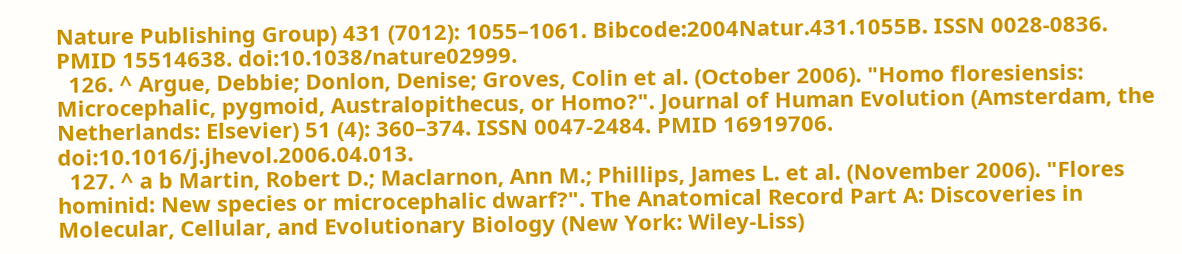Nature Publishing Group) 431 (7012): 1055–1061. Bibcode:2004Natur.431.1055B. ISSN 0028-0836. PMID 15514638. doi:10.1038/nature02999.
  126. ^ Argue, Debbie; Donlon, Denise; Groves, Colin et al. (October 2006). "Homo floresiensis: Microcephalic, pygmoid, Australopithecus, or Homo?". Journal of Human Evolution (Amsterdam, the Netherlands: Elsevier) 51 (4): 360–374. ISSN 0047-2484. PMID 16919706. doi:10.1016/j.jhevol.2006.04.013.
  127. ^ a b Martin, Robert D.; Maclarnon, Ann M.; Phillips, James L. et al. (November 2006). "Flores hominid: New species or microcephalic dwarf?". The Anatomical Record Part A: Discoveries in Molecular, Cellular, and Evolutionary Biology (New York: Wiley-Liss)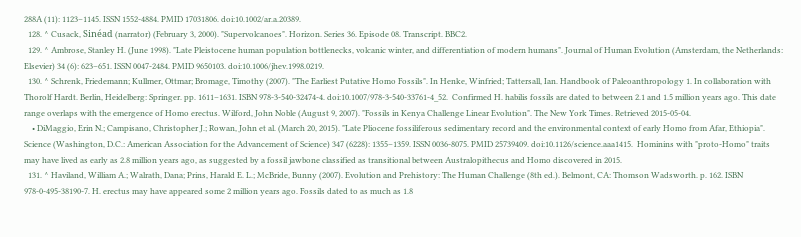288A (11): 1123–1145. ISSN 1552-4884. PMID 17031806. doi:10.1002/ar.a.20389.
  128. ^ Cusack, Sinéad (narrator) (February 3, 2000). "Supervolcanoes". Horizon. Series 36. Episode 08. Transcript. BBC2.
  129. ^ Ambrose, Stanley H. (June 1998). "Late Pleistocene human population bottlenecks, volcanic winter, and differentiation of modern humans". Journal of Human Evolution (Amsterdam, the Netherlands: Elsevier) 34 (6): 623–651. ISSN 0047-2484. PMID 9650103. doi:10.1006/jhev.1998.0219.
  130. ^ Schrenk, Friedemann; Kullmer, Ottmar; Bromage, Timothy (2007). "The Earliest Putative Homo Fossils". In Henke, Winfried; Tattersall, Ian. Handbook of Paleoanthropology 1. In collaboration with Thorolf Hardt. Berlin, Heidelberg: Springer. pp. 1611–1631. ISBN 978-3-540-32474-4. doi:10.1007/978-3-540-33761-4_52.  Confirmed H. habilis fossils are dated to between 2.1 and 1.5 million years ago. This date range overlaps with the emergence of Homo erectus. Wilford, John Noble (August 9, 2007). "Fossils in Kenya Challenge Linear Evolution". The New York Times. Retrieved 2015-05-04.
    • DiMaggio, Erin N.; Campisano, Christopher J.; Rowan, John et al. (March 20, 2015). "Late Pliocene fossiliferous sedimentary record and the environmental context of early Homo from Afar, Ethiopia". Science (Washington, D.C.: American Association for the Advancement of Science) 347 (6228): 1355–1359. ISSN 0036-8075. PMID 25739409. doi:10.1126/science.aaa1415.  Hominins with "proto-Homo" traits may have lived as early as 2.8 million years ago, as suggested by a fossil jawbone classified as transitional between Australopithecus and Homo discovered in 2015.
  131. ^ Haviland, William A.; Walrath, Dana; Prins, Harald E. L.; McBride, Bunny (2007). Evolution and Prehistory: The Human Challenge (8th ed.). Belmont, CA: Thomson Wadsworth. p. 162. ISBN 978-0-495-38190-7. H. erectus may have appeared some 2 million years ago. Fossils dated to as much as 1.8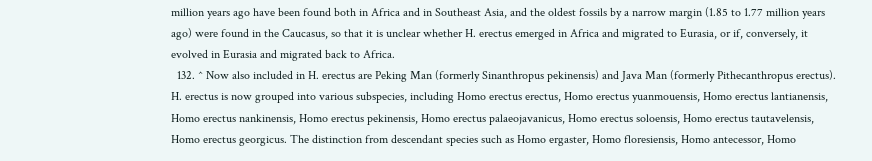million years ago have been found both in Africa and in Southeast Asia, and the oldest fossils by a narrow margin (1.85 to 1.77 million years ago) were found in the Caucasus, so that it is unclear whether H. erectus emerged in Africa and migrated to Eurasia, or if, conversely, it evolved in Eurasia and migrated back to Africa.
  132. ^ Now also included in H. erectus are Peking Man (formerly Sinanthropus pekinensis) and Java Man (formerly Pithecanthropus erectus). H. erectus is now grouped into various subspecies, including Homo erectus erectus, Homo erectus yuanmouensis, Homo erectus lantianensis, Homo erectus nankinensis, Homo erectus pekinensis, Homo erectus palaeojavanicus, Homo erectus soloensis, Homo erectus tautavelensis, Homo erectus georgicus. The distinction from descendant species such as Homo ergaster, Homo floresiensis, Homo antecessor, Homo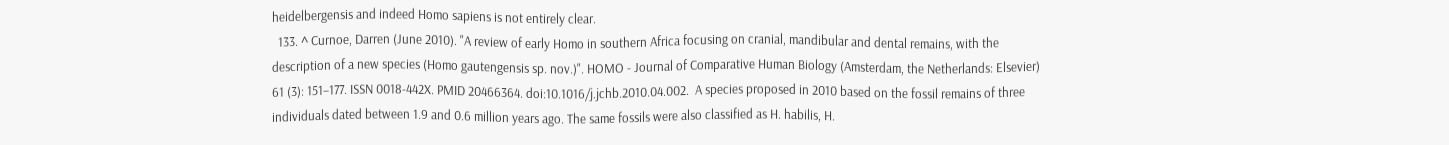heidelbergensis and indeed Homo sapiens is not entirely clear.
  133. ^ Curnoe, Darren (June 2010). "A review of early Homo in southern Africa focusing on cranial, mandibular and dental remains, with the description of a new species (Homo gautengensis sp. nov.)". HOMO - Journal of Comparative Human Biology (Amsterdam, the Netherlands: Elsevier) 61 (3): 151–177. ISSN 0018-442X. PMID 20466364. doi:10.1016/j.jchb.2010.04.002.  A species proposed in 2010 based on the fossil remains of three individuals dated between 1.9 and 0.6 million years ago. The same fossils were also classified as H. habilis, H.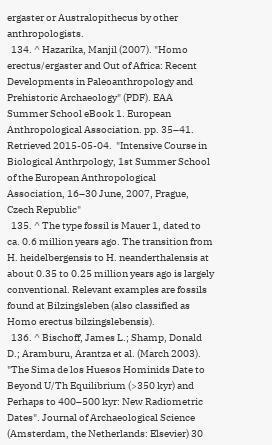ergaster or Australopithecus by other anthropologists.
  134. ^ Hazarika, Manjil (2007). "Homo erectus/ergaster and Out of Africa: Recent Developments in Paleoanthropology and Prehistoric Archaeology" (PDF). EAA Summer School eBook 1. European Anthropological Association. pp. 35–41. Retrieved 2015-05-04.  "Intensive Course in Biological Anthrpology, 1st Summer School of the European Anthropological Association, 16–30 June, 2007, Prague, Czech Republic"
  135. ^ The type fossil is Mauer 1, dated to ca. 0.6 million years ago. The transition from H. heidelbergensis to H. neanderthalensis at about 0.35 to 0.25 million years ago is largely conventional. Relevant examples are fossils found at Bilzingsleben (also classified as Homo erectus bilzingslebensis).
  136. ^ Bischoff, James L.; Shamp, Donald D.; Aramburu, Arantza et al. (March 2003). "The Sima de los Huesos Hominids Date to Beyond U/Th Equilibrium (>350 kyr) and Perhaps to 400–500 kyr: New Radiometric Dates". Journal of Archaeological Science (Amsterdam, the Netherlands: Elsevier) 30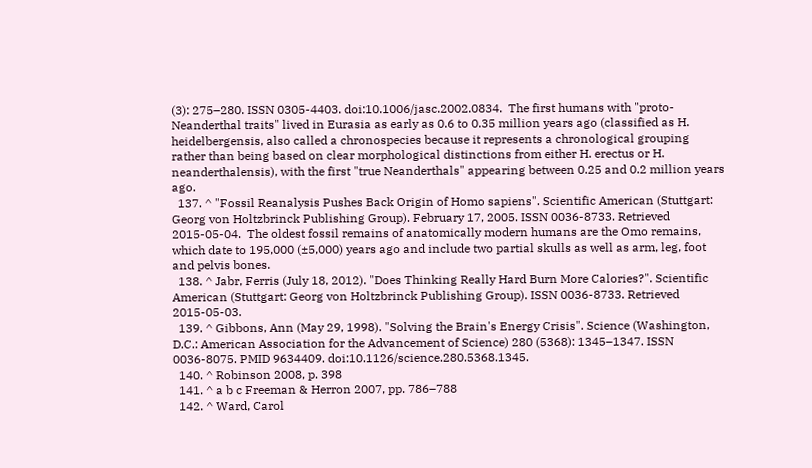(3): 275–280. ISSN 0305-4403. doi:10.1006/jasc.2002.0834.  The first humans with "proto-Neanderthal traits" lived in Eurasia as early as 0.6 to 0.35 million years ago (classified as H. heidelbergensis, also called a chronospecies because it represents a chronological grouping rather than being based on clear morphological distinctions from either H. erectus or H. neanderthalensis), with the first "true Neanderthals" appearing between 0.25 and 0.2 million years ago.
  137. ^ "Fossil Reanalysis Pushes Back Origin of Homo sapiens". Scientific American (Stuttgart: Georg von Holtzbrinck Publishing Group). February 17, 2005. ISSN 0036-8733. Retrieved 2015-05-04.  The oldest fossil remains of anatomically modern humans are the Omo remains, which date to 195,000 (±5,000) years ago and include two partial skulls as well as arm, leg, foot and pelvis bones.
  138. ^ Jabr, Ferris (July 18, 2012). "Does Thinking Really Hard Burn More Calories?". Scientific American (Stuttgart: Georg von Holtzbrinck Publishing Group). ISSN 0036-8733. Retrieved 2015-05-03.
  139. ^ Gibbons, Ann (May 29, 1998). "Solving the Brain's Energy Crisis". Science (Washington, D.C.: American Association for the Advancement of Science) 280 (5368): 1345–1347. ISSN 0036-8075. PMID 9634409. doi:10.1126/science.280.5368.1345.
  140. ^ Robinson 2008, p. 398
  141. ^ a b c Freeman & Herron 2007, pp. 786–788
  142. ^ Ward, Carol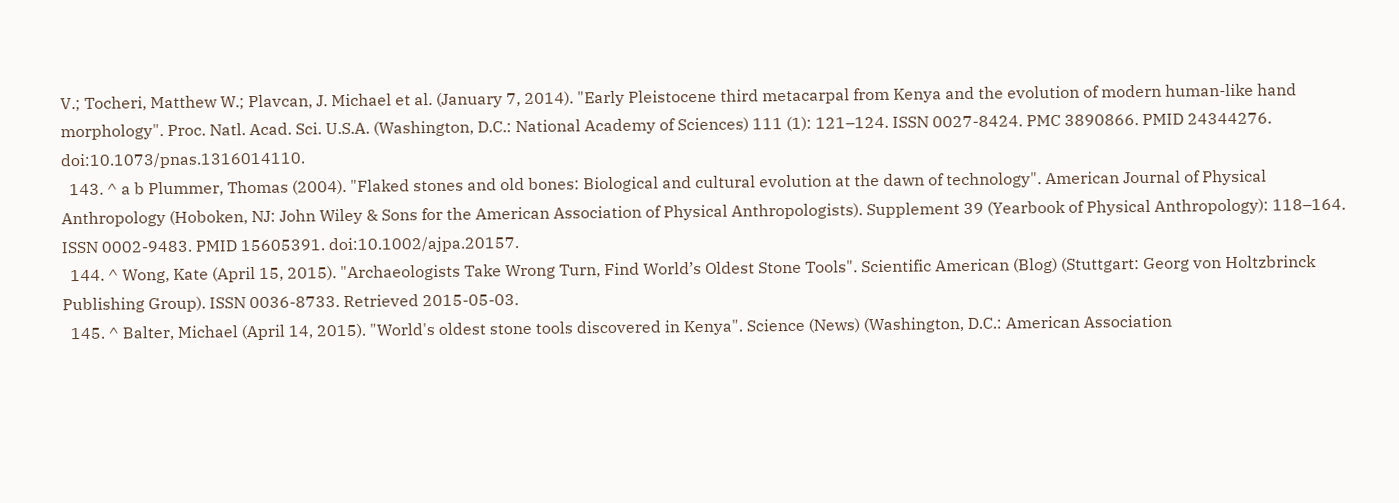V.; Tocheri, Matthew W.; Plavcan, J. Michael et al. (January 7, 2014). "Early Pleistocene third metacarpal from Kenya and the evolution of modern human-like hand morphology". Proc. Natl. Acad. Sci. U.S.A. (Washington, D.C.: National Academy of Sciences) 111 (1): 121–124. ISSN 0027-8424. PMC 3890866. PMID 24344276. doi:10.1073/pnas.1316014110.
  143. ^ a b Plummer, Thomas (2004). "Flaked stones and old bones: Biological and cultural evolution at the dawn of technology". American Journal of Physical Anthropology (Hoboken, NJ: John Wiley & Sons for the American Association of Physical Anthropologists). Supplement 39 (Yearbook of Physical Anthropology): 118–164. ISSN 0002-9483. PMID 15605391. doi:10.1002/ajpa.20157.
  144. ^ Wong, Kate (April 15, 2015). "Archaeologists Take Wrong Turn, Find World’s Oldest Stone Tools". Scientific American (Blog) (Stuttgart: Georg von Holtzbrinck Publishing Group). ISSN 0036-8733. Retrieved 2015-05-03.
  145. ^ Balter, Michael (April 14, 2015). "World's oldest stone tools discovered in Kenya". Science (News) (Washington, D.C.: American Association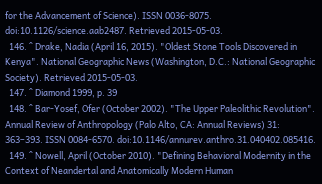for the Advancement of Science). ISSN 0036-8075. doi:10.1126/science.aab2487. Retrieved 2015-05-03.
  146. ^ Drake, Nadia (April 16, 2015). "Oldest Stone Tools Discovered in Kenya". National Geographic News (Washington, D.C.: National Geographic Society). Retrieved 2015-05-03.
  147. ^ Diamond 1999, p. 39
  148. ^ Bar-Yosef, Ofer (October 2002). "The Upper Paleolithic Revolution". Annual Review of Anthropology (Palo Alto, CA: Annual Reviews) 31: 363–393. ISSN 0084-6570. doi:10.1146/annurev.anthro.31.040402.085416.
  149. ^ Nowell, April (October 2010). "Defining Behavioral Modernity in the Context of Neandertal and Anatomically Modern Human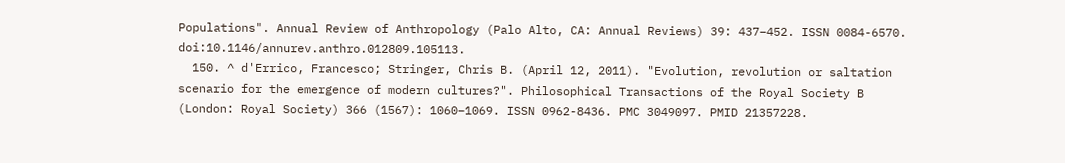Populations". Annual Review of Anthropology (Palo Alto, CA: Annual Reviews) 39: 437–452. ISSN 0084-6570. doi:10.1146/annurev.anthro.012809.105113.
  150. ^ d'Errico, Francesco; Stringer, Chris B. (April 12, 2011). "Evolution, revolution or saltation scenario for the emergence of modern cultures?". Philosophical Transactions of the Royal Society B (London: Royal Society) 366 (1567): 1060–1069. ISSN 0962-8436. PMC 3049097. PMID 21357228.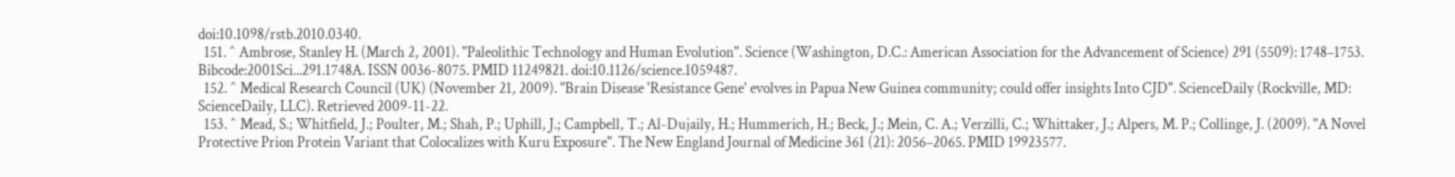doi:10.1098/rstb.2010.0340.
  151. ^ Ambrose, Stanley H. (March 2, 2001). "Paleolithic Technology and Human Evolution". Science (Washington, D.C.: American Association for the Advancement of Science) 291 (5509): 1748–1753. Bibcode:2001Sci...291.1748A. ISSN 0036-8075. PMID 11249821. doi:10.1126/science.1059487.
  152. ^ Medical Research Council (UK) (November 21, 2009). "Brain Disease 'Resistance Gene' evolves in Papua New Guinea community; could offer insights Into CJD". ScienceDaily (Rockville, MD: ScienceDaily, LLC). Retrieved 2009-11-22.
  153. ^ Mead, S.; Whitfield, J.; Poulter, M.; Shah, P.; Uphill, J.; Campbell, T.; Al-Dujaily, H.; Hummerich, H.; Beck, J.; Mein, C. A.; Verzilli, C.; Whittaker, J.; Alpers, M. P.; Collinge, J. (2009). "A Novel Protective Prion Protein Variant that Colocalizes with Kuru Exposure". The New England Journal of Medicine 361 (21): 2056–2065. PMID 19923577.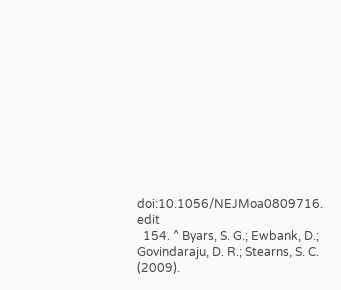doi:10.1056/NEJMoa0809716.  edit
  154. ^ Byars, S. G.; Ewbank, D.; Govindaraju, D. R.; Stearns, S. C. (2009).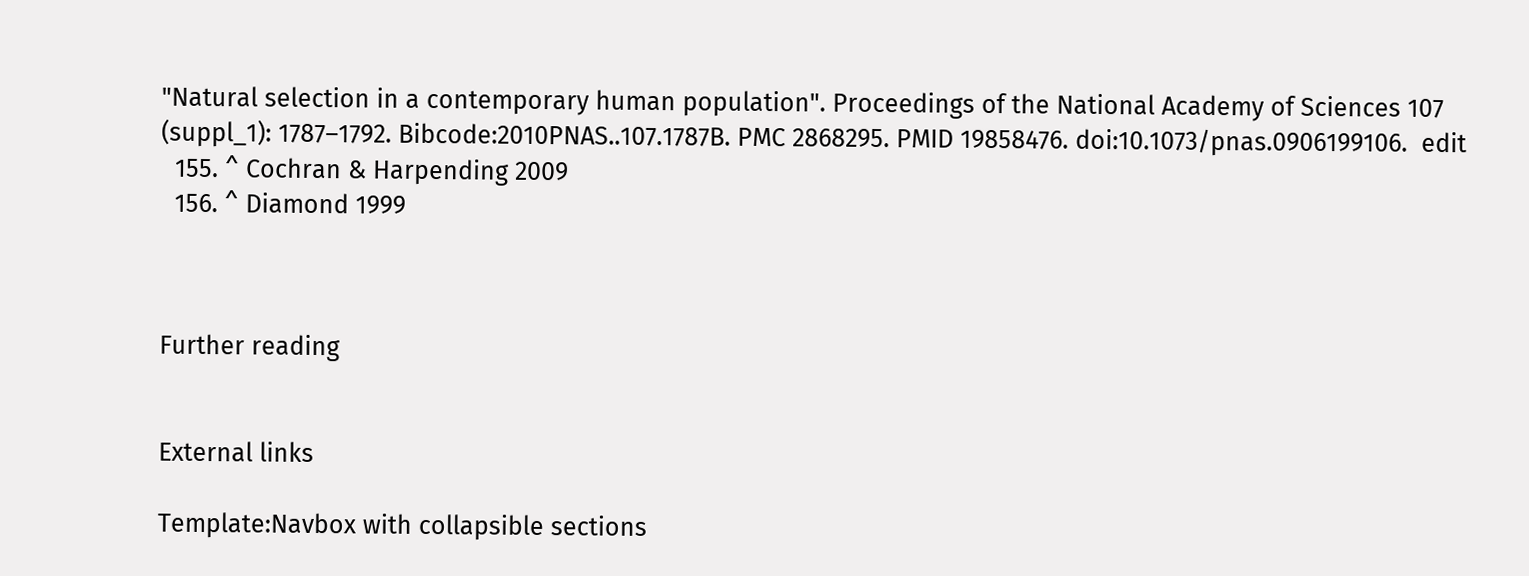"Natural selection in a contemporary human population". Proceedings of the National Academy of Sciences 107 (suppl_1): 1787–1792. Bibcode:2010PNAS..107.1787B. PMC 2868295. PMID 19858476. doi:10.1073/pnas.0906199106.  edit
  155. ^ Cochran & Harpending 2009
  156. ^ Diamond 1999



Further reading


External links

Template:Navbox with collapsible sections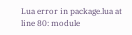Lua error in package.lua at line 80: module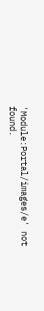'Module:Portal/images/e' not found.